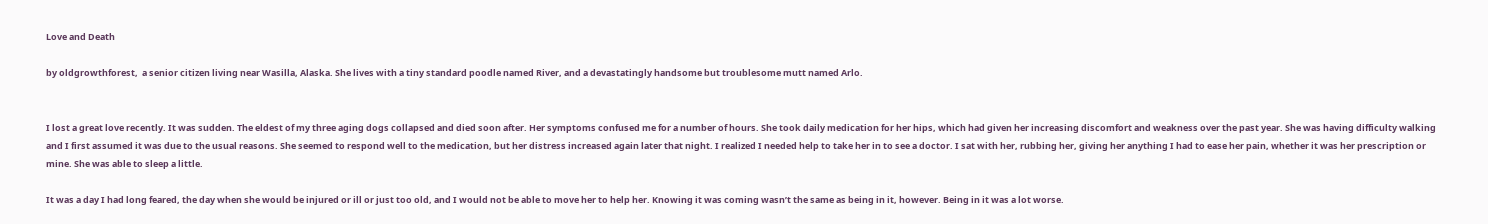Love and Death

by oldgrowthforest,  a senior citizen living near Wasilla, Alaska. She lives with a tiny standard poodle named River, and a devastatingly handsome but troublesome mutt named Arlo.


I lost a great love recently. It was sudden. The eldest of my three aging dogs collapsed and died soon after. Her symptoms confused me for a number of hours. She took daily medication for her hips, which had given her increasing discomfort and weakness over the past year. She was having difficulty walking and I first assumed it was due to the usual reasons. She seemed to respond well to the medication, but her distress increased again later that night. I realized I needed help to take her in to see a doctor. I sat with her, rubbing her, giving her anything I had to ease her pain, whether it was her prescription or mine. She was able to sleep a little.

It was a day I had long feared, the day when she would be injured or ill or just too old, and I would not be able to move her to help her. Knowing it was coming wasn’t the same as being in it, however. Being in it was a lot worse.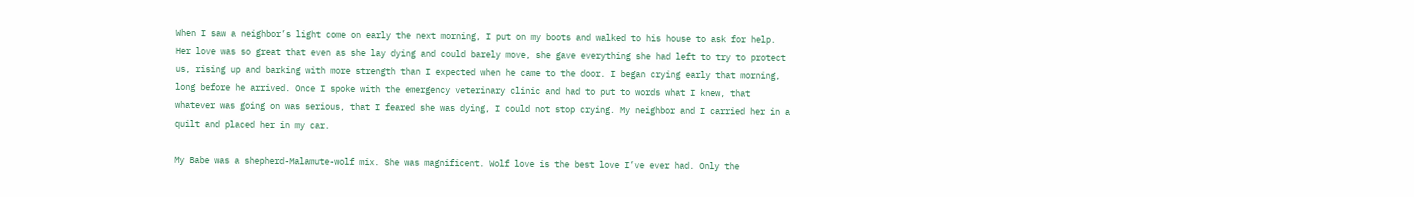When I saw a neighbor’s light come on early the next morning, I put on my boots and walked to his house to ask for help. Her love was so great that even as she lay dying and could barely move, she gave everything she had left to try to protect us, rising up and barking with more strength than I expected when he came to the door. I began crying early that morning, long before he arrived. Once I spoke with the emergency veterinary clinic and had to put to words what I knew, that whatever was going on was serious, that I feared she was dying, I could not stop crying. My neighbor and I carried her in a quilt and placed her in my car.

My Babe was a shepherd-Malamute-wolf mix. She was magnificent. Wolf love is the best love I’ve ever had. Only the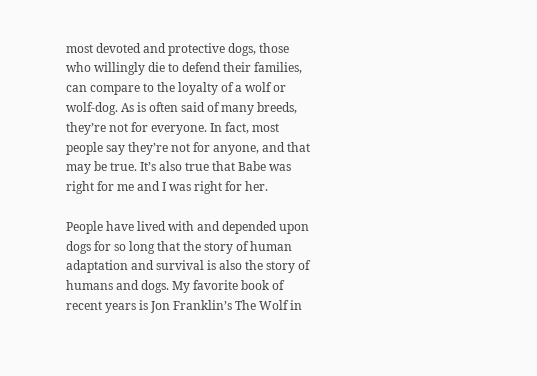most devoted and protective dogs, those who willingly die to defend their families, can compare to the loyalty of a wolf or wolf-dog. As is often said of many breeds, they’re not for everyone. In fact, most people say they’re not for anyone, and that may be true. It’s also true that Babe was right for me and I was right for her.

People have lived with and depended upon dogs for so long that the story of human adaptation and survival is also the story of humans and dogs. My favorite book of recent years is Jon Franklin’s The Wolf in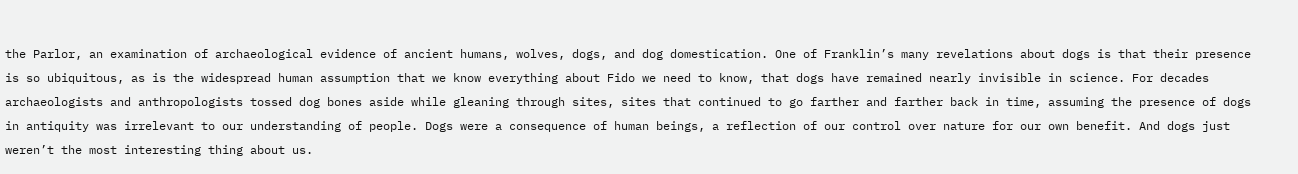the Parlor, an examination of archaeological evidence of ancient humans, wolves, dogs, and dog domestication. One of Franklin’s many revelations about dogs is that their presence is so ubiquitous, as is the widespread human assumption that we know everything about Fido we need to know, that dogs have remained nearly invisible in science. For decades archaeologists and anthropologists tossed dog bones aside while gleaning through sites, sites that continued to go farther and farther back in time, assuming the presence of dogs in antiquity was irrelevant to our understanding of people. Dogs were a consequence of human beings, a reflection of our control over nature for our own benefit. And dogs just weren’t the most interesting thing about us.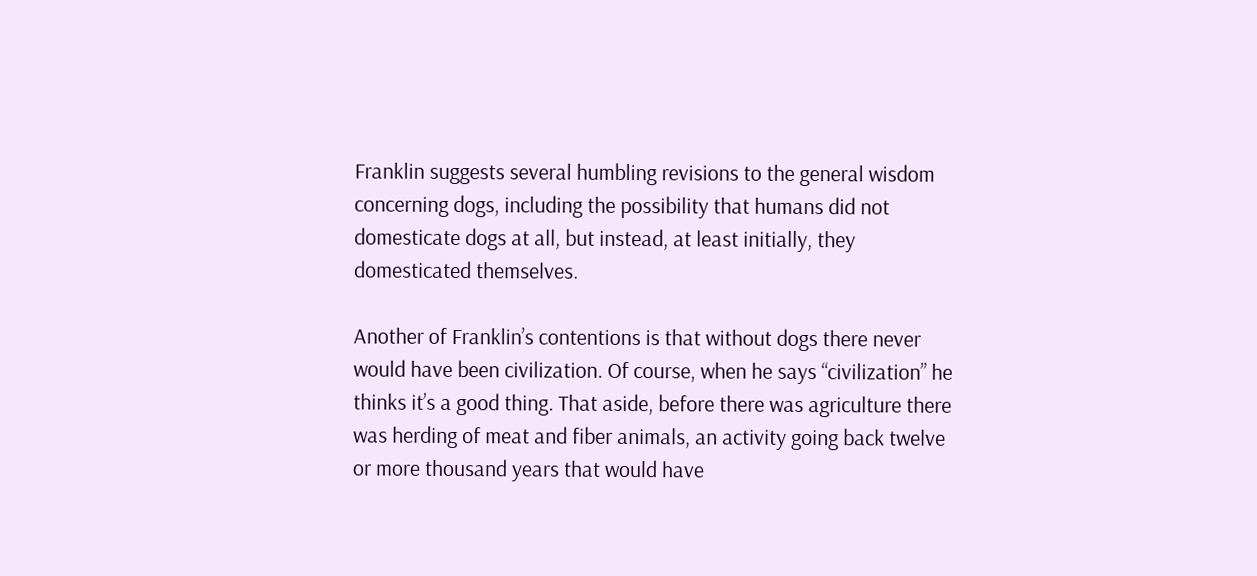Franklin suggests several humbling revisions to the general wisdom concerning dogs, including the possibility that humans did not domesticate dogs at all, but instead, at least initially, they domesticated themselves.

Another of Franklin’s contentions is that without dogs there never would have been civilization. Of course, when he says “civilization” he thinks it’s a good thing. That aside, before there was agriculture there was herding of meat and fiber animals, an activity going back twelve or more thousand years that would have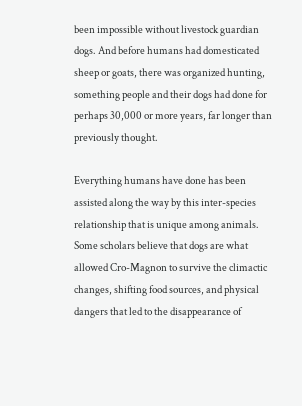been impossible without livestock guardian dogs. And before humans had domesticated sheep or goats, there was organized hunting, something people and their dogs had done for perhaps 30,000 or more years, far longer than previously thought.

Everything humans have done has been assisted along the way by this inter-species relationship that is unique among animals. Some scholars believe that dogs are what allowed Cro-Magnon to survive the climactic changes, shifting food sources, and physical dangers that led to the disappearance of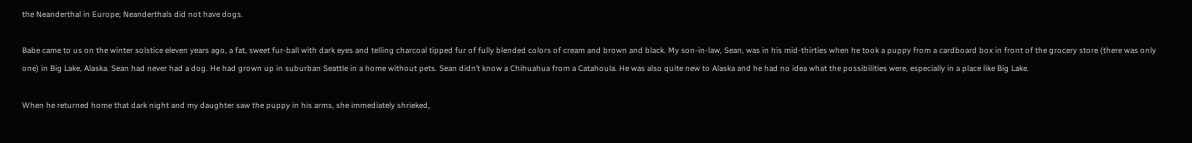the Neanderthal in Europe; Neanderthals did not have dogs.

Babe came to us on the winter solstice eleven years ago, a fat, sweet fur-ball with dark eyes and telling charcoal tipped fur of fully blended colors of cream and brown and black. My son-in-law, Sean, was in his mid-thirties when he took a puppy from a cardboard box in front of the grocery store (there was only one) in Big Lake, Alaska. Sean had never had a dog. He had grown up in suburban Seattle in a home without pets. Sean didn’t know a Chihuahua from a Catahoula. He was also quite new to Alaska and he had no idea what the possibilities were, especially in a place like Big Lake.

When he returned home that dark night and my daughter saw the puppy in his arms, she immediately shrieked,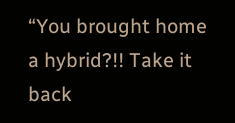“You brought home a hybrid?!! Take it back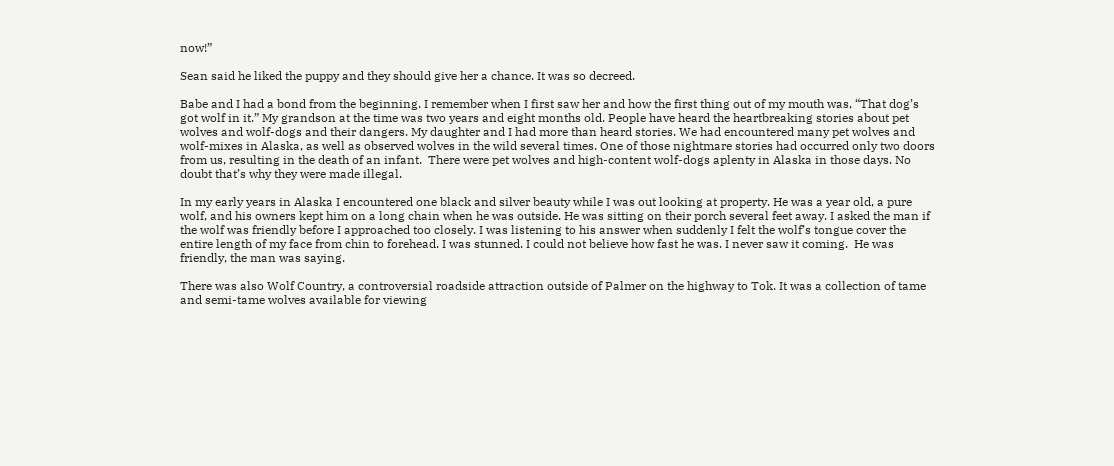now!”

Sean said he liked the puppy and they should give her a chance. It was so decreed.

Babe and I had a bond from the beginning. I remember when I first saw her and how the first thing out of my mouth was, “That dog’s got wolf in it.” My grandson at the time was two years and eight months old. People have heard the heartbreaking stories about pet wolves and wolf-dogs and their dangers. My daughter and I had more than heard stories. We had encountered many pet wolves and wolf-mixes in Alaska, as well as observed wolves in the wild several times. One of those nightmare stories had occurred only two doors from us, resulting in the death of an infant.  There were pet wolves and high-content wolf-dogs aplenty in Alaska in those days. No doubt that’s why they were made illegal.

In my early years in Alaska I encountered one black and silver beauty while I was out looking at property. He was a year old, a pure wolf, and his owners kept him on a long chain when he was outside. He was sitting on their porch several feet away. I asked the man if the wolf was friendly before I approached too closely. I was listening to his answer when suddenly I felt the wolf’s tongue cover the entire length of my face from chin to forehead. I was stunned. I could not believe how fast he was. I never saw it coming.  He was friendly, the man was saying.

There was also Wolf Country, a controversial roadside attraction outside of Palmer on the highway to Tok. It was a collection of tame and semi-tame wolves available for viewing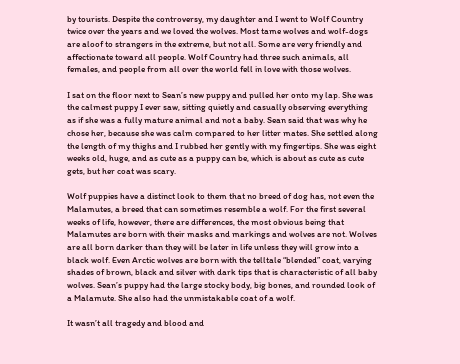by tourists. Despite the controversy, my daughter and I went to Wolf Country twice over the years and we loved the wolves. Most tame wolves and wolf-dogs are aloof to strangers in the extreme, but not all. Some are very friendly and affectionate toward all people. Wolf Country had three such animals, all females, and people from all over the world fell in love with those wolves.

I sat on the floor next to Sean’s new puppy and pulled her onto my lap. She was the calmest puppy I ever saw, sitting quietly and casually observing everything as if she was a fully mature animal and not a baby. Sean said that was why he chose her, because she was calm compared to her litter mates. She settled along the length of my thighs and I rubbed her gently with my fingertips. She was eight weeks old, huge, and as cute as a puppy can be, which is about as cute as cute gets, but her coat was scary.

Wolf puppies have a distinct look to them that no breed of dog has, not even the Malamutes, a breed that can sometimes resemble a wolf. For the first several weeks of life, however, there are differences, the most obvious being that Malamutes are born with their masks and markings and wolves are not. Wolves are all born darker than they will be later in life unless they will grow into a black wolf. Even Arctic wolves are born with the telltale “blended” coat, varying shades of brown, black and silver with dark tips that is characteristic of all baby wolves. Sean’s puppy had the large stocky body, big bones, and rounded look of a Malamute. She also had the unmistakable coat of a wolf.

It wasn’t all tragedy and blood and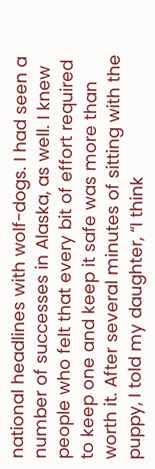national headlines with wolf-dogs. I had seen a number of successes in Alaska, as well. I knew people who felt that every bit of effort required to keep one and keep it safe was more than worth it. After several minutes of sitting with the puppy, I told my daughter, “I think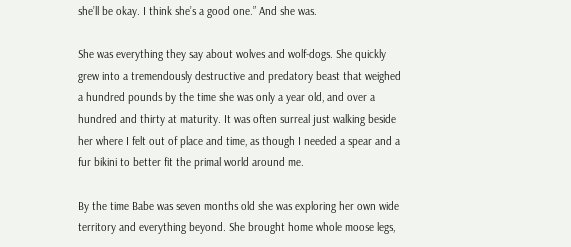she’ll be okay. I think she’s a good one.” And she was.

She was everything they say about wolves and wolf-dogs. She quickly grew into a tremendously destructive and predatory beast that weighed a hundred pounds by the time she was only a year old, and over a hundred and thirty at maturity. It was often surreal just walking beside her where I felt out of place and time, as though I needed a spear and a fur bikini to better fit the primal world around me.

By the time Babe was seven months old she was exploring her own wide territory and everything beyond. She brought home whole moose legs,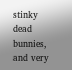stinky dead bunnies, and very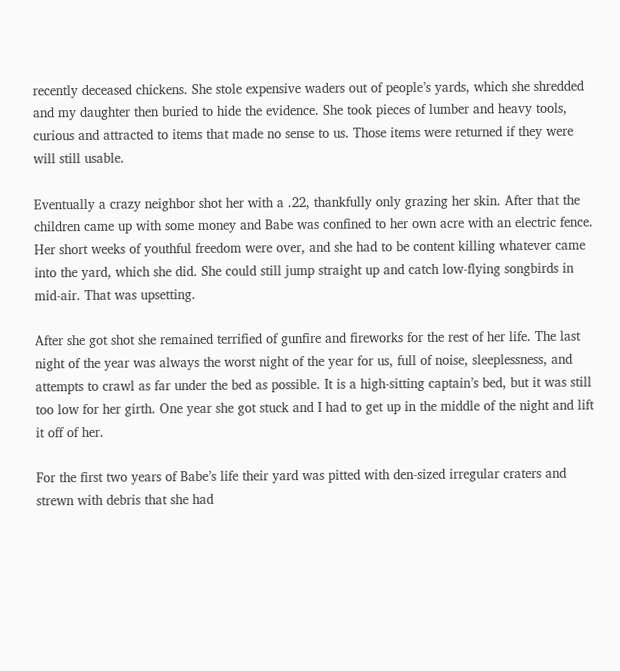recently deceased chickens. She stole expensive waders out of people’s yards, which she shredded and my daughter then buried to hide the evidence. She took pieces of lumber and heavy tools, curious and attracted to items that made no sense to us. Those items were returned if they were will still usable.

Eventually a crazy neighbor shot her with a .22, thankfully only grazing her skin. After that the children came up with some money and Babe was confined to her own acre with an electric fence. Her short weeks of youthful freedom were over, and she had to be content killing whatever came into the yard, which she did. She could still jump straight up and catch low-flying songbirds in mid-air. That was upsetting.

After she got shot she remained terrified of gunfire and fireworks for the rest of her life. The last night of the year was always the worst night of the year for us, full of noise, sleeplessness, and attempts to crawl as far under the bed as possible. It is a high-sitting captain’s bed, but it was still too low for her girth. One year she got stuck and I had to get up in the middle of the night and lift it off of her.

For the first two years of Babe’s life their yard was pitted with den-sized irregular craters and strewn with debris that she had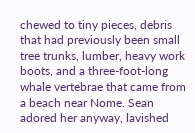chewed to tiny pieces, debris that had previously been small tree trunks, lumber, heavy work boots, and a three-foot-long whale vertebrae that came from a beach near Nome. Sean adored her anyway, lavished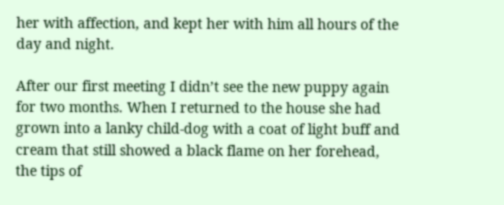her with affection, and kept her with him all hours of the day and night.

After our first meeting I didn’t see the new puppy again for two months. When I returned to the house she had grown into a lanky child-dog with a coat of light buff and cream that still showed a black flame on her forehead, the tips of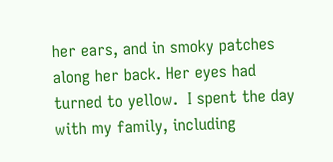her ears, and in smoky patches along her back. Her eyes had turned to yellow.  I spent the day with my family, including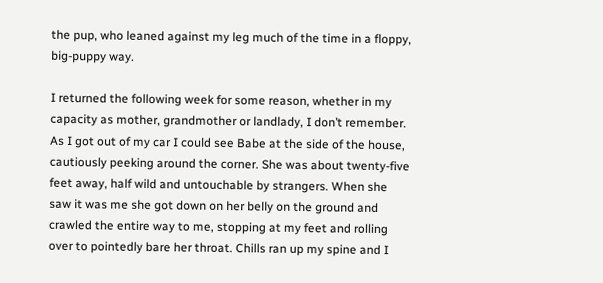the pup, who leaned against my leg much of the time in a floppy, big-puppy way.

I returned the following week for some reason, whether in my capacity as mother, grandmother or landlady, I don’t remember. As I got out of my car I could see Babe at the side of the house, cautiously peeking around the corner. She was about twenty-five feet away, half wild and untouchable by strangers. When she saw it was me she got down on her belly on the ground and crawled the entire way to me, stopping at my feet and rolling over to pointedly bare her throat. Chills ran up my spine and I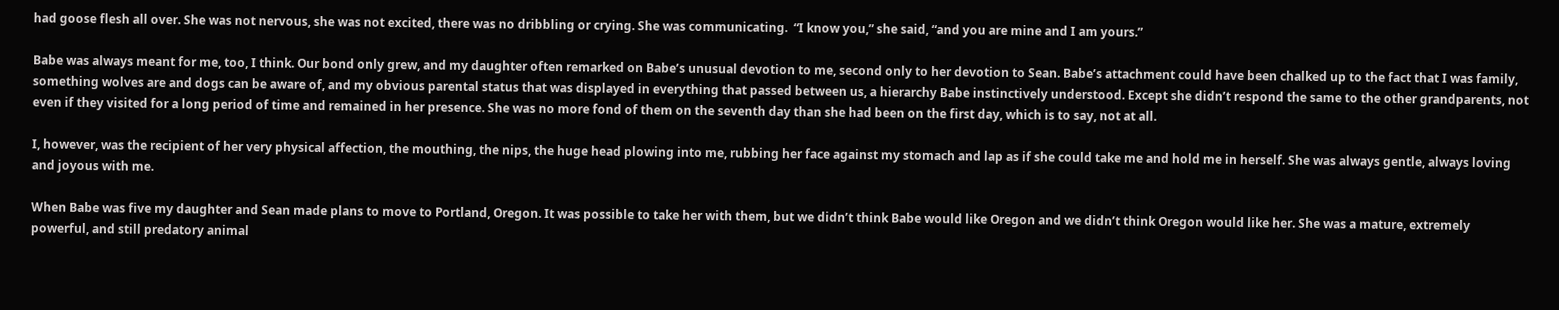had goose flesh all over. She was not nervous, she was not excited, there was no dribbling or crying. She was communicating.  “I know you,” she said, “and you are mine and I am yours.”

Babe was always meant for me, too, I think. Our bond only grew, and my daughter often remarked on Babe’s unusual devotion to me, second only to her devotion to Sean. Babe’s attachment could have been chalked up to the fact that I was family, something wolves are and dogs can be aware of, and my obvious parental status that was displayed in everything that passed between us, a hierarchy Babe instinctively understood. Except she didn’t respond the same to the other grandparents, not even if they visited for a long period of time and remained in her presence. She was no more fond of them on the seventh day than she had been on the first day, which is to say, not at all.

I, however, was the recipient of her very physical affection, the mouthing, the nips, the huge head plowing into me, rubbing her face against my stomach and lap as if she could take me and hold me in herself. She was always gentle, always loving and joyous with me.

When Babe was five my daughter and Sean made plans to move to Portland, Oregon. It was possible to take her with them, but we didn’t think Babe would like Oregon and we didn’t think Oregon would like her. She was a mature, extremely powerful, and still predatory animal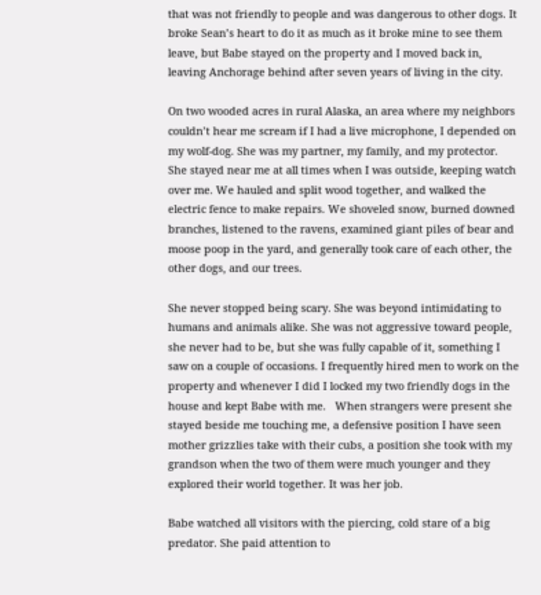that was not friendly to people and was dangerous to other dogs. It broke Sean’s heart to do it as much as it broke mine to see them leave, but Babe stayed on the property and I moved back in, leaving Anchorage behind after seven years of living in the city.

On two wooded acres in rural Alaska, an area where my neighbors couldn’t hear me scream if I had a live microphone, I depended on my wolf-dog. She was my partner, my family, and my protector. She stayed near me at all times when I was outside, keeping watch over me. We hauled and split wood together, and walked the electric fence to make repairs. We shoveled snow, burned downed branches, listened to the ravens, examined giant piles of bear and moose poop in the yard, and generally took care of each other, the other dogs, and our trees.

She never stopped being scary. She was beyond intimidating to humans and animals alike. She was not aggressive toward people, she never had to be, but she was fully capable of it, something I saw on a couple of occasions. I frequently hired men to work on the property and whenever I did I locked my two friendly dogs in the house and kept Babe with me.   When strangers were present she stayed beside me touching me, a defensive position I have seen mother grizzlies take with their cubs, a position she took with my grandson when the two of them were much younger and they explored their world together. It was her job.

Babe watched all visitors with the piercing, cold stare of a big predator. She paid attention to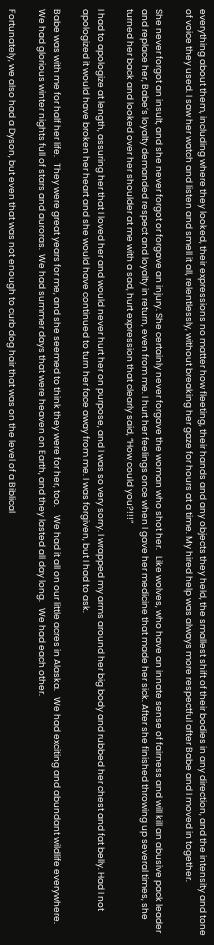everything about them, including where they looked, their expressions no matter how fleeting, their hands and any objects they held, the smallest shift of their bodies in any direction, and the intensity and tone of voice they used. I saw her watch and listen and smell it all, relentlessly, without breaking her gaze for hours at a time. My hired help was always more respectful after Babe and I moved in together.

She never forgot an insult, and she never forgot or forgave an injury. She certainly never forgave the woman who shot her.   Like wolves, who have an innate sense of fairness and will kill an abusive pack leader and replace her, Babe’s loyalty demanded respect and loyalty in return, even from me. I hurt her feelings once when I gave her medicine that made her sick. After she finished throwing up several times, she turned her back and looked over her shoulder at me with a sad, hurt expression that clearly said, “How could you?!!!”

I had to apologize at length, assuring her that I loved her and would never hurt her on purpose, and I was so very sorry. I wrapped my arms around her big body and rubbed her chest and fat belly. Had I not apologized it would have broken her heart and she would have continued to turn her face away from me. I was forgiven, but I had to ask.

Babe was with me for half her life.   They were great years for me, and she seemed to think they were for her, too.    We had it all on our little acres in Alaska.   We had exciting and abundant wildlife everywhere.   We had glorious winter nights full of stars and auroras.  We had summer days that were heaven on Earth, and they lasted all day long.   We had each other.

Fortunately, we also had a Dyson, but even that was not enough to curb dog hair that was on the level of a Biblical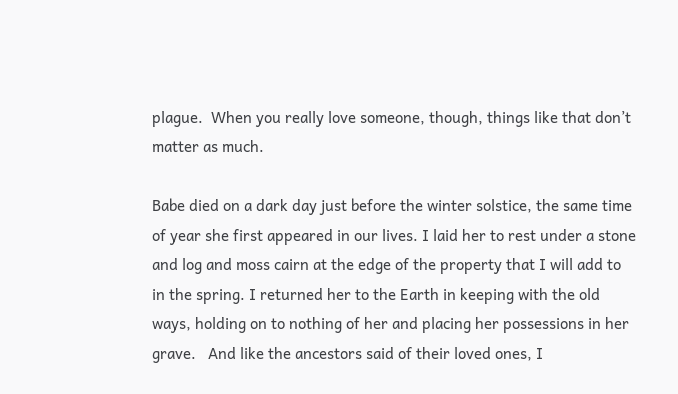plague.  When you really love someone, though, things like that don’t matter as much.

Babe died on a dark day just before the winter solstice, the same time of year she first appeared in our lives. I laid her to rest under a stone and log and moss cairn at the edge of the property that I will add to in the spring. I returned her to the Earth in keeping with the old ways, holding on to nothing of her and placing her possessions in her grave.   And like the ancestors said of their loved ones, I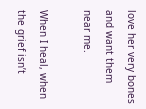love her very bones and want them near me.

When I heal, when the grief isn’t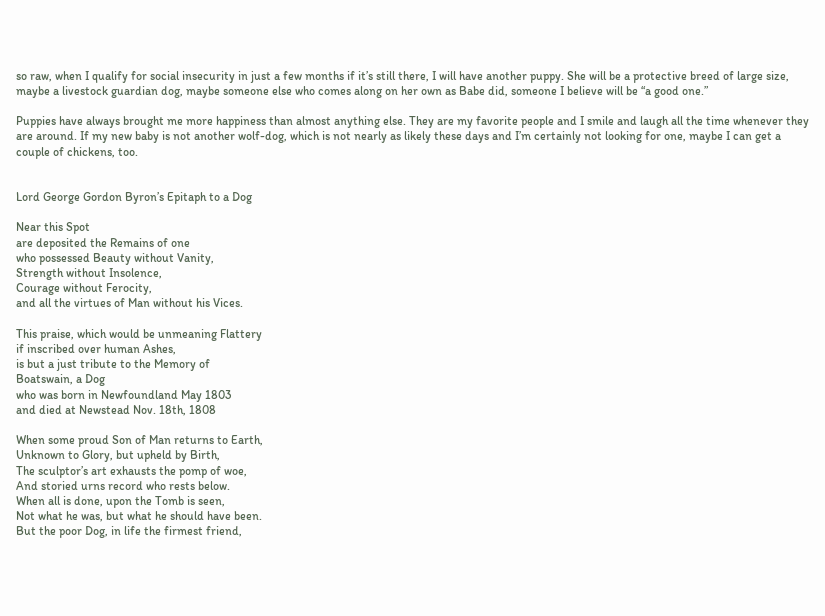so raw, when I qualify for social insecurity in just a few months if it’s still there, I will have another puppy. She will be a protective breed of large size, maybe a livestock guardian dog, maybe someone else who comes along on her own as Babe did, someone I believe will be “a good one.”

Puppies have always brought me more happiness than almost anything else. They are my favorite people and I smile and laugh all the time whenever they are around. If my new baby is not another wolf-dog, which is not nearly as likely these days and I’m certainly not looking for one, maybe I can get a couple of chickens, too.


Lord George Gordon Byron’s Epitaph to a Dog

Near this Spot
are deposited the Remains of one
who possessed Beauty without Vanity,
Strength without Insolence,
Courage without Ferocity,
and all the virtues of Man without his Vices.

This praise, which would be unmeaning Flattery
if inscribed over human Ashes,
is but a just tribute to the Memory of
Boatswain, a Dog
who was born in Newfoundland May 1803
and died at Newstead Nov. 18th, 1808

When some proud Son of Man returns to Earth,
Unknown to Glory, but upheld by Birth,
The sculptor’s art exhausts the pomp of woe,
And storied urns record who rests below.
When all is done, upon the Tomb is seen,
Not what he was, but what he should have been.
But the poor Dog, in life the firmest friend,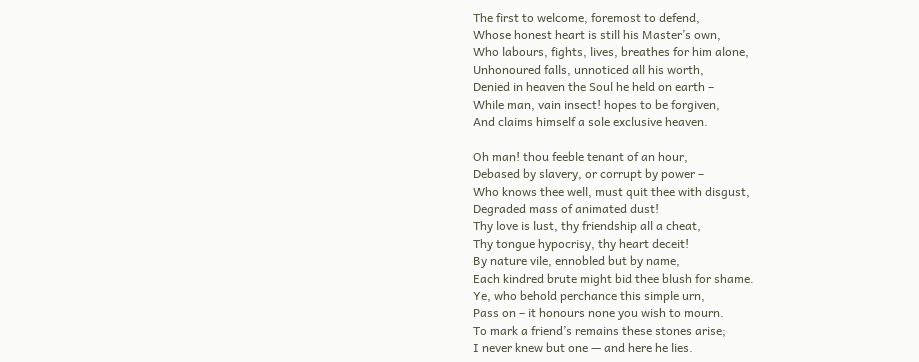The first to welcome, foremost to defend,
Whose honest heart is still his Master’s own,
Who labours, fights, lives, breathes for him alone,
Unhonoured falls, unnoticed all his worth,
Denied in heaven the Soul he held on earth –
While man, vain insect! hopes to be forgiven,
And claims himself a sole exclusive heaven.

Oh man! thou feeble tenant of an hour,
Debased by slavery, or corrupt by power –
Who knows thee well, must quit thee with disgust,
Degraded mass of animated dust!
Thy love is lust, thy friendship all a cheat,
Thy tongue hypocrisy, thy heart deceit!
By nature vile, ennobled but by name,
Each kindred brute might bid thee blush for shame.
Ye, who behold perchance this simple urn,
Pass on – it honours none you wish to mourn.
To mark a friend’s remains these stones arise;
I never knew but one — and here he lies.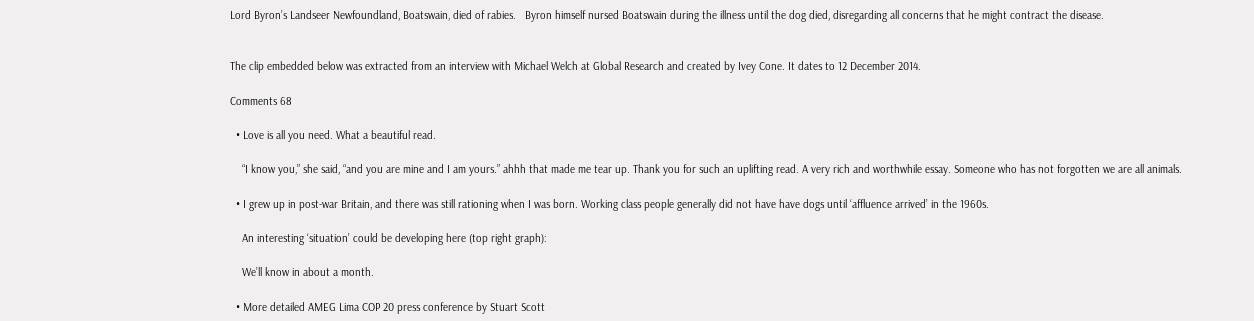Lord Byron’s Landseer Newfoundland, Boatswain, died of rabies.   Byron himself nursed Boatswain during the illness until the dog died, disregarding all concerns that he might contract the disease.


The clip embedded below was extracted from an interview with Michael Welch at Global Research and created by Ivey Cone. It dates to 12 December 2014.

Comments 68

  • Love is all you need. What a beautiful read.

    “I know you,” she said, “and you are mine and I am yours.” ahhh that made me tear up. Thank you for such an uplifting read. A very rich and worthwhile essay. Someone who has not forgotten we are all animals.

  • I grew up in post-war Britain, and there was still rationing when I was born. Working class people generally did not have have dogs until ‘affluence arrived’ in the 1960s.

    An interesting ‘situation’ could be developing here (top right graph):

    We’ll know in about a month.

  • More detailed AMEG Lima COP 20 press conference by Stuart Scott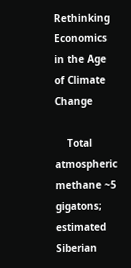Rethinking Economics in the Age of Climate Change

    Total atmospheric methane ~5 gigatons; estimated Siberian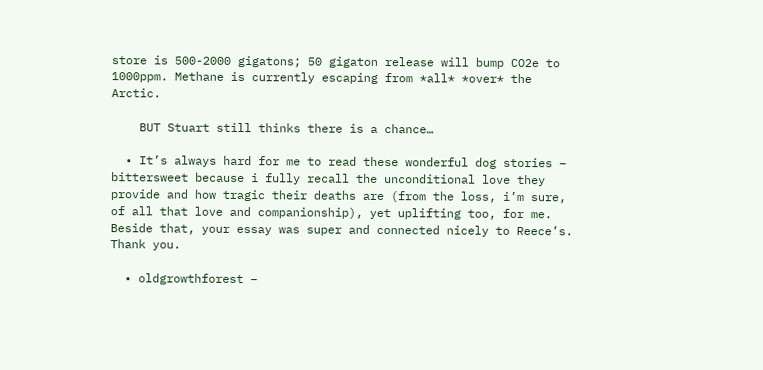store is 500-2000 gigatons; 50 gigaton release will bump CO2e to 1000ppm. Methane is currently escaping from *all* *over* the Arctic.

    BUT Stuart still thinks there is a chance…

  • It’s always hard for me to read these wonderful dog stories – bittersweet because i fully recall the unconditional love they provide and how tragic their deaths are (from the loss, i’m sure, of all that love and companionship), yet uplifting too, for me. Beside that, your essay was super and connected nicely to Reece’s. Thank you.

  • oldgrowthforest –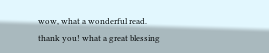wow, what a wonderful read. thank you! what a great blessing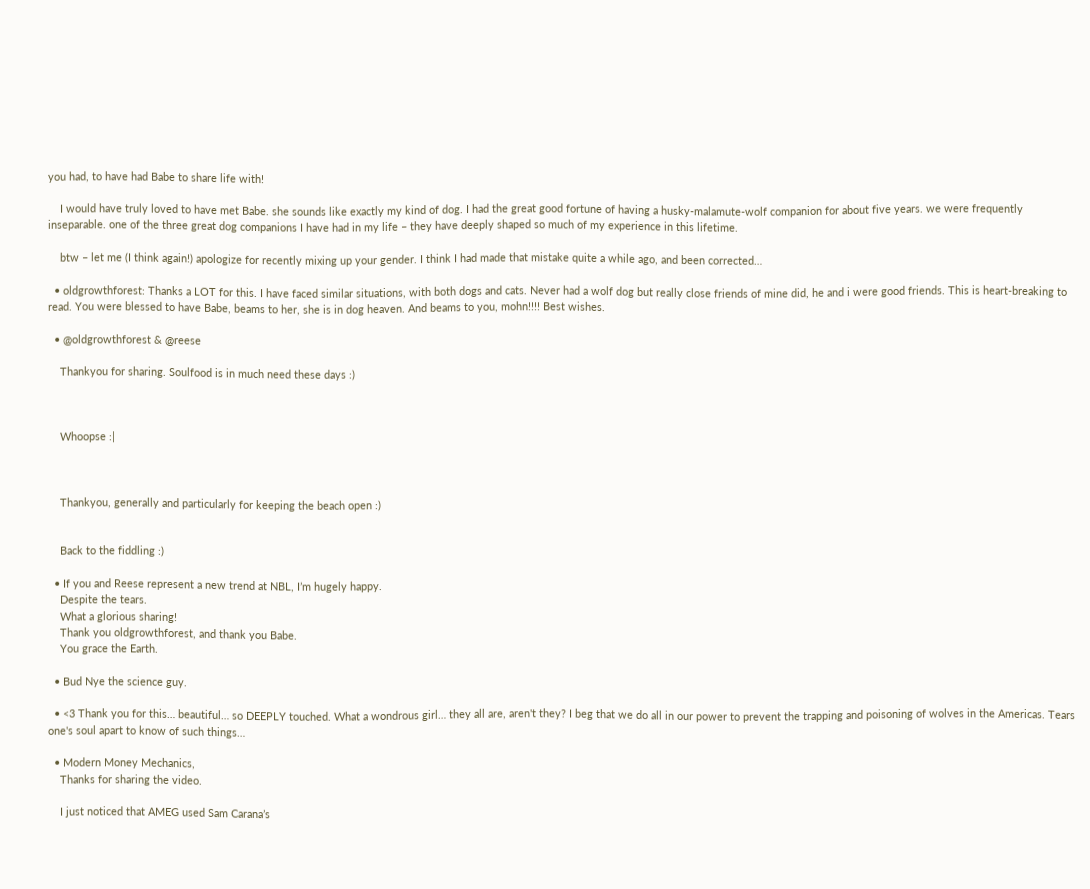you had, to have had Babe to share life with!

    I would have truly loved to have met Babe. she sounds like exactly my kind of dog. I had the great good fortune of having a husky-malamute-wolf companion for about five years. we were frequently inseparable. one of the three great dog companions I have had in my life – they have deeply shaped so much of my experience in this lifetime.

    btw – let me (I think again!) apologize for recently mixing up your gender. I think I had made that mistake quite a while ago, and been corrected…

  • oldgrowthforest: Thanks a LOT for this. I have faced similar situations, with both dogs and cats. Never had a wolf dog but really close friends of mine did, he and i were good friends. This is heart-breaking to read. You were blessed to have Babe, beams to her, she is in dog heaven. And beams to you, mohn!!!! Best wishes.

  • @oldgrowthforest & @reese

    Thankyou for sharing. Soulfood is in much need these days :)



    Whoopse :|



    Thankyou, generally and particularly for keeping the beach open :)


    Back to the fiddling :)

  • If you and Reese represent a new trend at NBL, I’m hugely happy.
    Despite the tears.
    What a glorious sharing!
    Thank you oldgrowthforest, and thank you Babe.
    You grace the Earth.

  • Bud Nye the science guy.

  • <3 Thank you for this… beautiful… so DEEPLY touched. What a wondrous girl… they all are, aren't they? I beg that we do all in our power to prevent the trapping and poisoning of wolves in the Americas. Tears one's soul apart to know of such things…

  • Modern Money Mechanics,
    Thanks for sharing the video.

    I just noticed that AMEG used Sam Carana’s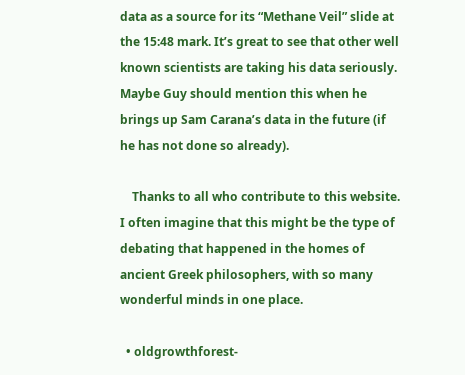data as a source for its “Methane Veil” slide at the 15:48 mark. It’s great to see that other well known scientists are taking his data seriously. Maybe Guy should mention this when he brings up Sam Carana’s data in the future (if he has not done so already).

    Thanks to all who contribute to this website. I often imagine that this might be the type of debating that happened in the homes of ancient Greek philosophers, with so many wonderful minds in one place.

  • oldgrowthforest-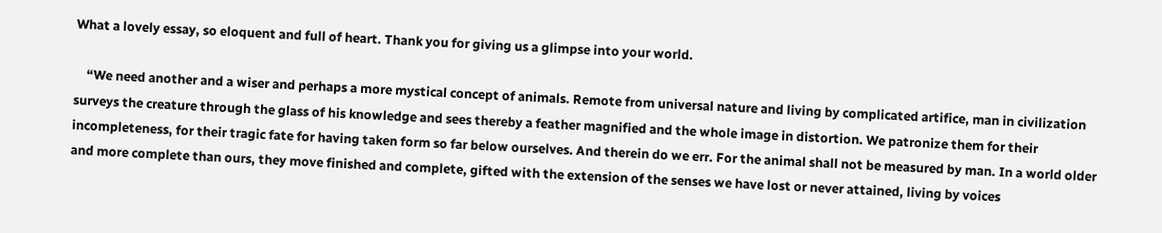What a lovely essay, so eloquent and full of heart. Thank you for giving us a glimpse into your world.

    “We need another and a wiser and perhaps a more mystical concept of animals. Remote from universal nature and living by complicated artifice, man in civilization surveys the creature through the glass of his knowledge and sees thereby a feather magnified and the whole image in distortion. We patronize them for their incompleteness, for their tragic fate for having taken form so far below ourselves. And therein do we err. For the animal shall not be measured by man. In a world older and more complete than ours, they move finished and complete, gifted with the extension of the senses we have lost or never attained, living by voices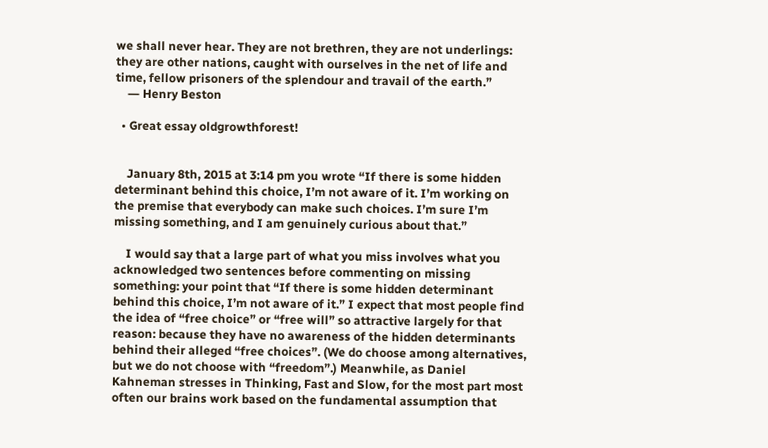we shall never hear. They are not brethren, they are not underlings: they are other nations, caught with ourselves in the net of life and time, fellow prisoners of the splendour and travail of the earth.”
    ― Henry Beston

  • Great essay oldgrowthforest!


    January 8th, 2015 at 3:14 pm you wrote “If there is some hidden determinant behind this choice, I’m not aware of it. I’m working on the premise that everybody can make such choices. I’m sure I’m missing something, and I am genuinely curious about that.”

    I would say that a large part of what you miss involves what you acknowledged two sentences before commenting on missing something: your point that “If there is some hidden determinant behind this choice, I’m not aware of it.” I expect that most people find the idea of “free choice” or “free will” so attractive largely for that reason: because they have no awareness of the hidden determinants behind their alleged “free choices”. (We do choose among alternatives, but we do not choose with “freedom”.) Meanwhile, as Daniel Kahneman stresses in Thinking, Fast and Slow, for the most part most often our brains work based on the fundamental assumption that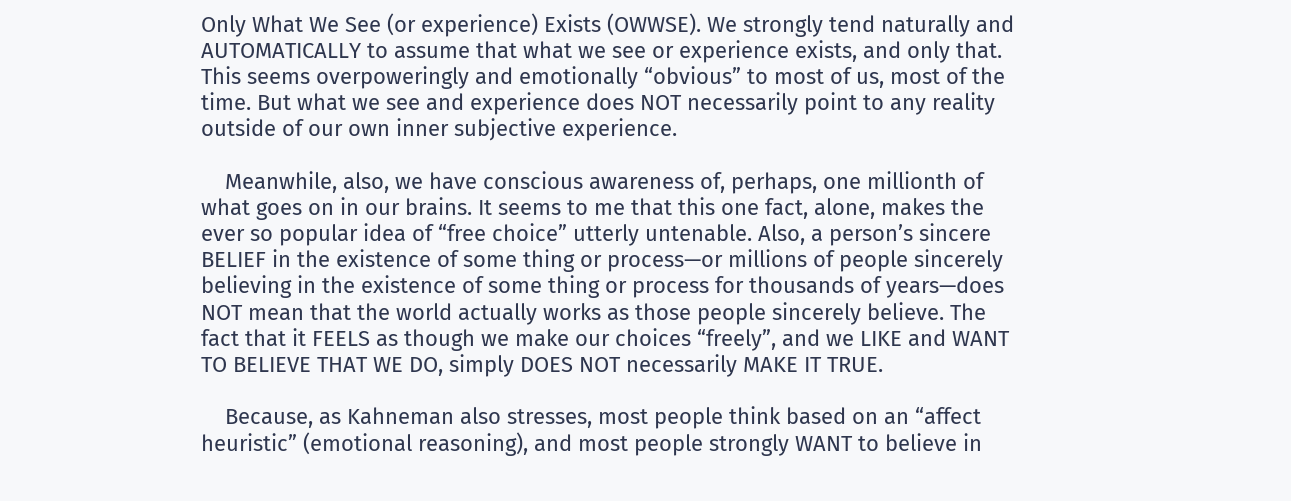Only What We See (or experience) Exists (OWWSE). We strongly tend naturally and AUTOMATICALLY to assume that what we see or experience exists, and only that. This seems overpoweringly and emotionally “obvious” to most of us, most of the time. But what we see and experience does NOT necessarily point to any reality outside of our own inner subjective experience.

    Meanwhile, also, we have conscious awareness of, perhaps, one millionth of what goes on in our brains. It seems to me that this one fact, alone, makes the ever so popular idea of “free choice” utterly untenable. Also, a person’s sincere BELIEF in the existence of some thing or process—or millions of people sincerely believing in the existence of some thing or process for thousands of years—does NOT mean that the world actually works as those people sincerely believe. The fact that it FEELS as though we make our choices “freely”, and we LIKE and WANT TO BELIEVE THAT WE DO, simply DOES NOT necessarily MAKE IT TRUE.

    Because, as Kahneman also stresses, most people think based on an “affect heuristic” (emotional reasoning), and most people strongly WANT to believe in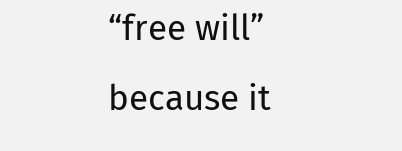“free will” because it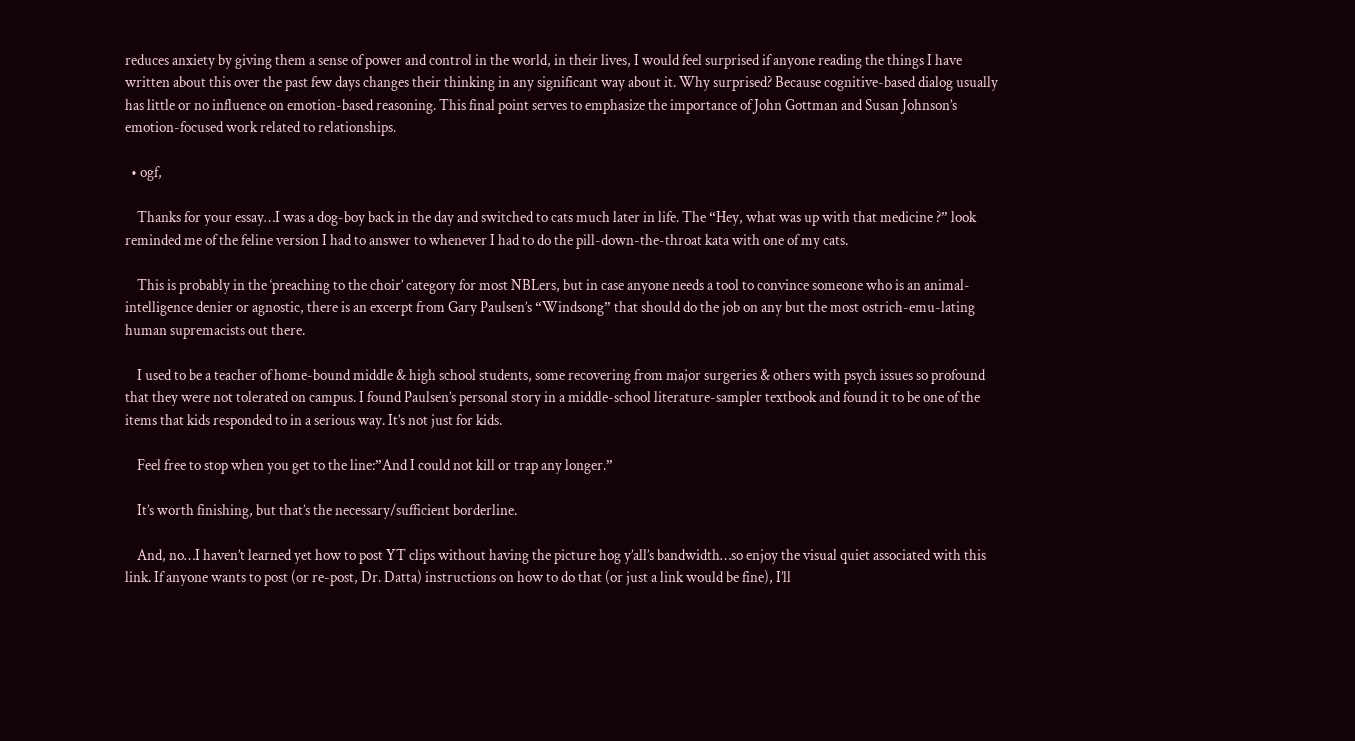reduces anxiety by giving them a sense of power and control in the world, in their lives, I would feel surprised if anyone reading the things I have written about this over the past few days changes their thinking in any significant way about it. Why surprised? Because cognitive-based dialog usually has little or no influence on emotion-based reasoning. This final point serves to emphasize the importance of John Gottman and Susan Johnson’s emotion-focused work related to relationships.

  • ogf,

    Thanks for your essay…I was a dog-boy back in the day and switched to cats much later in life. The “Hey, what was up with that medicine ?” look reminded me of the feline version I had to answer to whenever I had to do the pill-down-the-throat kata with one of my cats.

    This is probably in the ‘preaching to the choir’ category for most NBLers, but in case anyone needs a tool to convince someone who is an animal-intelligence denier or agnostic, there is an excerpt from Gary Paulsen’s “Windsong” that should do the job on any but the most ostrich-emu-lating human supremacists out there.

    I used to be a teacher of home-bound middle & high school students, some recovering from major surgeries & others with psych issues so profound that they were not tolerated on campus. I found Paulsen’s personal story in a middle-school literature-sampler textbook and found it to be one of the items that kids responded to in a serious way. It’s not just for kids.

    Feel free to stop when you get to the line:”And I could not kill or trap any longer.”

    It’s worth finishing, but that’s the necessary/sufficient borderline.

    And, no…I haven’t learned yet how to post YT clips without having the picture hog y’all’s bandwidth…so enjoy the visual quiet associated with this link. If anyone wants to post (or re-post, Dr. Datta) instructions on how to do that (or just a link would be fine), I’ll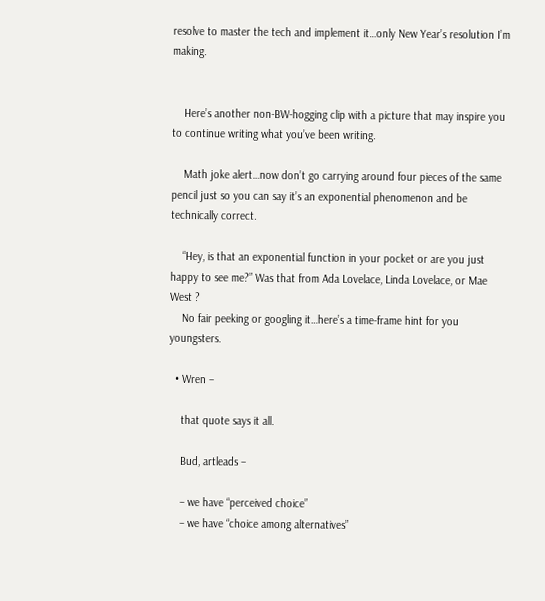resolve to master the tech and implement it…only New Year’s resolution I’m making.


    Here’s another non-BW-hogging clip with a picture that may inspire you to continue writing what you’ve been writing.

    Math joke alert…now don’t go carrying around four pieces of the same pencil just so you can say it’s an exponential phenomenon and be technically correct.

    “Hey, is that an exponential function in your pocket or are you just happy to see me?” Was that from Ada Lovelace, Linda Lovelace, or Mae West ?
    No fair peeking or googling it…here’s a time-frame hint for you youngsters.

  • Wren –

    that quote says it all.

    Bud, artleads –

    – we have “perceived choice”
    – we have “choice among alternatives”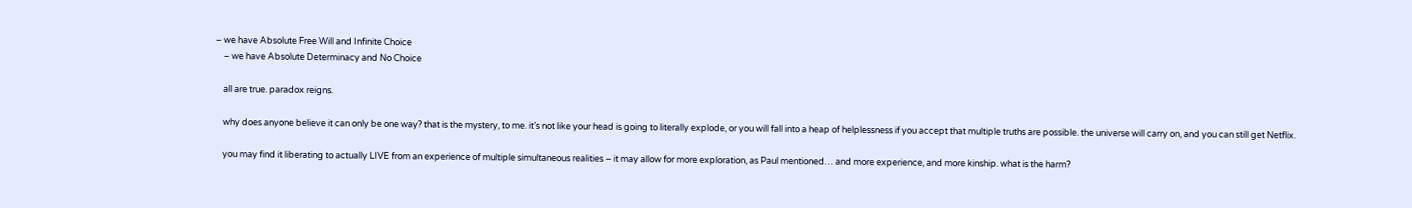– we have Absolute Free Will and Infinite Choice
    – we have Absolute Determinacy and No Choice

    all are true. paradox reigns.

    why does anyone believe it can only be one way? that is the mystery, to me. it’s not like your head is going to literally explode, or you will fall into a heap of helplessness if you accept that multiple truths are possible. the universe will carry on, and you can still get Netflix.

    you may find it liberating to actually LIVE from an experience of multiple simultaneous realities – it may allow for more exploration, as Paul mentioned… and more experience, and more kinship. what is the harm?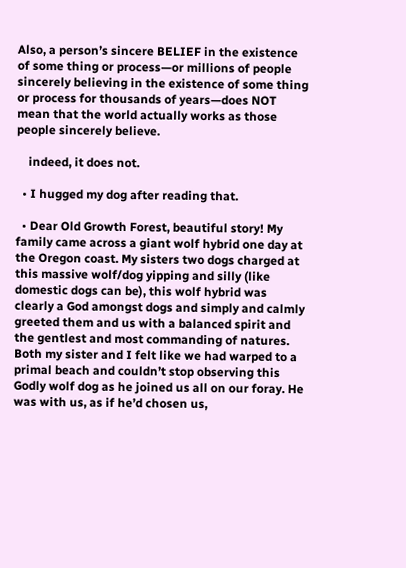Also, a person’s sincere BELIEF in the existence of some thing or process—or millions of people sincerely believing in the existence of some thing or process for thousands of years—does NOT mean that the world actually works as those people sincerely believe.

    indeed, it does not.

  • I hugged my dog after reading that.

  • Dear Old Growth Forest, beautiful story! My family came across a giant wolf hybrid one day at the Oregon coast. My sisters two dogs charged at this massive wolf/dog yipping and silly (like domestic dogs can be), this wolf hybrid was clearly a God amongst dogs and simply and calmly greeted them and us with a balanced spirit and the gentlest and most commanding of natures. Both my sister and I felt like we had warped to a primal beach and couldn’t stop observing this Godly wolf dog as he joined us all on our foray. He was with us, as if he’d chosen us,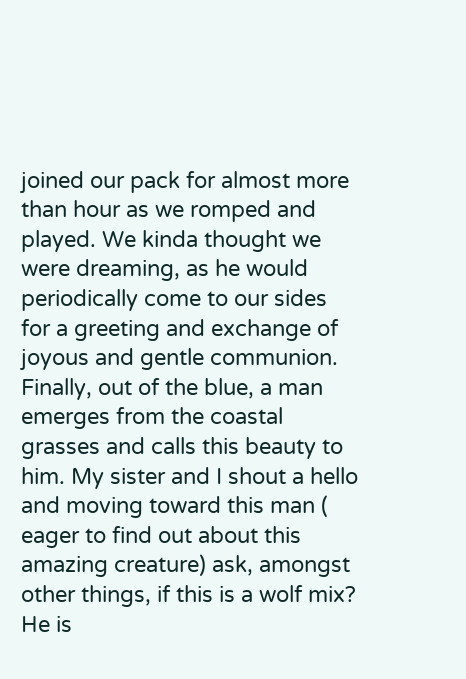joined our pack for almost more than hour as we romped and played. We kinda thought we were dreaming, as he would periodically come to our sides for a greeting and exchange of joyous and gentle communion. Finally, out of the blue, a man emerges from the coastal grasses and calls this beauty to him. My sister and I shout a hello and moving toward this man ( eager to find out about this amazing creature) ask, amongst other things, if this is a wolf mix? He is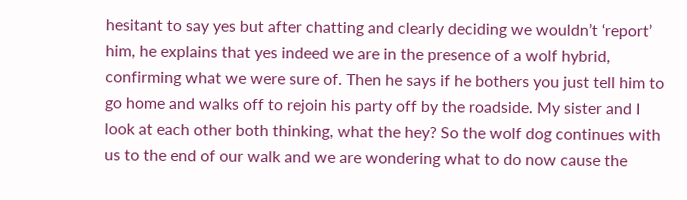hesitant to say yes but after chatting and clearly deciding we wouldn’t ‘report’ him, he explains that yes indeed we are in the presence of a wolf hybrid, confirming what we were sure of. Then he says if he bothers you just tell him to go home and walks off to rejoin his party off by the roadside. My sister and I look at each other both thinking, what the hey? So the wolf dog continues with us to the end of our walk and we are wondering what to do now cause the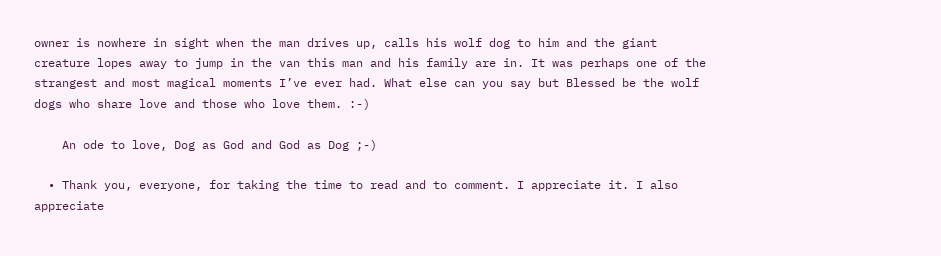owner is nowhere in sight when the man drives up, calls his wolf dog to him and the giant creature lopes away to jump in the van this man and his family are in. It was perhaps one of the strangest and most magical moments I’ve ever had. What else can you say but Blessed be the wolf dogs who share love and those who love them. :-)

    An ode to love, Dog as God and God as Dog ;-)

  • Thank you, everyone, for taking the time to read and to comment. I appreciate it. I also appreciate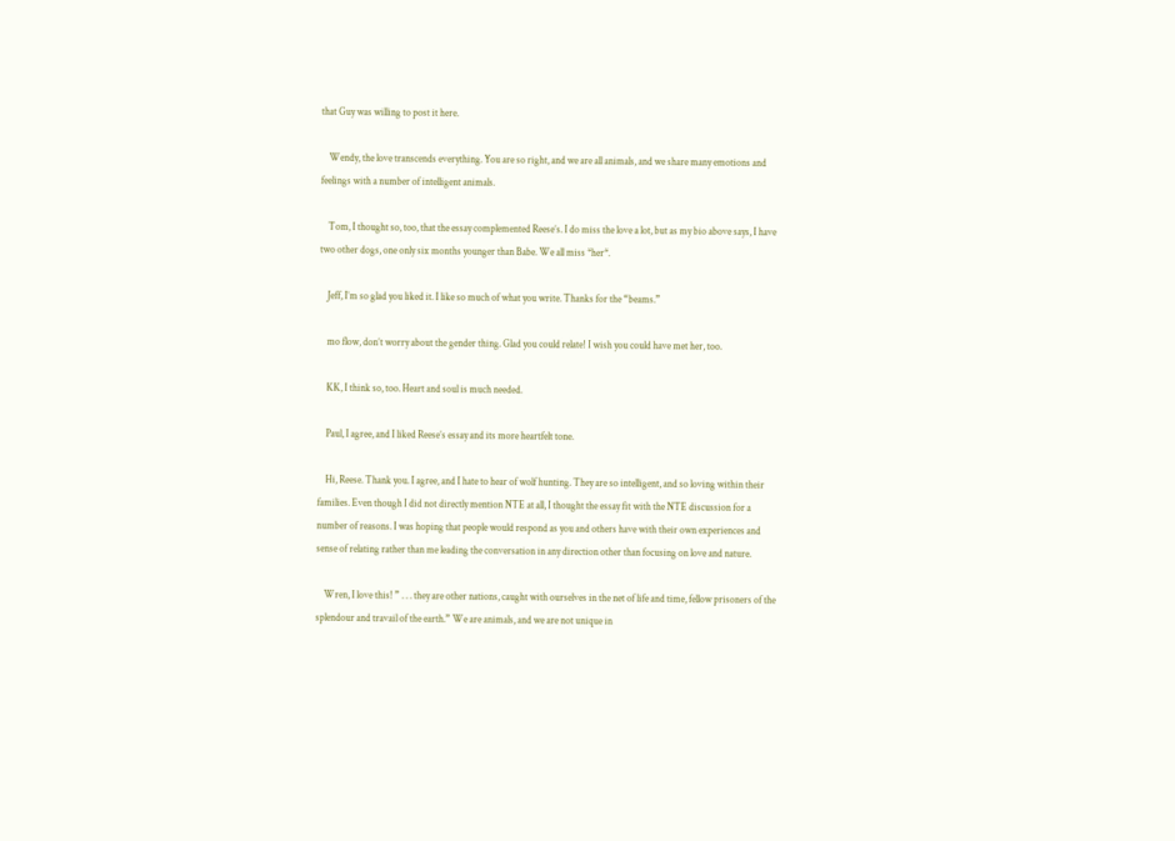that Guy was willing to post it here.

    Wendy, the love transcends everything. You are so right, and we are all animals, and we share many emotions and feelings with a number of intelligent animals.

    Tom, I thought so, too, that the essay complemented Reese’s. I do miss the love a lot, but as my bio above says, I have two other dogs, one only six months younger than Babe. We all miss *her*.

    Jeff, I’m so glad you liked it. I like so much of what you write. Thanks for the “beams.”

    mo flow, don’t worry about the gender thing. Glad you could relate! I wish you could have met her, too.

    KK, I think so, too. Heart and soul is much needed.

    Paul, I agree, and I liked Reese’s essay and its more heartfelt tone.

    Hi, Reese. Thank you. I agree, and I hate to hear of wolf hunting. They are so intelligent, and so loving within their families. Even though I did not directly mention NTE at all, I thought the essay fit with the NTE discussion for a number of reasons. I was hoping that people would respond as you and others have with their own experiences and sense of relating rather than me leading the conversation in any direction other than focusing on love and nature.

    Wren, I love this! ” . . . they are other nations, caught with ourselves in the net of life and time, fellow prisoners of the splendour and travail of the earth.” We are animals, and we are not unique in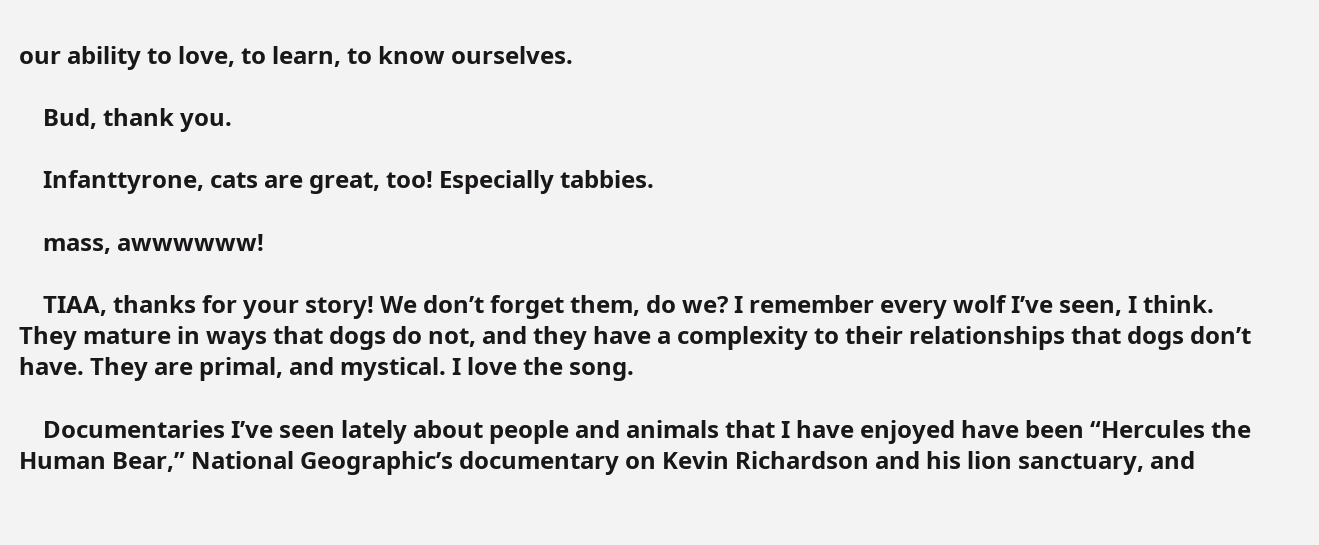our ability to love, to learn, to know ourselves.

    Bud, thank you.

    Infanttyrone, cats are great, too! Especially tabbies.

    mass, awwwwww!

    TIAA, thanks for your story! We don’t forget them, do we? I remember every wolf I’ve seen, I think. They mature in ways that dogs do not, and they have a complexity to their relationships that dogs don’t have. They are primal, and mystical. I love the song.

    Documentaries I’ve seen lately about people and animals that I have enjoyed have been “Hercules the Human Bear,” National Geographic’s documentary on Kevin Richardson and his lion sanctuary, and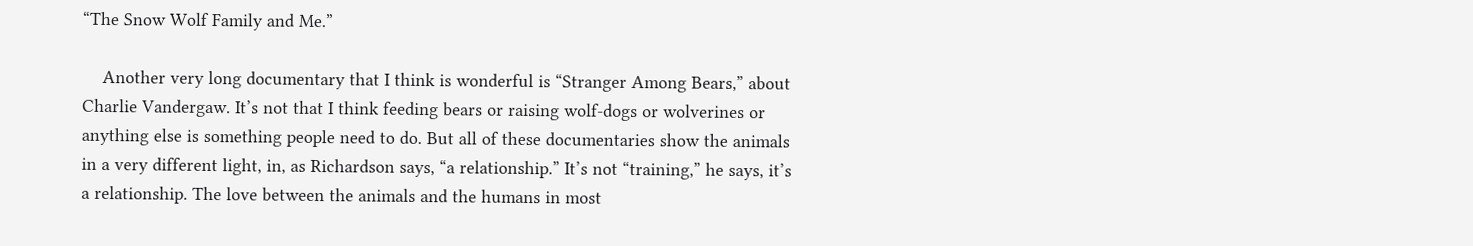“The Snow Wolf Family and Me.”

    Another very long documentary that I think is wonderful is “Stranger Among Bears,” about Charlie Vandergaw. It’s not that I think feeding bears or raising wolf-dogs or wolverines or anything else is something people need to do. But all of these documentaries show the animals in a very different light, in, as Richardson says, “a relationship.” It’s not “training,” he says, it’s a relationship. The love between the animals and the humans in most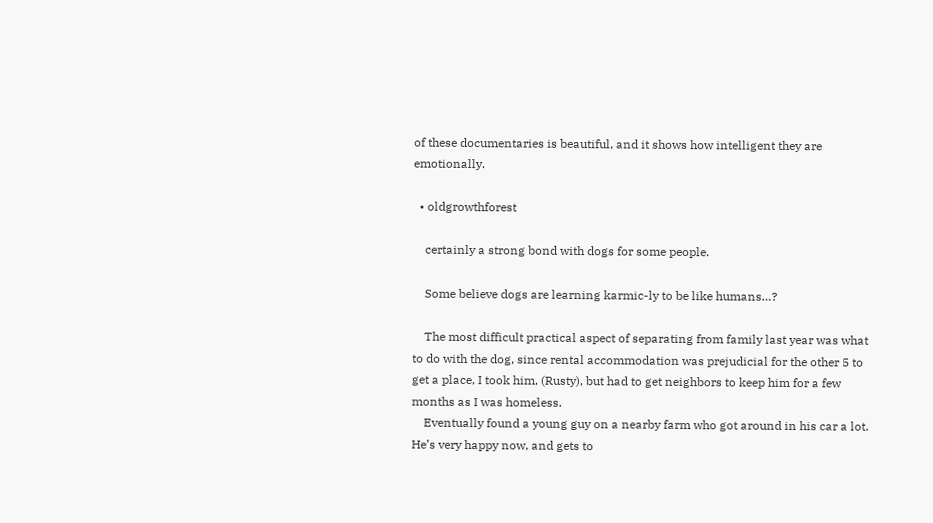of these documentaries is beautiful, and it shows how intelligent they are emotionally.

  • oldgrowthforest

    certainly a strong bond with dogs for some people.

    Some believe dogs are learning karmic-ly to be like humans…?

    The most difficult practical aspect of separating from family last year was what to do with the dog, since rental accommodation was prejudicial for the other 5 to get a place, I took him, (Rusty), but had to get neighbors to keep him for a few months as I was homeless.
    Eventually found a young guy on a nearby farm who got around in his car a lot. He’s very happy now, and gets to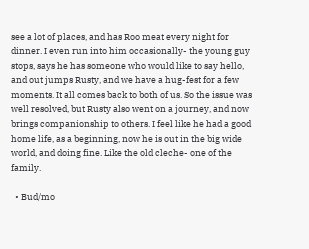see a lot of places, and has Roo meat every night for dinner. I even run into him occasionally- the young guy stops, says he has someone who would like to say hello, and out jumps Rusty, and we have a hug-fest for a few moments. It all comes back to both of us. So the issue was well resolved, but Rusty also went on a journey, and now brings companionship to others. I feel like he had a good home life, as a beginning, now he is out in the big wide world, and doing fine. Like the old cleche- one of the family.

  • Bud/mo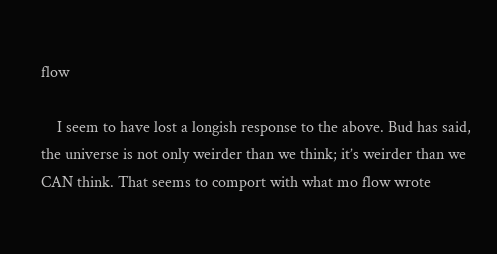flow

    I seem to have lost a longish response to the above. Bud has said, the universe is not only weirder than we think; it’s weirder than we CAN think. That seems to comport with what mo flow wrote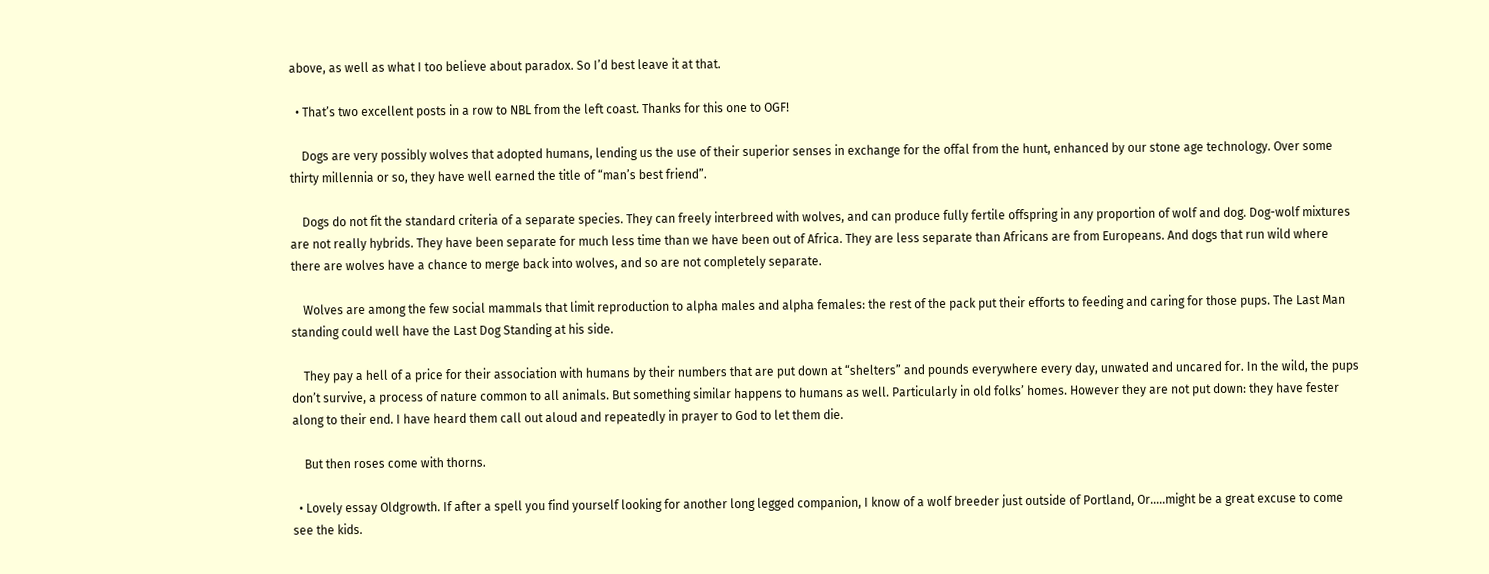above, as well as what I too believe about paradox. So I’d best leave it at that.

  • That’s two excellent posts in a row to NBL from the left coast. Thanks for this one to OGF!

    Dogs are very possibly wolves that adopted humans, lending us the use of their superior senses in exchange for the offal from the hunt, enhanced by our stone age technology. Over some thirty millennia or so, they have well earned the title of “man’s best friend”.

    Dogs do not fit the standard criteria of a separate species. They can freely interbreed with wolves, and can produce fully fertile offspring in any proportion of wolf and dog. Dog-wolf mixtures are not really hybrids. They have been separate for much less time than we have been out of Africa. They are less separate than Africans are from Europeans. And dogs that run wild where there are wolves have a chance to merge back into wolves, and so are not completely separate.

    Wolves are among the few social mammals that limit reproduction to alpha males and alpha females: the rest of the pack put their efforts to feeding and caring for those pups. The Last Man standing could well have the Last Dog Standing at his side.

    They pay a hell of a price for their association with humans by their numbers that are put down at “shelters” and pounds everywhere every day, unwated and uncared for. In the wild, the pups don’t survive, a process of nature common to all animals. But something similar happens to humans as well. Particularly in old folks’ homes. However they are not put down: they have fester along to their end. I have heard them call out aloud and repeatedly in prayer to God to let them die.

    But then roses come with thorns.

  • Lovely essay Oldgrowth. If after a spell you find yourself looking for another long legged companion, I know of a wolf breeder just outside of Portland, Or…..might be a great excuse to come see the kids.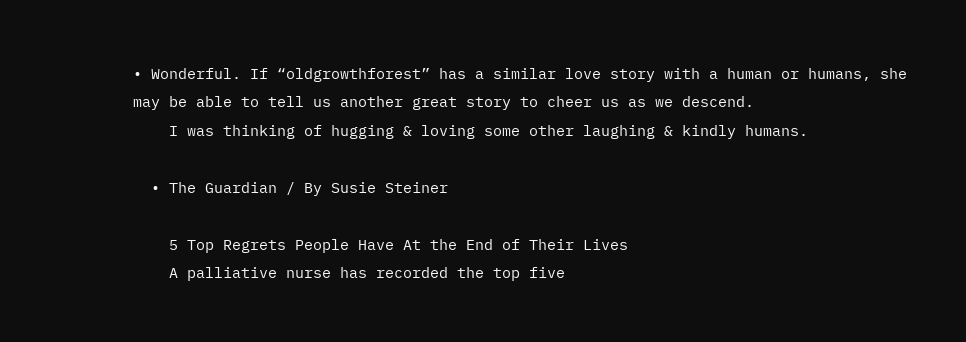• Wonderful. If “oldgrowthforest” has a similar love story with a human or humans, she may be able to tell us another great story to cheer us as we descend.
    I was thinking of hugging & loving some other laughing & kindly humans.

  • The Guardian / By Susie Steiner

    5 Top Regrets People Have At the End of Their Lives
    A palliative nurse has recorded the top five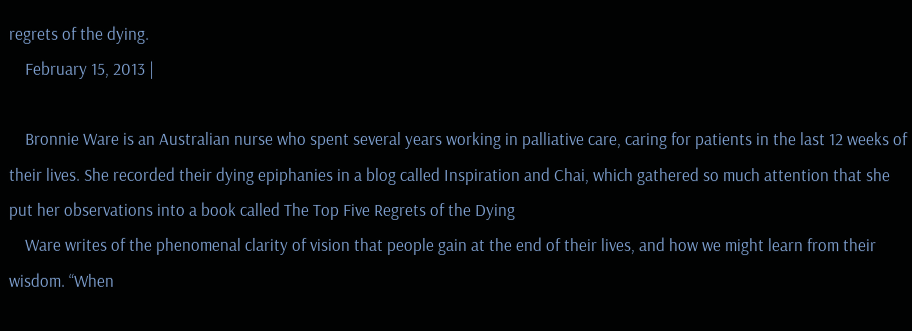regrets of the dying.
    February 15, 2013 |

    Bronnie Ware is an Australian nurse who spent several years working in palliative care, caring for patients in the last 12 weeks of their lives. She recorded their dying epiphanies in a blog called Inspiration and Chai, which gathered so much attention that she put her observations into a book called The Top Five Regrets of the Dying
    Ware writes of the phenomenal clarity of vision that people gain at the end of their lives, and how we might learn from their wisdom. “When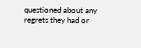questioned about any regrets they had or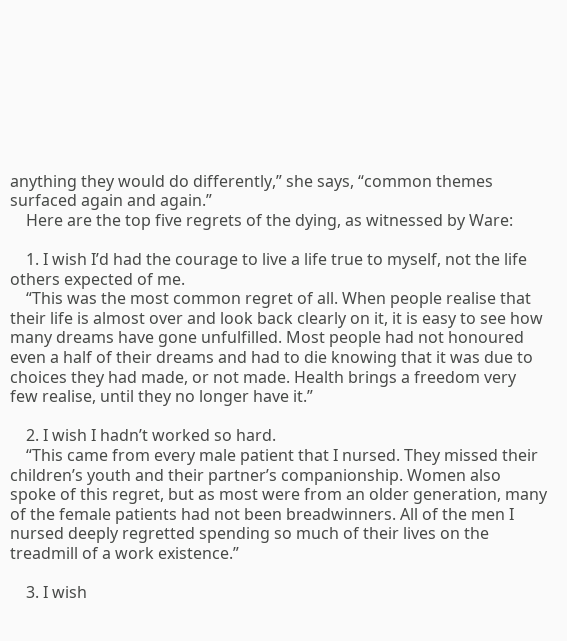anything they would do differently,” she says, “common themes surfaced again and again.”
    Here are the top five regrets of the dying, as witnessed by Ware:

    1. I wish I’d had the courage to live a life true to myself, not the life others expected of me.
    “This was the most common regret of all. When people realise that their life is almost over and look back clearly on it, it is easy to see how many dreams have gone unfulfilled. Most people had not honoured even a half of their dreams and had to die knowing that it was due to choices they had made, or not made. Health brings a freedom very few realise, until they no longer have it.”

    2. I wish I hadn’t worked so hard.
    “This came from every male patient that I nursed. They missed their children’s youth and their partner’s companionship. Women also spoke of this regret, but as most were from an older generation, many of the female patients had not been breadwinners. All of the men I nursed deeply regretted spending so much of their lives on the treadmill of a work existence.”

    3. I wish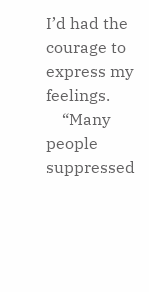I’d had the courage to express my feelings.
    “Many people suppressed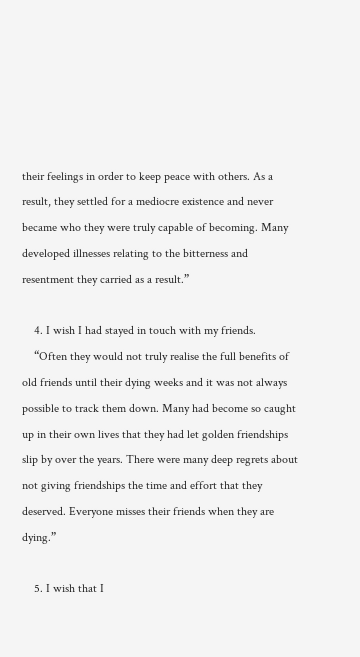their feelings in order to keep peace with others. As a result, they settled for a mediocre existence and never became who they were truly capable of becoming. Many developed illnesses relating to the bitterness and resentment they carried as a result.”

    4. I wish I had stayed in touch with my friends.
    “Often they would not truly realise the full benefits of old friends until their dying weeks and it was not always possible to track them down. Many had become so caught up in their own lives that they had let golden friendships slip by over the years. There were many deep regrets about not giving friendships the time and effort that they deserved. Everyone misses their friends when they are dying.”

    5. I wish that I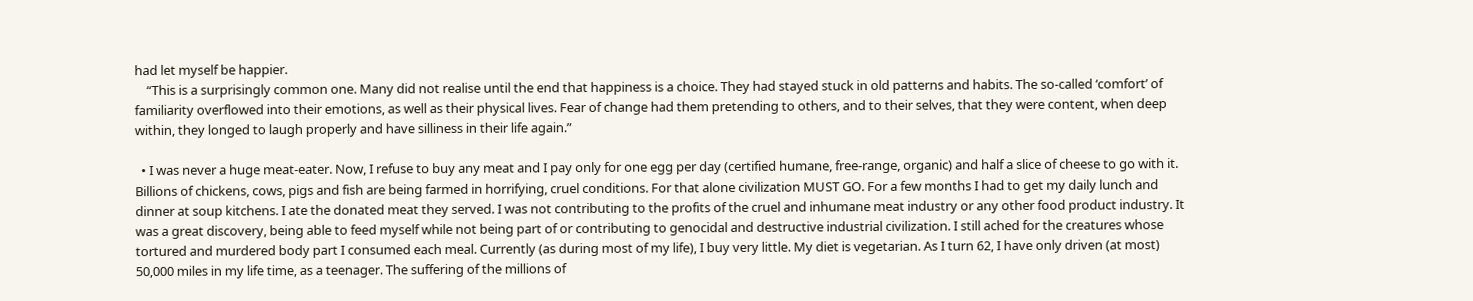had let myself be happier.
    “This is a surprisingly common one. Many did not realise until the end that happiness is a choice. They had stayed stuck in old patterns and habits. The so-called ‘comfort’ of familiarity overflowed into their emotions, as well as their physical lives. Fear of change had them pretending to others, and to their selves, that they were content, when deep within, they longed to laugh properly and have silliness in their life again.”

  • I was never a huge meat-eater. Now, I refuse to buy any meat and I pay only for one egg per day (certified humane, free-range, organic) and half a slice of cheese to go with it. Billions of chickens, cows, pigs and fish are being farmed in horrifying, cruel conditions. For that alone civilization MUST GO. For a few months I had to get my daily lunch and dinner at soup kitchens. I ate the donated meat they served. I was not contributing to the profits of the cruel and inhumane meat industry or any other food product industry. It was a great discovery, being able to feed myself while not being part of or contributing to genocidal and destructive industrial civilization. I still ached for the creatures whose tortured and murdered body part I consumed each meal. Currently (as during most of my life), I buy very little. My diet is vegetarian. As I turn 62, I have only driven (at most) 50,000 miles in my life time, as a teenager. The suffering of the millions of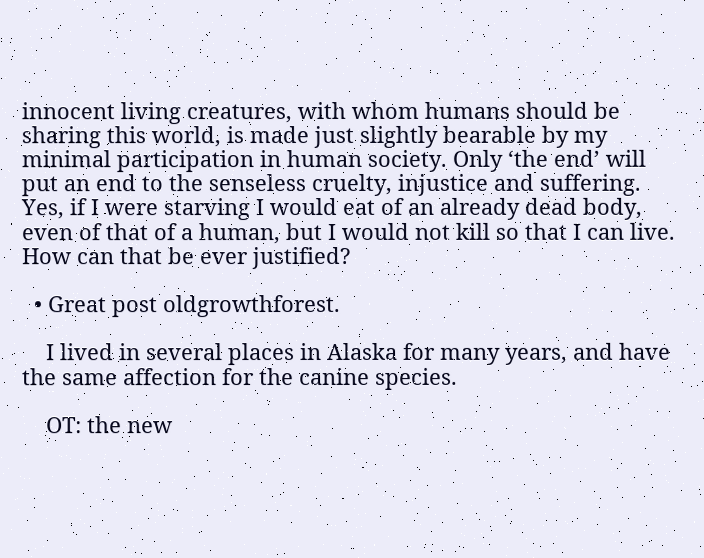innocent living creatures, with whom humans should be sharing this world, is made just slightly bearable by my minimal participation in human society. Only ‘the end’ will put an end to the senseless cruelty, injustice and suffering. Yes, if I were starving I would eat of an already dead body, even of that of a human, but I would not kill so that I can live. How can that be ever justified?

  • Great post oldgrowthforest.

    I lived in several places in Alaska for many years, and have the same affection for the canine species.

    OT: the new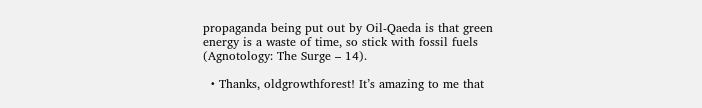propaganda being put out by Oil-Qaeda is that green energy is a waste of time, so stick with fossil fuels (Agnotology: The Surge – 14).

  • Thanks, oldgrowthforest! It’s amazing to me that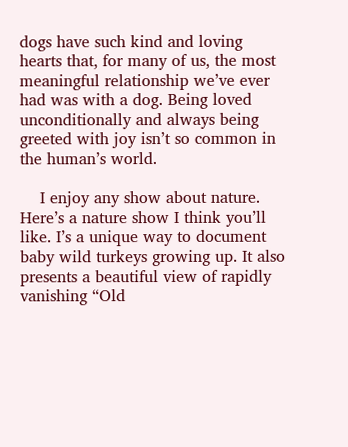dogs have such kind and loving hearts that, for many of us, the most meaningful relationship we’ve ever had was with a dog. Being loved unconditionally and always being greeted with joy isn’t so common in the human’s world.

    I enjoy any show about nature. Here’s a nature show I think you’ll like. I’s a unique way to document baby wild turkeys growing up. It also presents a beautiful view of rapidly vanishing “Old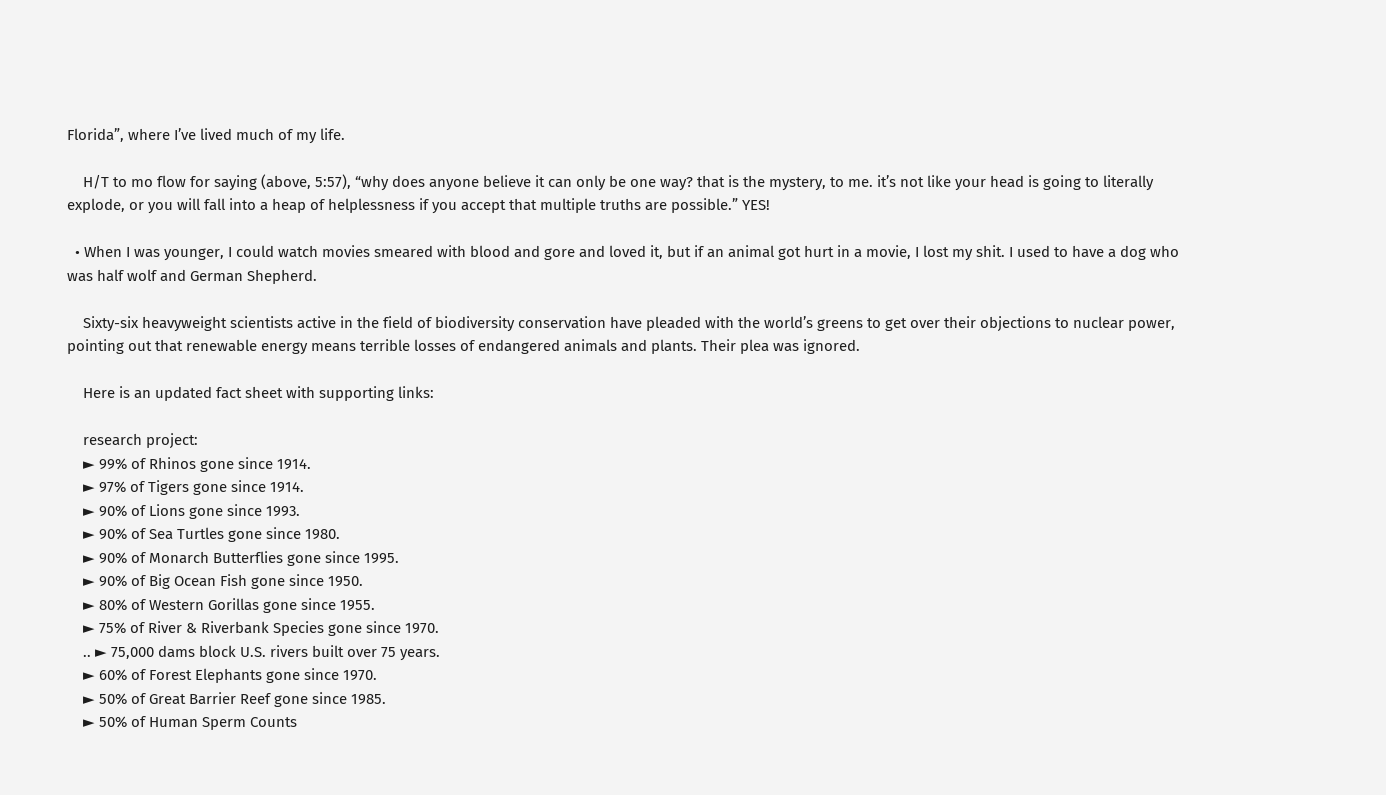Florida”, where I’ve lived much of my life.

    H/T to mo flow for saying (above, 5:57), “why does anyone believe it can only be one way? that is the mystery, to me. it’s not like your head is going to literally explode, or you will fall into a heap of helplessness if you accept that multiple truths are possible.” YES!

  • When I was younger, I could watch movies smeared with blood and gore and loved it, but if an animal got hurt in a movie, I lost my shit. I used to have a dog who was half wolf and German Shepherd.

    Sixty-six heavyweight scientists active in the field of biodiversity conservation have pleaded with the world’s greens to get over their objections to nuclear power, pointing out that renewable energy means terrible losses of endangered animals and plants. Their plea was ignored.

    Here is an updated fact sheet with supporting links:

    research project:
    ► 99% of Rhinos gone since 1914.
    ► 97% of Tigers gone since 1914.
    ► 90% of Lions gone since 1993.
    ► 90% of Sea Turtles gone since 1980.
    ► 90% of Monarch Butterflies gone since 1995.
    ► 90% of Big Ocean Fish gone since 1950.
    ► 80% of Western Gorillas gone since 1955.
    ► 75% of River & Riverbank Species gone since 1970.
    .. ► 75,000 dams block U.S. rivers built over 75 years.
    ► 60% of Forest Elephants gone since 1970.
    ► 50% of Great Barrier Reef gone since 1985.
    ► 50% of Human Sperm Counts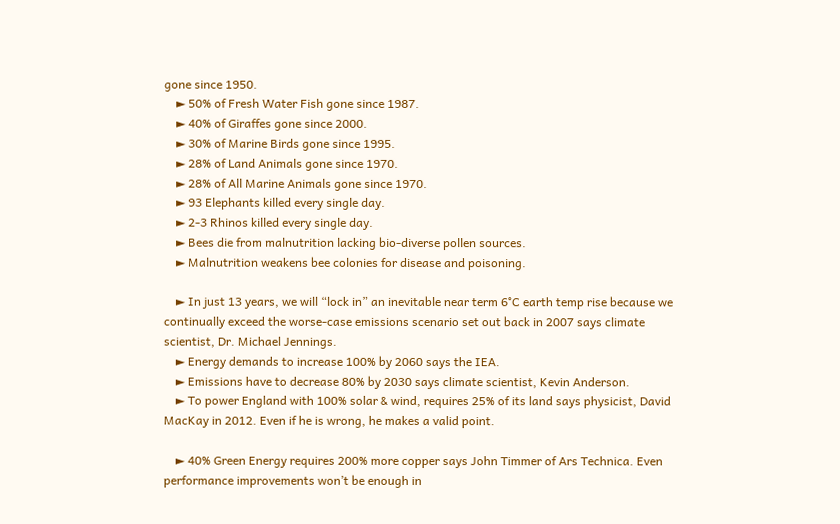gone since 1950.
    ► 50% of Fresh Water Fish gone since 1987.
    ► 40% of Giraffes gone since 2000.
    ► 30% of Marine Birds gone since 1995.
    ► 28% of Land Animals gone since 1970.
    ► 28% of All Marine Animals gone since 1970.
    ► 93 Elephants killed every single day.
    ► 2-3 Rhinos killed every single day.
    ► Bees die from malnutrition lacking bio-diverse pollen sources.
    ► Malnutrition weakens bee colonies for disease and poisoning.

    ► In just 13 years, we will “lock in” an inevitable near term 6°C earth temp rise because we continually exceed the worse-case emissions scenario set out back in 2007 says climate scientist, Dr. Michael Jennings.
    ► Energy demands to increase 100% by 2060 says the IEA.
    ► Emissions have to decrease 80% by 2030 says climate scientist, Kevin Anderson.
    ► To power England with 100% solar & wind, requires 25% of its land says physicist, David MacKay in 2012. Even if he is wrong, he makes a valid point.

    ► 40% Green Energy requires 200% more copper says John Timmer of Ars Technica. Even performance improvements won’t be enough in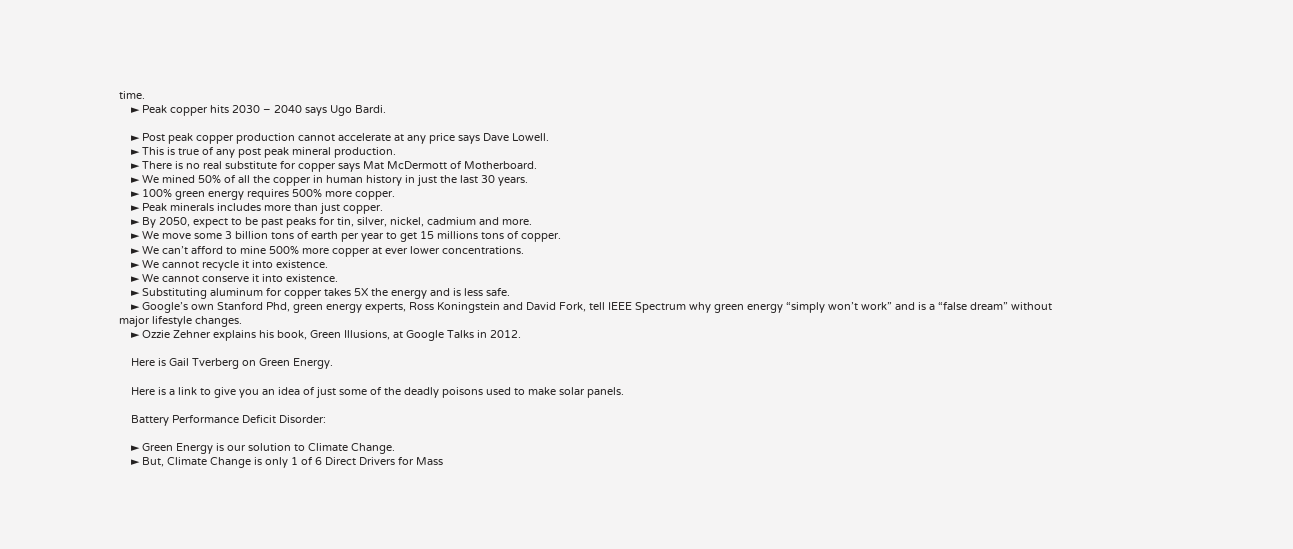time.
    ► Peak copper hits 2030 – 2040 says Ugo Bardi.

    ► Post peak copper production cannot accelerate at any price says Dave Lowell.
    ► This is true of any post peak mineral production.
    ► There is no real substitute for copper says Mat McDermott of Motherboard.
    ► We mined 50% of all the copper in human history in just the last 30 years.
    ► 100% green energy requires 500% more copper.
    ► Peak minerals includes more than just copper.
    ► By 2050, expect to be past peaks for tin, silver, nickel, cadmium and more.
    ► We move some 3 billion tons of earth per year to get 15 millions tons of copper.
    ► We can’t afford to mine 500% more copper at ever lower concentrations.
    ► We cannot recycle it into existence.
    ► We cannot conserve it into existence.
    ► Substituting aluminum for copper takes 5X the energy and is less safe.
    ► Google’s own Stanford Phd, green energy experts, Ross Koningstein and David Fork, tell IEEE Spectrum why green energy “simply won’t work” and is a “false dream” without major lifestyle changes.
    ► Ozzie Zehner explains his book, Green Illusions, at Google Talks in 2012.

    Here is Gail Tverberg on Green Energy.

    Here is a link to give you an idea of just some of the deadly poisons used to make solar panels.

    Battery Performance Deficit Disorder:

    ► Green Energy is our solution to Climate Change.
    ► But, Climate Change is only 1 of 6 Direct Drivers for Mass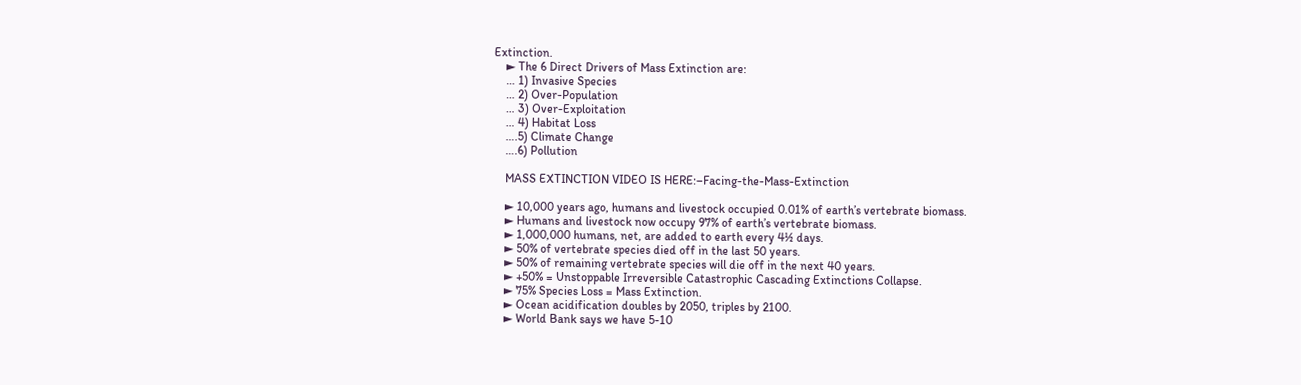Extinction.
    ► The 6 Direct Drivers of Mass Extinction are:
    … 1) Invasive Species
    … 2) Over-Population
    … 3) Over-Exploitation
    … 4) Habitat Loss
    ….5) Climate Change
    ….6) Pollution

    MASS EXTINCTION VIDEO IS HERE:–Facing-the-Mass-Extinction

    ► 10,000 years ago, humans and livestock occupied 0.01% of earth’s vertebrate biomass.
    ► Humans and livestock now occupy 97% of earth’s vertebrate biomass.
    ► 1,000,000 humans, net, are added to earth every 4½ days.
    ► 50% of vertebrate species died off in the last 50 years.
    ► 50% of remaining vertebrate species will die off in the next 40 years.
    ► +50% = Unstoppable Irreversible Catastrophic Cascading Extinctions Collapse.
    ► 75% Species Loss = Mass Extinction.
    ► Ocean acidification doubles by 2050, triples by 2100.
    ► World Bank says we have 5-10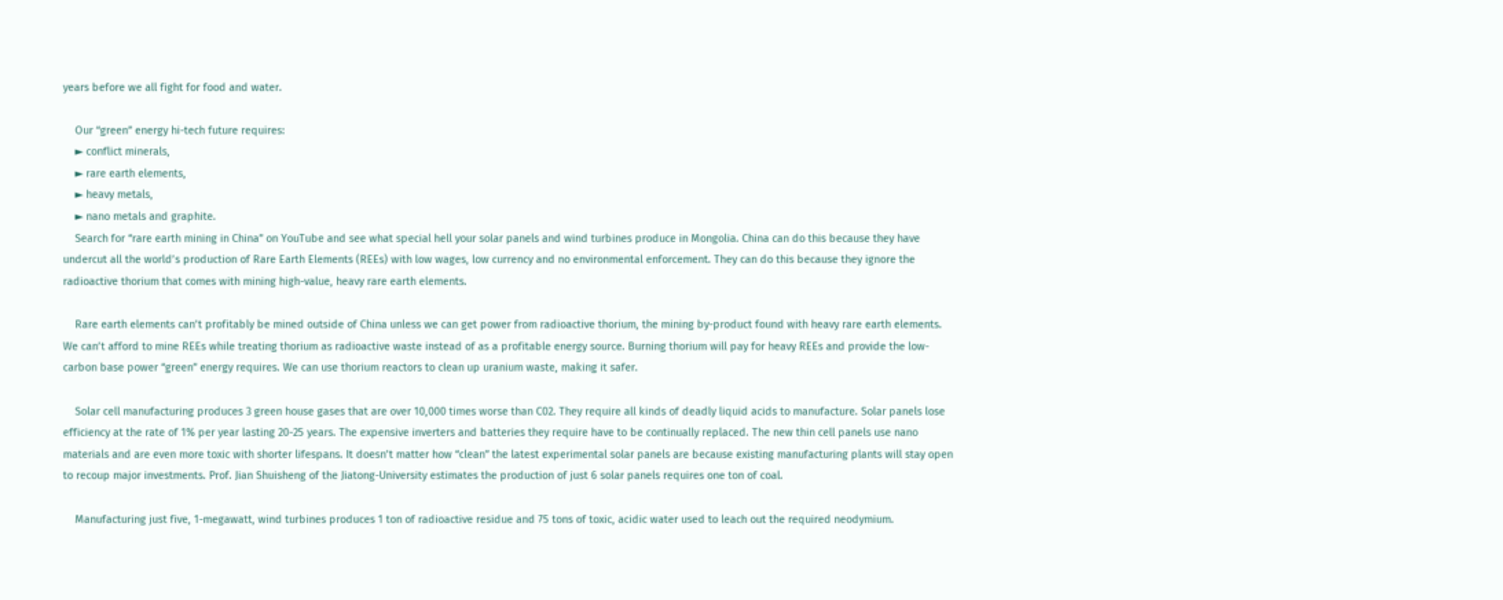years before we all fight for food and water.

    Our “green” energy hi-tech future requires:
    ► conflict minerals,
    ► rare earth elements,
    ► heavy metals,
    ► nano metals and graphite.
    Search for “rare earth mining in China” on YouTube and see what special hell your solar panels and wind turbines produce in Mongolia. China can do this because they have undercut all the world’s production of Rare Earth Elements (REEs) with low wages, low currency and no environmental enforcement. They can do this because they ignore the radioactive thorium that comes with mining high-value, heavy rare earth elements.

    Rare earth elements can’t profitably be mined outside of China unless we can get power from radioactive thorium, the mining by-product found with heavy rare earth elements. We can’t afford to mine REEs while treating thorium as radioactive waste instead of as a profitable energy source. Burning thorium will pay for heavy REEs and provide the low-carbon base power “green” energy requires. We can use thorium reactors to clean up uranium waste, making it safer.

    Solar cell manufacturing produces 3 green house gases that are over 10,000 times worse than C02. They require all kinds of deadly liquid acids to manufacture. Solar panels lose efficiency at the rate of 1% per year lasting 20-25 years. The expensive inverters and batteries they require have to be continually replaced. The new thin cell panels use nano materials and are even more toxic with shorter lifespans. It doesn’t matter how “clean” the latest experimental solar panels are because existing manufacturing plants will stay open to recoup major investments. Prof. Jian Shuisheng of the Jiatong-University estimates the production of just 6 solar panels requires one ton of coal.

    Manufacturing just five, 1-megawatt, wind turbines produces 1 ton of radioactive residue and 75 tons of toxic, acidic water used to leach out the required neodymium.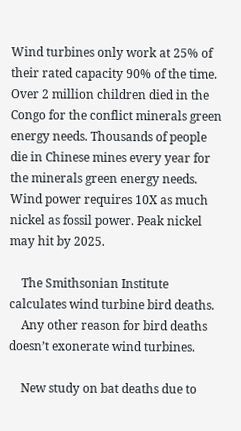Wind turbines only work at 25% of their rated capacity 90% of the time. Over 2 million children died in the Congo for the conflict minerals green energy needs. Thousands of people die in Chinese mines every year for the minerals green energy needs. Wind power requires 10X as much nickel as fossil power. Peak nickel may hit by 2025.

    The Smithsonian Institute calculates wind turbine bird deaths.
    Any other reason for bird deaths doesn’t exonerate wind turbines.

    New study on bat deaths due to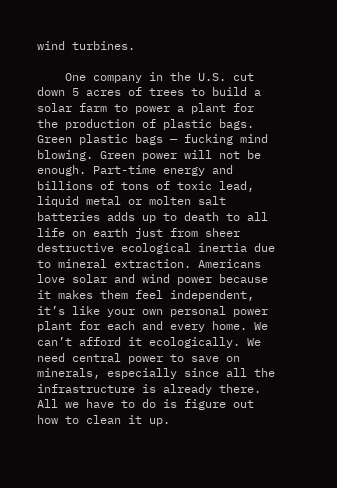wind turbines.

    One company in the U.S. cut down 5 acres of trees to build a solar farm to power a plant for the production of plastic bags. Green plastic bags — fucking mind blowing. Green power will not be enough. Part-time energy and billions of tons of toxic lead, liquid metal or molten salt batteries adds up to death to all life on earth just from sheer destructive ecological inertia due to mineral extraction. Americans love solar and wind power because it makes them feel independent, it’s like your own personal power plant for each and every home. We can’t afford it ecologically. We need central power to save on minerals, especially since all the infrastructure is already there. All we have to do is figure out how to clean it up.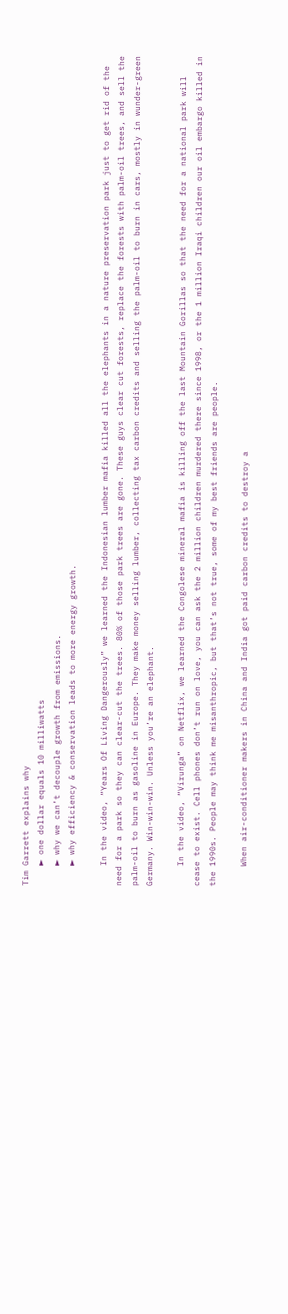Tim Garrett explains why
    ► one dollar equals 10 milliwatts
    ► why we can’t decouple growth from emissions.
    ► why efficiency & conservation leads to more energy growth.

    In the video, “Years Of Living Dangerously” we learned the Indonesian lumber mafia killed all the elephants in a nature preservation park just to get rid of the need for a park so they can clear-cut the trees. 80% of those park trees are gone. These guys clear cut forests, replace the forests with palm-oil trees, and sell the palm-oil to burn as gasoline in Europe. They make money selling lumber, collecting tax carbon credits and selling the palm-oil to burn in cars, mostly in wunder-green Germany. Win-win-win. Unless you’re an elephant.

    In the video, “Virunga” on Netflix, we learned the Congolese mineral mafia is killing off the last Mountain Gorillas so that the need for a national park will cease to exist. Cell phones don’t run on love, you can ask the 2 million children murdered there since 1998, or the 1 million Iraqi children our oil embargo killed in the 1990s. People may think me misanthropic, but that’s not true, some of my best friends are people.

    When air-conditioner makers in China and India got paid carbon credits to destroy a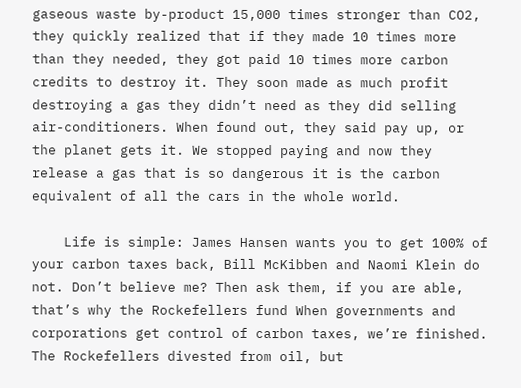gaseous waste by-product 15,000 times stronger than CO2, they quickly realized that if they made 10 times more than they needed, they got paid 10 times more carbon credits to destroy it. They soon made as much profit destroying a gas they didn’t need as they did selling air-conditioners. When found out, they said pay up, or the planet gets it. We stopped paying and now they release a gas that is so dangerous it is the carbon equivalent of all the cars in the whole world.

    Life is simple: James Hansen wants you to get 100% of your carbon taxes back, Bill McKibben and Naomi Klein do not. Don’t believe me? Then ask them, if you are able, that’s why the Rockefellers fund When governments and corporations get control of carbon taxes, we’re finished. The Rockefellers divested from oil, but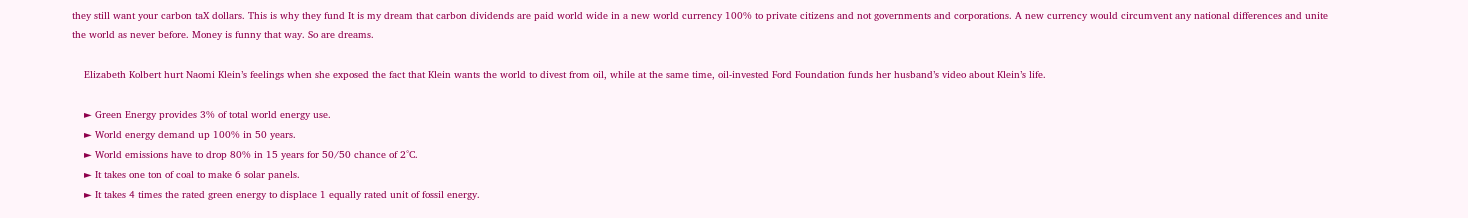they still want your carbon taX dollars. This is why they fund It is my dream that carbon dividends are paid world wide in a new world currency 100% to private citizens and not governments and corporations. A new currency would circumvent any national differences and unite the world as never before. Money is funny that way. So are dreams.

    Elizabeth Kolbert hurt Naomi Klein’s feelings when she exposed the fact that Klein wants the world to divest from oil, while at the same time, oil-invested Ford Foundation funds her husband’s video about Klein’s life.

    ► Green Energy provides 3% of total world energy use.
    ► World energy demand up 100% in 50 years.
    ► World emissions have to drop 80% in 15 years for 50/50 chance of 2°C.
    ► It takes one ton of coal to make 6 solar panels.
    ► It takes 4 times the rated green energy to displace 1 equally rated unit of fossil energy.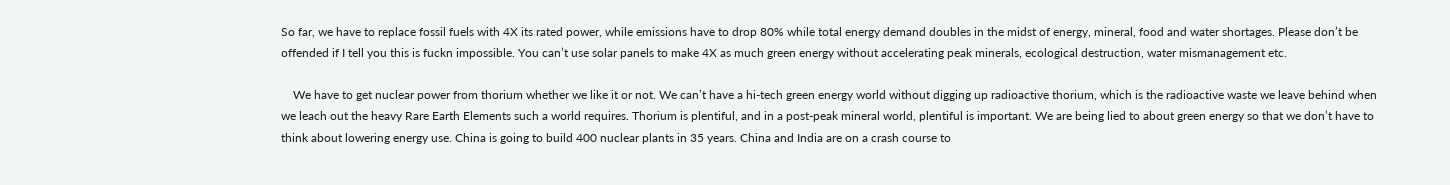So far, we have to replace fossil fuels with 4X its rated power, while emissions have to drop 80% while total energy demand doubles in the midst of energy, mineral, food and water shortages. Please don’t be offended if I tell you this is fuckn impossible. You can’t use solar panels to make 4X as much green energy without accelerating peak minerals, ecological destruction, water mismanagement etc.

    We have to get nuclear power from thorium whether we like it or not. We can’t have a hi-tech green energy world without digging up radioactive thorium, which is the radioactive waste we leave behind when we leach out the heavy Rare Earth Elements such a world requires. Thorium is plentiful, and in a post-peak mineral world, plentiful is important. We are being lied to about green energy so that we don’t have to think about lowering energy use. China is going to build 400 nuclear plants in 35 years. China and India are on a crash course to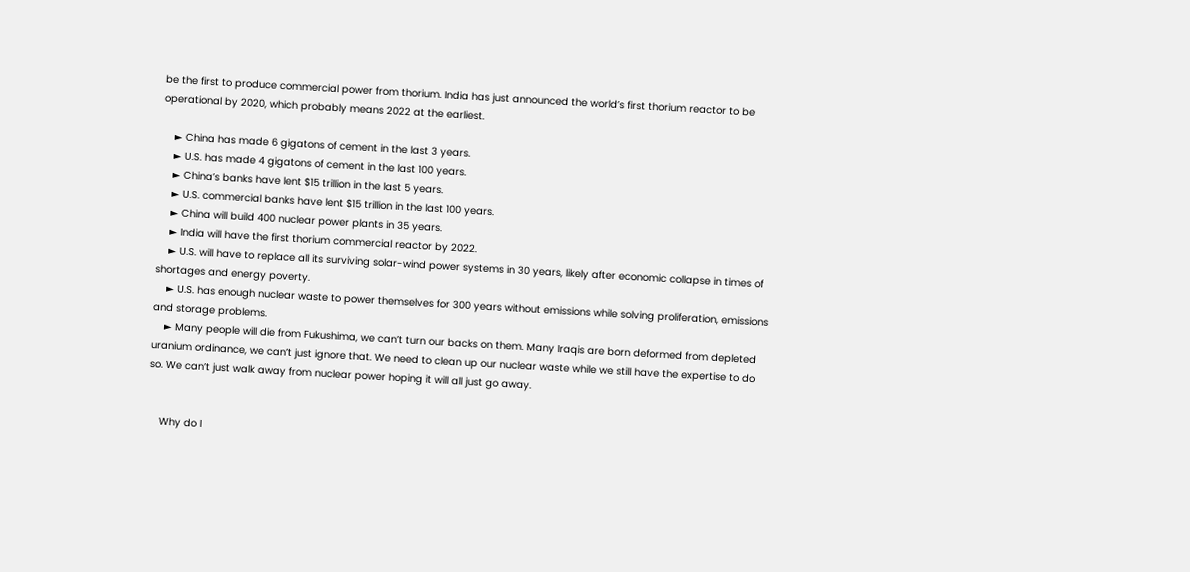be the first to produce commercial power from thorium. India has just announced the world’s first thorium reactor to be operational by 2020, which probably means 2022 at the earliest.

    ► China has made 6 gigatons of cement in the last 3 years.
    ► U.S. has made 4 gigatons of cement in the last 100 years.
    ► China’s banks have lent $15 trillion in the last 5 years.
    ► U.S. commercial banks have lent $15 trillion in the last 100 years.
    ► China will build 400 nuclear power plants in 35 years.
    ► India will have the first thorium commercial reactor by 2022.
    ► U.S. will have to replace all its surviving solar-wind power systems in 30 years, likely after economic collapse in times of shortages and energy poverty.
    ► U.S. has enough nuclear waste to power themselves for 300 years without emissions while solving proliferation, emissions and storage problems.
    ► Many people will die from Fukushima, we can’t turn our backs on them. Many Iraqis are born deformed from depleted uranium ordinance, we can’t just ignore that. We need to clean up our nuclear waste while we still have the expertise to do so. We can’t just walk away from nuclear power hoping it will all just go away.


    Why do I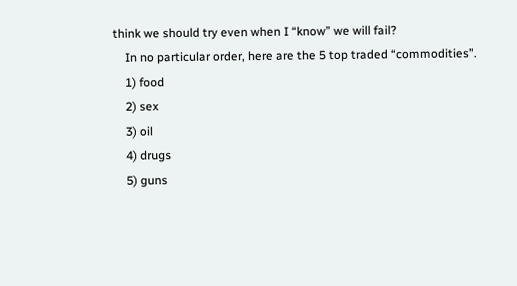think we should try even when I “know” we will fail?
    In no particular order, here are the 5 top traded “commodities”.
    1) food
    2) sex
    3) oil
    4) drugs
    5) guns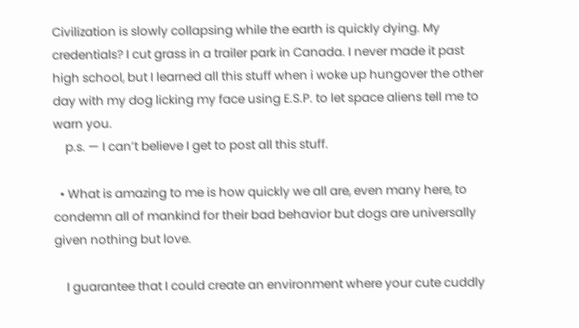Civilization is slowly collapsing while the earth is quickly dying. My credentials? I cut grass in a trailer park in Canada. I never made it past high school, but I learned all this stuff when i woke up hungover the other day with my dog licking my face using E.S.P. to let space aliens tell me to warn you.
    p.s. — I can’t believe I get to post all this stuff.

  • What is amazing to me is how quickly we all are, even many here, to condemn all of mankind for their bad behavior but dogs are universally given nothing but love.

    I guarantee that I could create an environment where your cute cuddly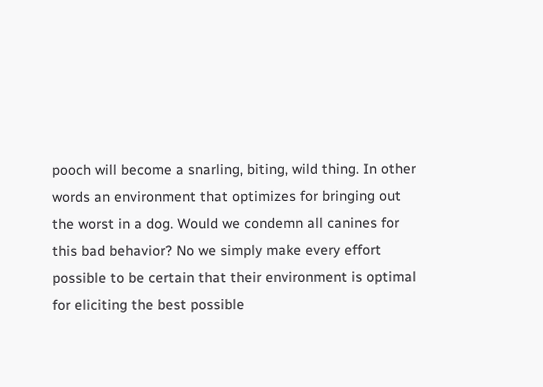pooch will become a snarling, biting, wild thing. In other words an environment that optimizes for bringing out the worst in a dog. Would we condemn all canines for this bad behavior? No we simply make every effort possible to be certain that their environment is optimal for eliciting the best possible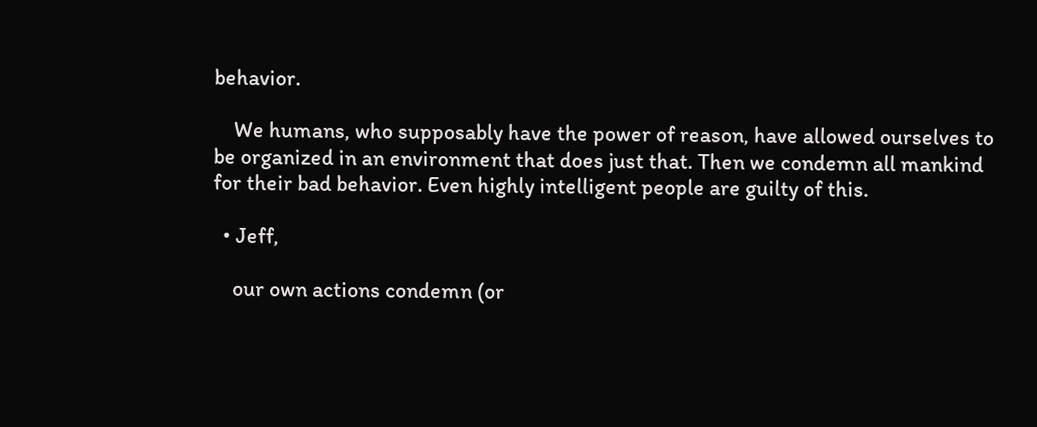behavior.

    We humans, who supposably have the power of reason, have allowed ourselves to be organized in an environment that does just that. Then we condemn all mankind for their bad behavior. Even highly intelligent people are guilty of this.

  • Jeff,

    our own actions condemn (or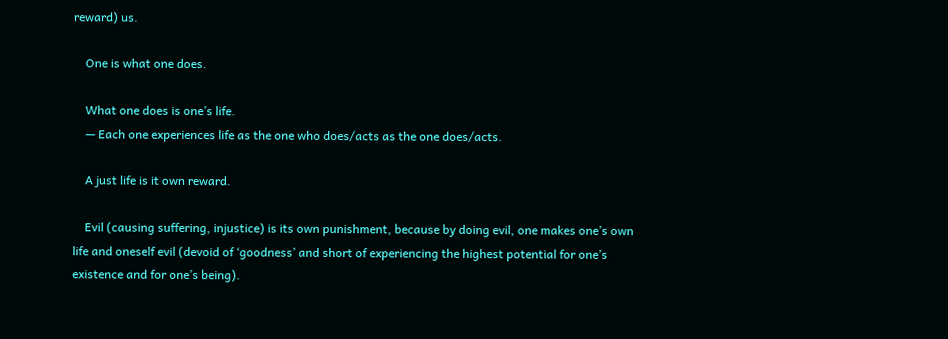reward) us.

    One is what one does.

    What one does is one’s life.
    — Each one experiences life as the one who does/acts as the one does/acts.

    A just life is it own reward.

    Evil (causing suffering, injustice) is its own punishment, because by doing evil, one makes one’s own life and oneself evil (devoid of ‘goodness’ and short of experiencing the highest potential for one’s existence and for one’s being).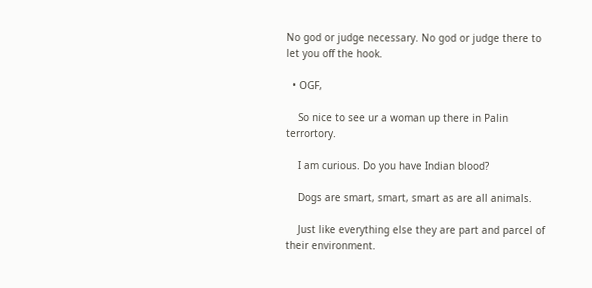No god or judge necessary. No god or judge there to let you off the hook.

  • OGF,

    So nice to see ur a woman up there in Palin terrortory.

    I am curious. Do you have Indian blood?

    Dogs are smart, smart, smart as are all animals.

    Just like everything else they are part and parcel of their environment.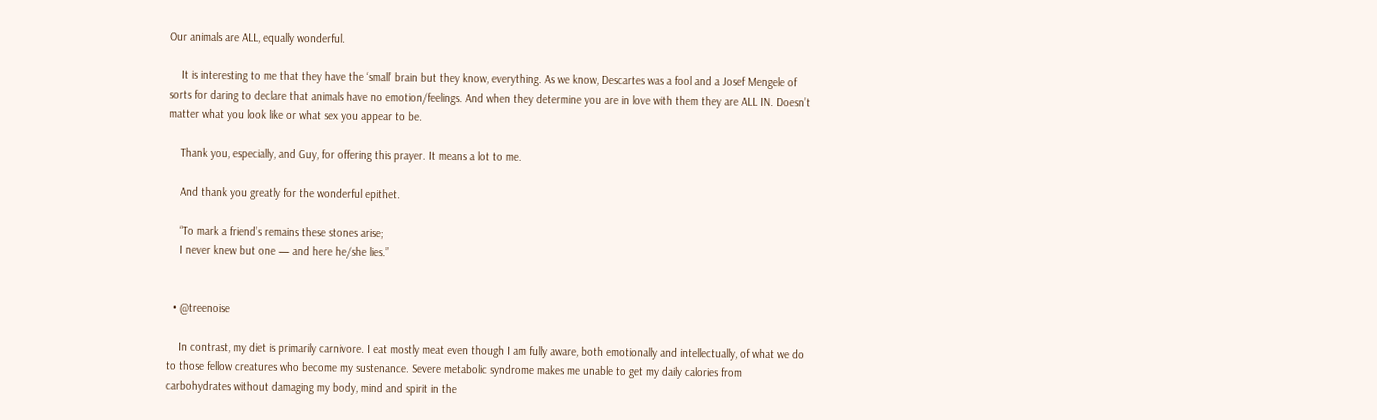Our animals are ALL, equally wonderful.

    It is interesting to me that they have the ‘small’ brain but they know, everything. As we know, Descartes was a fool and a Josef Mengele of sorts for daring to declare that animals have no emotion/feelings. And when they determine you are in love with them they are ALL IN. Doesn’t matter what you look like or what sex you appear to be.

    Thank you, especially, and Guy, for offering this prayer. It means a lot to me.

    And thank you greatly for the wonderful epithet.

    “To mark a friend’s remains these stones arise;
    I never knew but one — and here he/she lies.”


  • @treenoise

    In contrast, my diet is primarily carnivore. I eat mostly meat even though I am fully aware, both emotionally and intellectually, of what we do to those fellow creatures who become my sustenance. Severe metabolic syndrome makes me unable to get my daily calories from carbohydrates without damaging my body, mind and spirit in the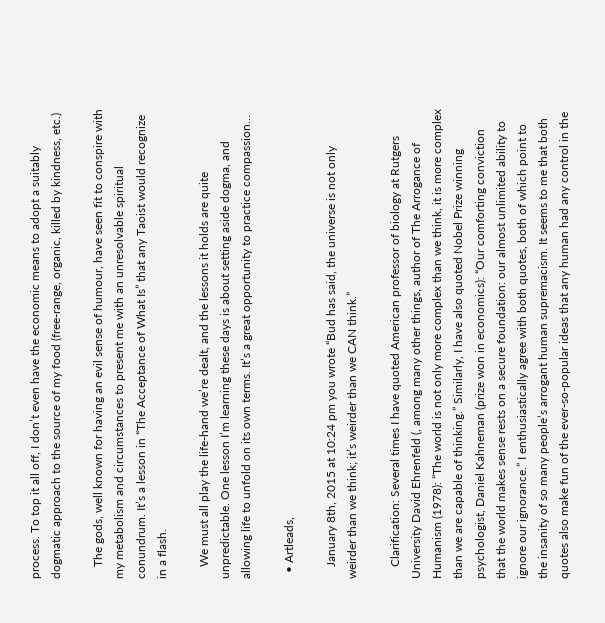process. To top it all off, I don’t even have the economic means to adopt a suitably dogmatic approach to the source of my food (free-range, organic, killed by kindness, etc.)

    The gods, well known for having an evil sense of humour, have seen fit to conspire with my metabolism and circumstances to present me with an unresolvable spiritual conundrum. It’s a lesson in “The Acceptance of What Is” that any Taoist would recognize in a flash.

    We must all play the life-hand we’re dealt, and the lessons it holds are quite unpredictable. One lesson I’m learning these days is about setting aside dogma, and allowing life to unfold on its own terms. It’s a great opportunity to practice compassion…

  • Artleads,

    January 8th, 2015 at 10:24 pm you wrote “Bud has said, the universe is not only weirder than we think; it’s weirder than we CAN think.”

    Clarification: Several times I have quoted American professor of biology at Rutgers University David Ehrenfeld (, among many other things, author of The Arrogance of Humanism (1978): “The world is not only more complex than we think, it is more complex than we are capable of thinking.” Similarly, I have also quoted Nobel Prize winning psychologist, Daniel Kahneman (prize won in economics): “Our comforting conviction that the world makes sense rests on a secure foundation: our almost unlimited ability to ignore our ignorance.” I enthusiastically agree with both quotes, both of which point to the insanity of so many people’s arrogant human supremacism. It seems to me that both quotes also make fun of the ever-so-popular ideas that any human had any control in the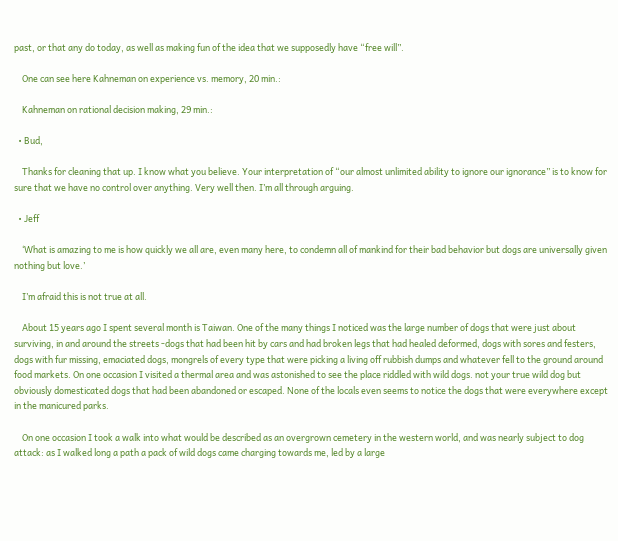past, or that any do today, as well as making fun of the idea that we supposedly have “free will”.

    One can see here Kahneman on experience vs. memory, 20 min.:

    Kahneman on rational decision making, 29 min.:

  • Bud,

    Thanks for cleaning that up. I know what you believe. Your interpretation of “our almost unlimited ability to ignore our ignorance” is to know for sure that we have no control over anything. Very well then. I’m all through arguing.

  • Jeff

    ‘What is amazing to me is how quickly we all are, even many here, to condemn all of mankind for their bad behavior but dogs are universally given nothing but love.’

    I’m afraid this is not true at all.

    About 15 years ago I spent several month is Taiwan. One of the many things I noticed was the large number of dogs that were just about surviving, in and around the streets -dogs that had been hit by cars and had broken legs that had healed deformed, dogs with sores and festers, dogs with fur missing, emaciated dogs, mongrels of every type that were picking a living off rubbish dumps and whatever fell to the ground around food markets. On one occasion I visited a thermal area and was astonished to see the place riddled with wild dogs. not your true wild dog but obviously domesticated dogs that had been abandoned or escaped. None of the locals even seems to notice the dogs that were everywhere except in the manicured parks.

    On one occasion I took a walk into what would be described as an overgrown cemetery in the western world, and was nearly subject to dog attack: as I walked long a path a pack of wild dogs came charging towards me, led by a large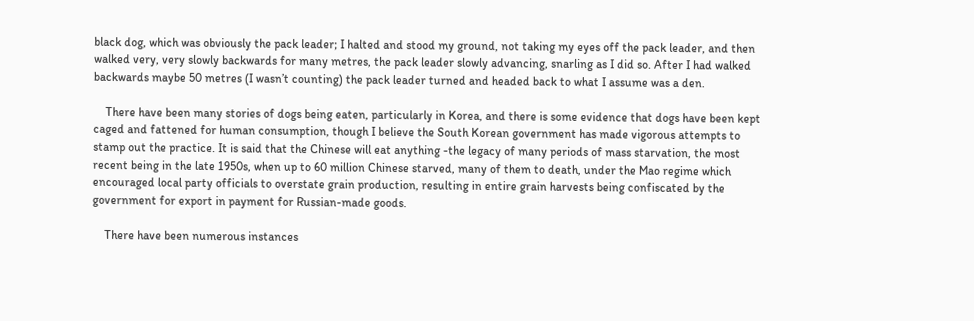black dog, which was obviously the pack leader; I halted and stood my ground, not taking my eyes off the pack leader, and then walked very, very slowly backwards for many metres, the pack leader slowly advancing, snarling as I did so. After I had walked backwards maybe 50 metres (I wasn’t counting) the pack leader turned and headed back to what I assume was a den.

    There have been many stories of dogs being eaten, particularly in Korea, and there is some evidence that dogs have been kept caged and fattened for human consumption, though I believe the South Korean government has made vigorous attempts to stamp out the practice. It is said that the Chinese will eat anything -the legacy of many periods of mass starvation, the most recent being in the late 1950s, when up to 60 million Chinese starved, many of them to death, under the Mao regime which encouraged local party officials to overstate grain production, resulting in entire grain harvests being confiscated by the government for export in payment for Russian-made goods.

    There have been numerous instances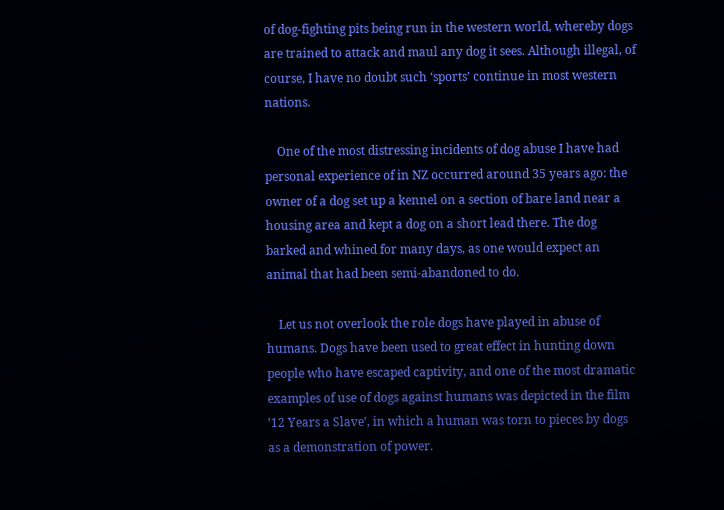of dog-fighting pits being run in the western world, whereby dogs are trained to attack and maul any dog it sees. Although illegal, of course, I have no doubt such ‘sports’ continue in most western nations.

    One of the most distressing incidents of dog abuse I have had personal experience of in NZ occurred around 35 years ago: the owner of a dog set up a kennel on a section of bare land near a housing area and kept a dog on a short lead there. The dog barked and whined for many days, as one would expect an animal that had been semi-abandoned to do.

    Let us not overlook the role dogs have played in abuse of humans. Dogs have been used to great effect in hunting down people who have escaped captivity, and one of the most dramatic examples of use of dogs against humans was depicted in the film ’12 Years a Slave’, in which a human was torn to pieces by dogs as a demonstration of power.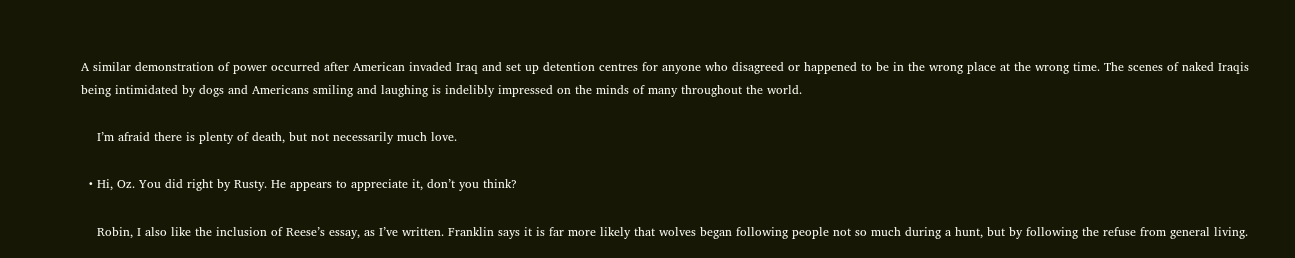A similar demonstration of power occurred after American invaded Iraq and set up detention centres for anyone who disagreed or happened to be in the wrong place at the wrong time. The scenes of naked Iraqis being intimidated by dogs and Americans smiling and laughing is indelibly impressed on the minds of many throughout the world.

    I’m afraid there is plenty of death, but not necessarily much love.

  • Hi, Oz. You did right by Rusty. He appears to appreciate it, don’t you think?

    Robin, I also like the inclusion of Reese’s essay, as I’ve written. Franklin says it is far more likely that wolves began following people not so much during a hunt, but by following the refuse from general living.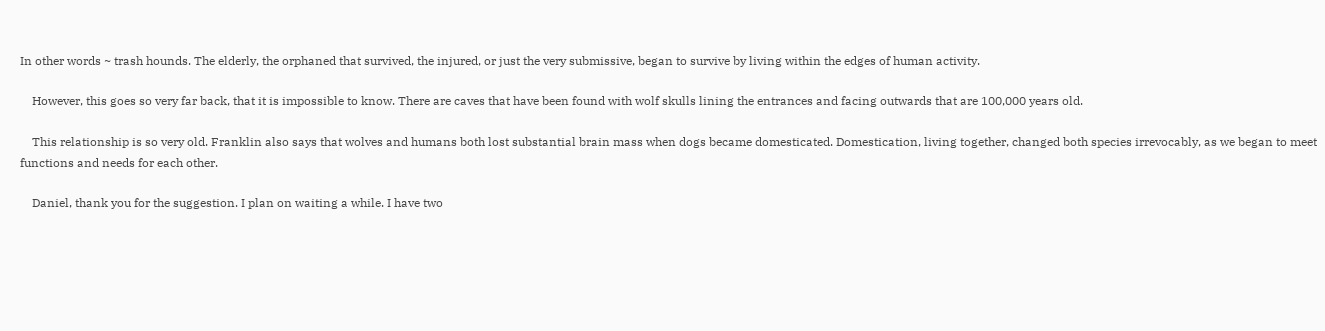In other words ~ trash hounds. The elderly, the orphaned that survived, the injured, or just the very submissive, began to survive by living within the edges of human activity.

    However, this goes so very far back, that it is impossible to know. There are caves that have been found with wolf skulls lining the entrances and facing outwards that are 100,000 years old.

    This relationship is so very old. Franklin also says that wolves and humans both lost substantial brain mass when dogs became domesticated. Domestication, living together, changed both species irrevocably, as we began to meet functions and needs for each other.

    Daniel, thank you for the suggestion. I plan on waiting a while. I have two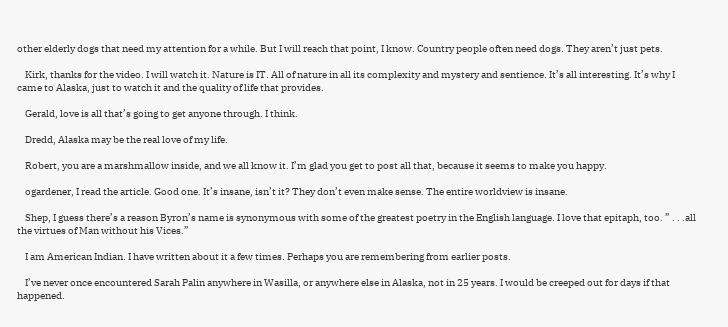other elderly dogs that need my attention for a while. But I will reach that point, I know. Country people often need dogs. They aren’t just pets.

    Kirk, thanks for the video. I will watch it. Nature is IT. All of nature in all its complexity and mystery and sentience. It’s all interesting. It’s why I came to Alaska, just to watch it and the quality of life that provides.

    Gerald, love is all that’s going to get anyone through. I think.

    Dredd, Alaska may be the real love of my life.

    Robert, you are a marshmallow inside, and we all know it. I’m glad you get to post all that, because it seems to make you happy.

    ogardener, I read the article. Good one. It’s insane, isn’t it? They don’t even make sense. The entire worldview is insane.

    Shep, I guess there’s a reason Byron’s name is synonymous with some of the greatest poetry in the English language. I love that epitaph, too. ” . . .all the virtues of Man without his Vices.”

    I am American Indian. I have written about it a few times. Perhaps you are remembering from earlier posts.

    I’ve never once encountered Sarah Palin anywhere in Wasilla, or anywhere else in Alaska, not in 25 years. I would be creeped out for days if that happened.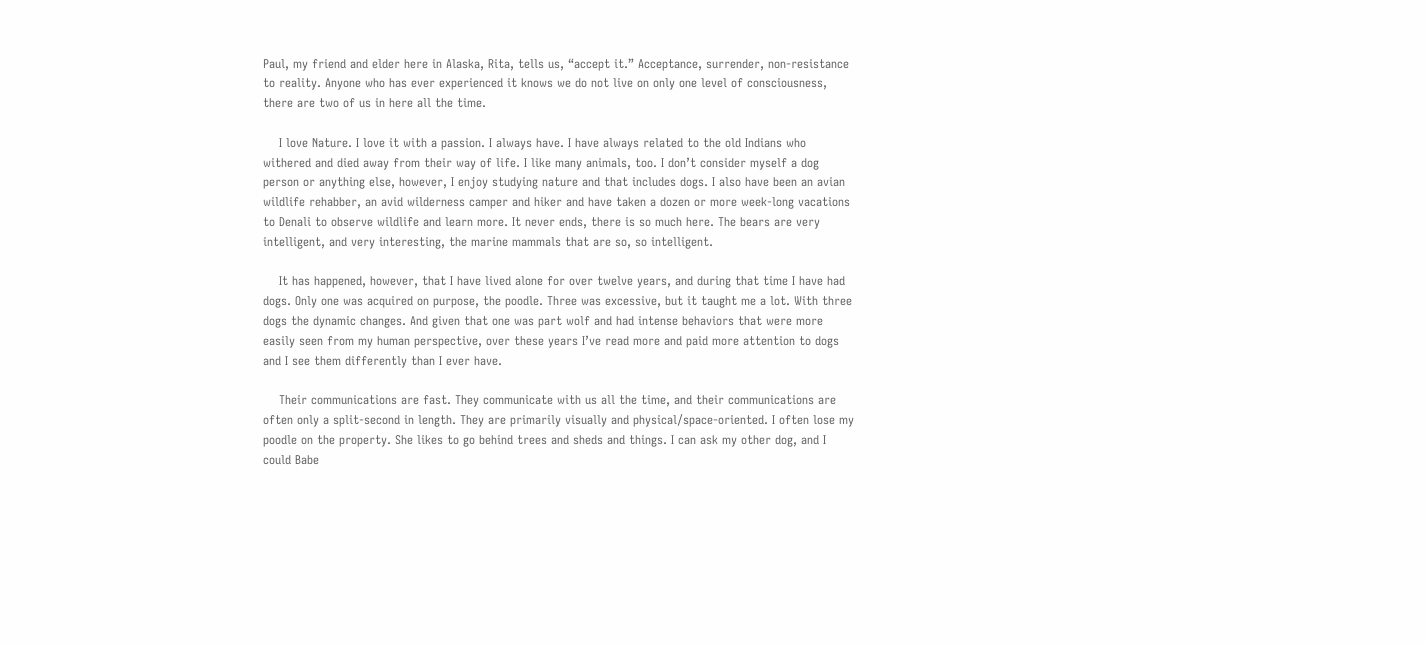Paul, my friend and elder here in Alaska, Rita, tells us, “accept it.” Acceptance, surrender, non-resistance to reality. Anyone who has ever experienced it knows we do not live on only one level of consciousness, there are two of us in here all the time.

    I love Nature. I love it with a passion. I always have. I have always related to the old Indians who withered and died away from their way of life. I like many animals, too. I don’t consider myself a dog person or anything else, however, I enjoy studying nature and that includes dogs. I also have been an avian wildlife rehabber, an avid wilderness camper and hiker and have taken a dozen or more week-long vacations to Denali to observe wildlife and learn more. It never ends, there is so much here. The bears are very intelligent, and very interesting, the marine mammals that are so, so intelligent.

    It has happened, however, that I have lived alone for over twelve years, and during that time I have had dogs. Only one was acquired on purpose, the poodle. Three was excessive, but it taught me a lot. With three dogs the dynamic changes. And given that one was part wolf and had intense behaviors that were more easily seen from my human perspective, over these years I’ve read more and paid more attention to dogs and I see them differently than I ever have.

    Their communications are fast. They communicate with us all the time, and their communications are often only a split-second in length. They are primarily visually and physical/space-oriented. I often lose my poodle on the property. She likes to go behind trees and sheds and things. I can ask my other dog, and I could Babe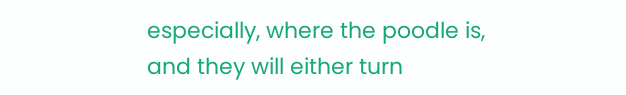especially, where the poodle is, and they will either turn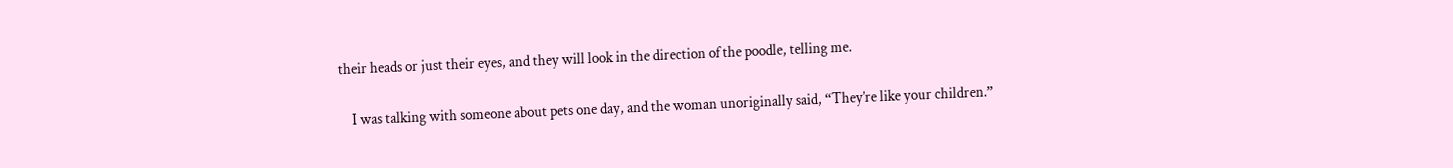their heads or just their eyes, and they will look in the direction of the poodle, telling me.

    I was talking with someone about pets one day, and the woman unoriginally said, “They’re like your children.”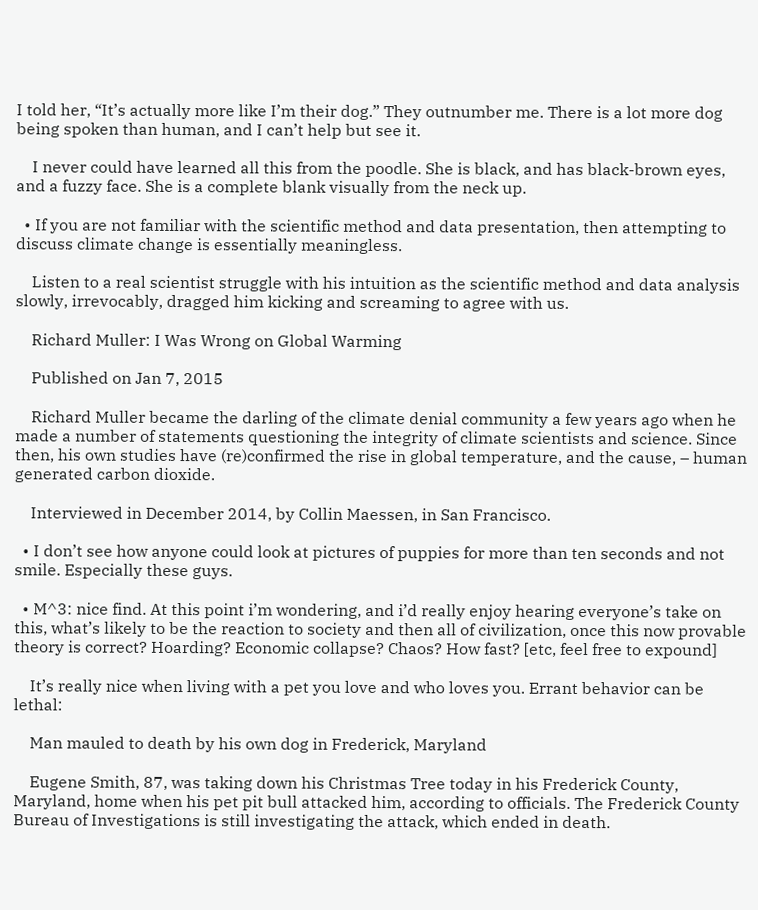I told her, “It’s actually more like I’m their dog.” They outnumber me. There is a lot more dog being spoken than human, and I can’t help but see it.

    I never could have learned all this from the poodle. She is black, and has black-brown eyes, and a fuzzy face. She is a complete blank visually from the neck up.

  • If you are not familiar with the scientific method and data presentation, then attempting to discuss climate change is essentially meaningless.

    Listen to a real scientist struggle with his intuition as the scientific method and data analysis slowly, irrevocably, dragged him kicking and screaming to agree with us.

    Richard Muller: I Was Wrong on Global Warming

    Published on Jan 7, 2015

    Richard Muller became the darling of the climate denial community a few years ago when he made a number of statements questioning the integrity of climate scientists and science. Since then, his own studies have (re)confirmed the rise in global temperature, and the cause, – human generated carbon dioxide.

    Interviewed in December 2014, by Collin Maessen, in San Francisco.

  • I don’t see how anyone could look at pictures of puppies for more than ten seconds and not smile. Especially these guys.

  • M^3: nice find. At this point i’m wondering, and i’d really enjoy hearing everyone’s take on this, what’s likely to be the reaction to society and then all of civilization, once this now provable theory is correct? Hoarding? Economic collapse? Chaos? How fast? [etc, feel free to expound]

    It’s really nice when living with a pet you love and who loves you. Errant behavior can be lethal:

    Man mauled to death by his own dog in Frederick, Maryland

    Eugene Smith, 87, was taking down his Christmas Tree today in his Frederick County, Maryland, home when his pet pit bull attacked him, according to officials. The Frederick County Bureau of Investigations is still investigating the attack, which ended in death.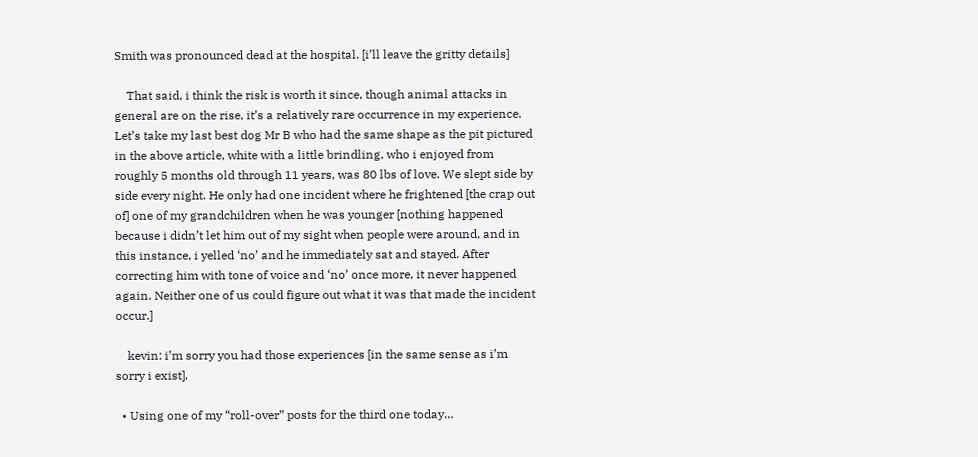Smith was pronounced dead at the hospital. [i’ll leave the gritty details]

    That said, i think the risk is worth it since, though animal attacks in general are on the rise, it’s a relatively rare occurrence in my experience. Let’s take my last best dog Mr B who had the same shape as the pit pictured in the above article, white with a little brindling, who i enjoyed from roughly 5 months old through 11 years, was 80 lbs of love. We slept side by side every night. He only had one incident where he frightened [the crap out of] one of my grandchildren when he was younger [nothing happened because i didn’t let him out of my sight when people were around, and in this instance, i yelled ‘no’ and he immediately sat and stayed. After correcting him with tone of voice and ‘no’ once more, it never happened again. Neither one of us could figure out what it was that made the incident occur.]

    kevin: i’m sorry you had those experiences [in the same sense as i’m sorry i exist].

  • Using one of my “roll-over” posts for the third one today…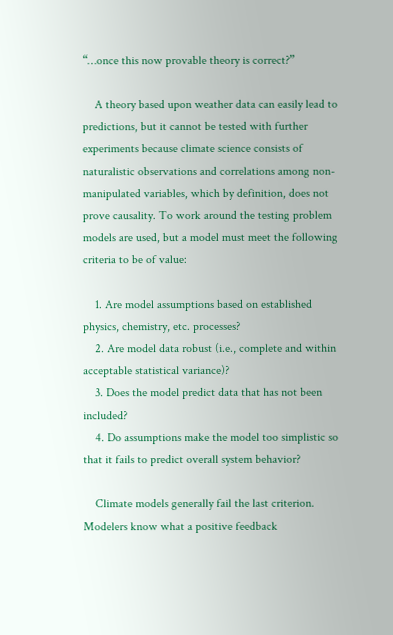“…once this now provable theory is correct?”

    A theory based upon weather data can easily lead to predictions, but it cannot be tested with further experiments because climate science consists of naturalistic observations and correlations among non-manipulated variables, which by definition, does not prove causality. To work around the testing problem models are used, but a model must meet the following criteria to be of value:

    1. Are model assumptions based on established physics, chemistry, etc. processes?
    2. Are model data robust (i.e., complete and within acceptable statistical variance)?
    3. Does the model predict data that has not been included?
    4. Do assumptions make the model too simplistic so that it fails to predict overall system behavior?

    Climate models generally fail the last criterion. Modelers know what a positive feedback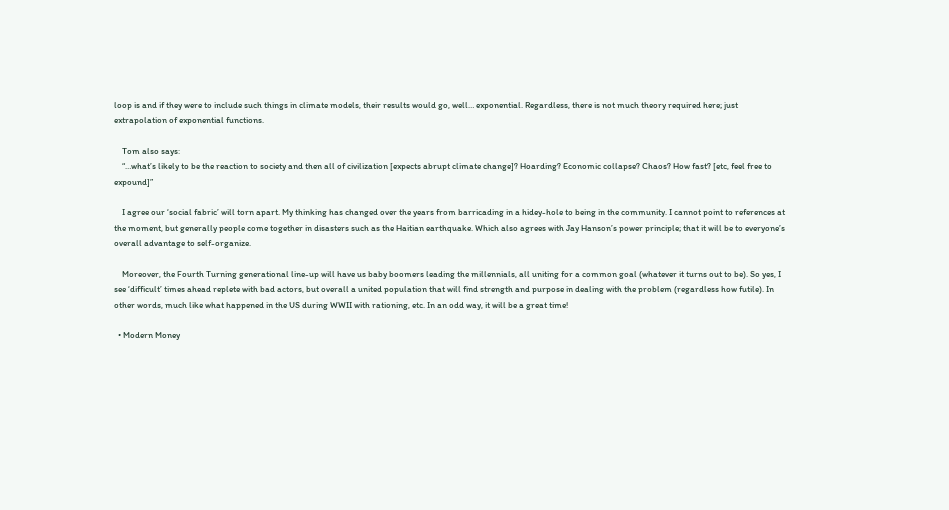loop is and if they were to include such things in climate models, their results would go, well… exponential. Regardless, there is not much theory required here; just extrapolation of exponential functions.

    Tom also says:
    “…what’s likely to be the reaction to society and then all of civilization [expects abrupt climate change]? Hoarding? Economic collapse? Chaos? How fast? [etc, feel free to expound]”

    I agree our ‘social fabric’ will torn apart. My thinking has changed over the years from barricading in a hidey-hole to being in the community. I cannot point to references at the moment, but generally people come together in disasters such as the Haitian earthquake. Which also agrees with Jay Hanson’s power principle; that it will be to everyone’s overall advantage to self-organize.

    Moreover, the Fourth Turning generational line-up will have us baby boomers leading the millennials, all uniting for a common goal (whatever it turns out to be). So yes, I see ‘difficult’ times ahead replete with bad actors, but overall a united population that will find strength and purpose in dealing with the problem (regardless how futile). In other words, much like what happened in the US during WWII with rationing, etc. In an odd way, it will be a great time!

  • Modern Money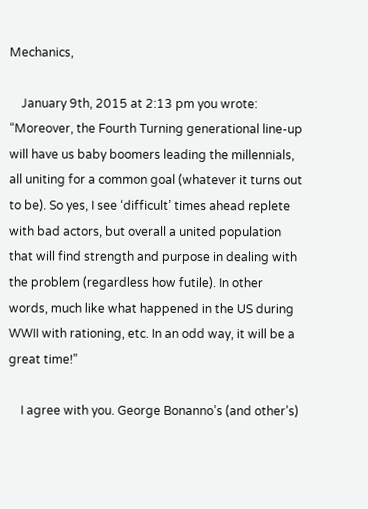Mechanics,

    January 9th, 2015 at 2:13 pm you wrote: “Moreover, the Fourth Turning generational line-up will have us baby boomers leading the millennials, all uniting for a common goal (whatever it turns out to be). So yes, I see ‘difficult’ times ahead replete with bad actors, but overall a united population that will find strength and purpose in dealing with the problem (regardless how futile). In other words, much like what happened in the US during WWII with rationing, etc. In an odd way, it will be a great time!”

    I agree with you. George Bonanno’s (and other’s)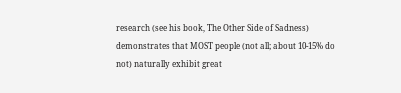research (see his book, The Other Side of Sadness) demonstrates that MOST people (not all; about 10-15% do not) naturally exhibit great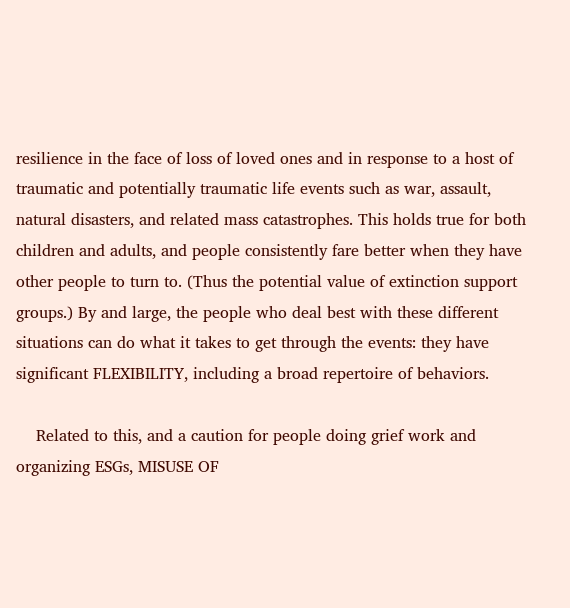resilience in the face of loss of loved ones and in response to a host of traumatic and potentially traumatic life events such as war, assault, natural disasters, and related mass catastrophes. This holds true for both children and adults, and people consistently fare better when they have other people to turn to. (Thus the potential value of extinction support groups.) By and large, the people who deal best with these different situations can do what it takes to get through the events: they have significant FLEXIBILITY, including a broad repertoire of behaviors.

    Related to this, and a caution for people doing grief work and organizing ESGs, MISUSE OF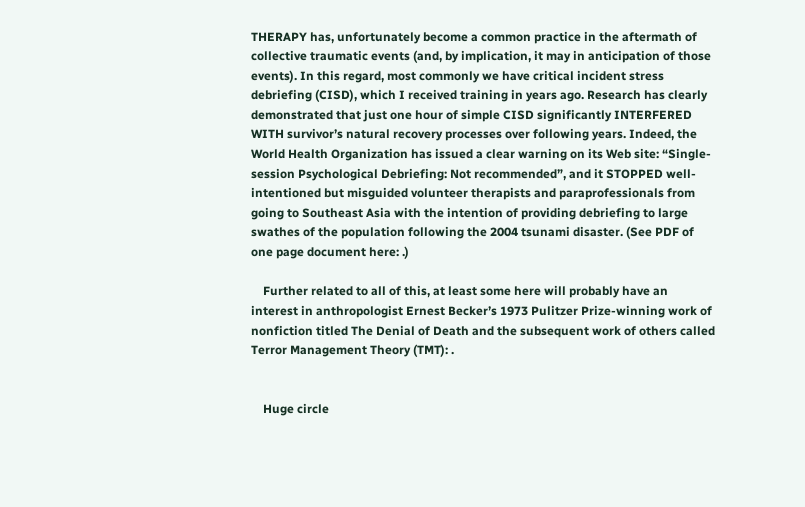THERAPY has, unfortunately become a common practice in the aftermath of collective traumatic events (and, by implication, it may in anticipation of those events). In this regard, most commonly we have critical incident stress debriefing (CISD), which I received training in years ago. Research has clearly demonstrated that just one hour of simple CISD significantly INTERFERED WITH survivor’s natural recovery processes over following years. Indeed, the World Health Organization has issued a clear warning on its Web site: “Single-session Psychological Debriefing: Not recommended”, and it STOPPED well-intentioned but misguided volunteer therapists and paraprofessionals from going to Southeast Asia with the intention of providing debriefing to large swathes of the population following the 2004 tsunami disaster. (See PDF of one page document here: .)

    Further related to all of this, at least some here will probably have an interest in anthropologist Ernest Becker’s 1973 Pulitzer Prize-winning work of nonfiction titled The Denial of Death and the subsequent work of others called Terror Management Theory (TMT): .


    Huge circle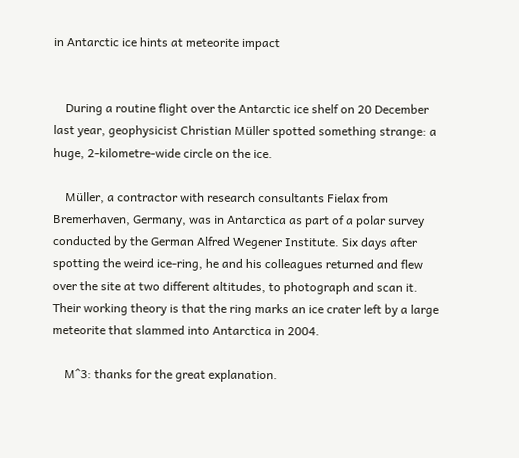in Antarctic ice hints at meteorite impact


    During a routine flight over the Antarctic ice shelf on 20 December last year, geophysicist Christian Müller spotted something strange: a huge, 2-kilometre-wide circle on the ice.

    Müller, a contractor with research consultants Fielax from Bremerhaven, Germany, was in Antarctica as part of a polar survey conducted by the German Alfred Wegener Institute. Six days after spotting the weird ice-ring, he and his colleagues returned and flew over the site at two different altitudes, to photograph and scan it. Their working theory is that the ring marks an ice crater left by a large meteorite that slammed into Antarctica in 2004.

    M^3: thanks for the great explanation.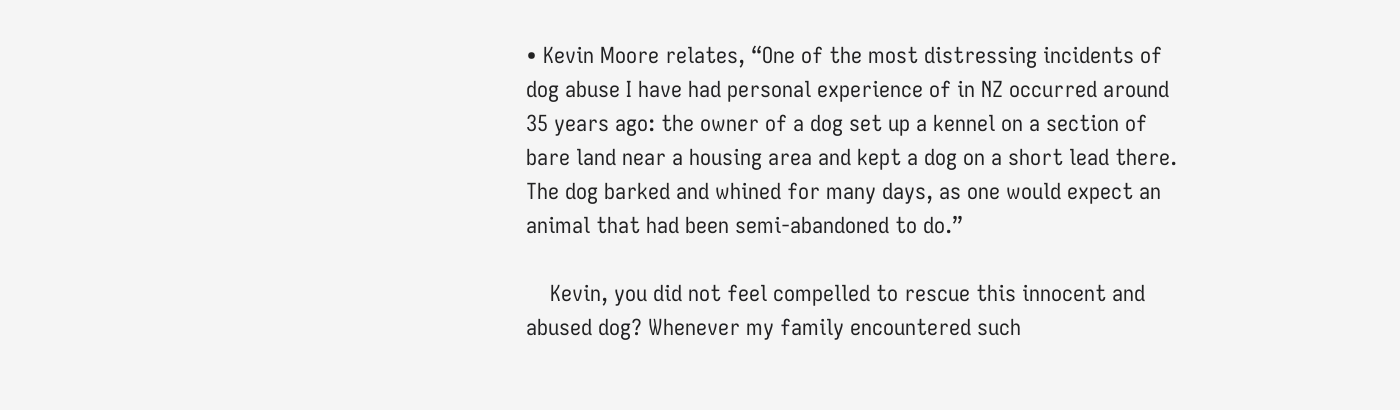• Kevin Moore relates, “One of the most distressing incidents of dog abuse I have had personal experience of in NZ occurred around 35 years ago: the owner of a dog set up a kennel on a section of bare land near a housing area and kept a dog on a short lead there. The dog barked and whined for many days, as one would expect an animal that had been semi-abandoned to do.”

    Kevin, you did not feel compelled to rescue this innocent and abused dog? Whenever my family encountered such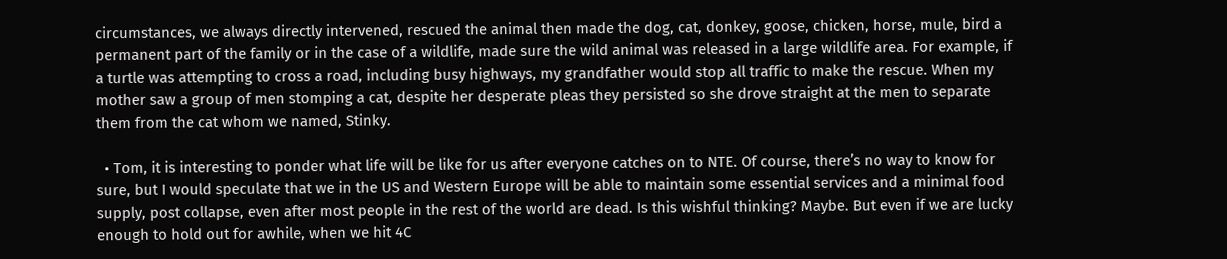circumstances, we always directly intervened, rescued the animal then made the dog, cat, donkey, goose, chicken, horse, mule, bird a permanent part of the family or in the case of a wildlife, made sure the wild animal was released in a large wildlife area. For example, if a turtle was attempting to cross a road, including busy highways, my grandfather would stop all traffic to make the rescue. When my mother saw a group of men stomping a cat, despite her desperate pleas they persisted so she drove straight at the men to separate them from the cat whom we named, Stinky.

  • Tom, it is interesting to ponder what life will be like for us after everyone catches on to NTE. Of course, there’s no way to know for sure, but I would speculate that we in the US and Western Europe will be able to maintain some essential services and a minimal food supply, post collapse, even after most people in the rest of the world are dead. Is this wishful thinking? Maybe. But even if we are lucky enough to hold out for awhile, when we hit 4C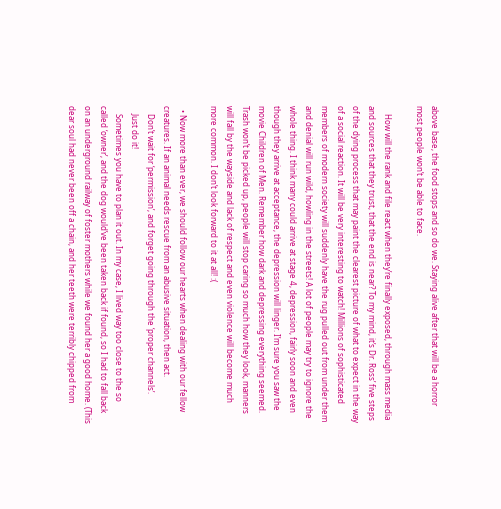above base, the food stops and so do we. Staying alive after that will be a horror most people won’t be able to face.

    How will the rank and file react when they’re finally exposed, through mass media and sources that they trust, that the end is near? To my mind, it’s Dr. Ross’ five steps of the dying process that may paint the clearest picture of what to expect in the way of a social reaction. It will be very interesting to watch! Millions of sophisticated members of modern society will suddenly have the rug pulled out from under them and denial will run wild, howling in the streets! A lot of people may try to ignore the whole thing. I think many could arrive at stage 4, depression, fairly soon and even though they arrive at acceptance, the depression will linger. I’m sure you saw the movie Children of Men. Remember how dark and depressing everything seemed. Trash won’t be picked up, people will stop caring so much how they look, manners will fall by the wayside and lack of respect and even violence will become much more common. I don’t look forward to it at all! :(

  • Now more than ever, we should follow our hearts when dealing with our fellow creatures. If an animal needs rescue from an abusive situation, then act.
    Don’t wait for ‘permission’, and forget going through the ‘proper channels’.
    Just do it!
    Sometimes you have to plan it out. In my case, I lived way too close to the so called ‘owner’, and the dog would’ve been taken back if found, so I had to fall back on an underground railway of foster mothers while we found her a good home. (This dear soul had never been off a chain, and her teeth were terribly chipped from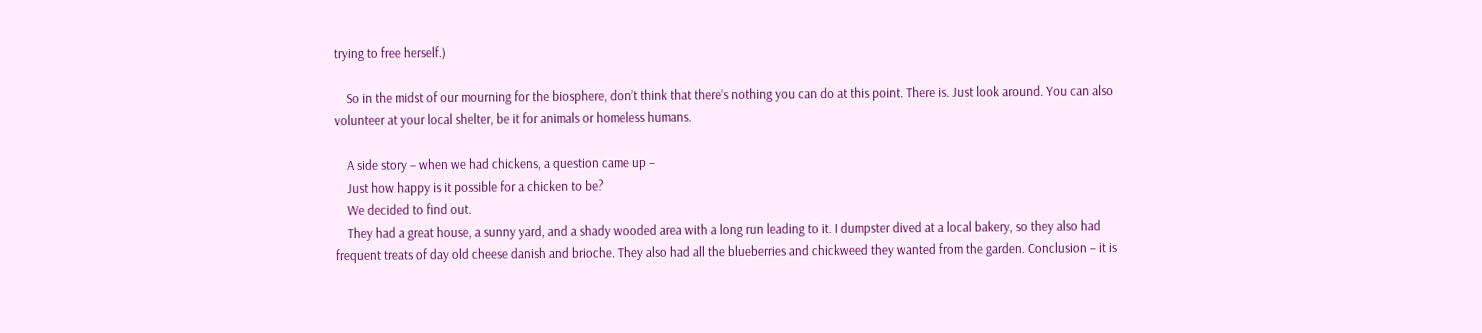trying to free herself.)

    So in the midst of our mourning for the biosphere, don’t think that there’s nothing you can do at this point. There is. Just look around. You can also volunteer at your local shelter, be it for animals or homeless humans.

    A side story – when we had chickens, a question came up –
    Just how happy is it possible for a chicken to be?
    We decided to find out.
    They had a great house, a sunny yard, and a shady wooded area with a long run leading to it. I dumpster dived at a local bakery, so they also had frequent treats of day old cheese danish and brioche. They also had all the blueberries and chickweed they wanted from the garden. Conclusion – it is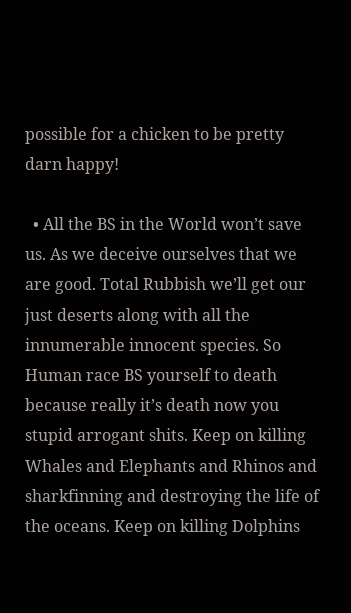possible for a chicken to be pretty darn happy!

  • All the BS in the World won’t save us. As we deceive ourselves that we are good. Total Rubbish we’ll get our just deserts along with all the innumerable innocent species. So Human race BS yourself to death because really it’s death now you stupid arrogant shits. Keep on killing Whales and Elephants and Rhinos and sharkfinning and destroying the life of the oceans. Keep on killing Dolphins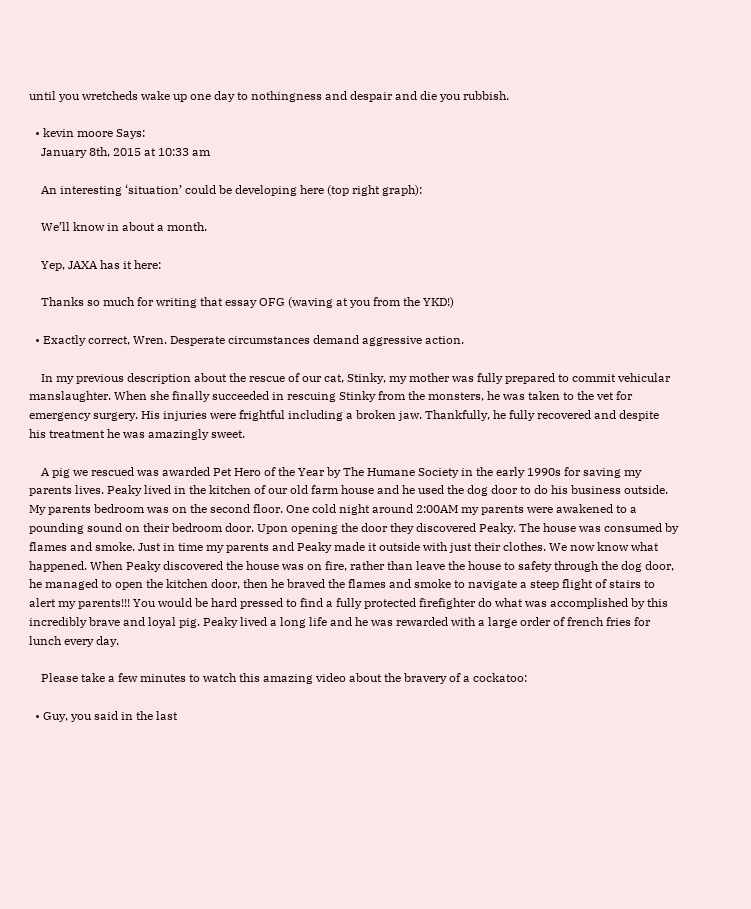until you wretcheds wake up one day to nothingness and despair and die you rubbish.

  • kevin moore Says:
    January 8th, 2015 at 10:33 am

    An interesting ‘situation’ could be developing here (top right graph):

    We’ll know in about a month.

    Yep, JAXA has it here:

    Thanks so much for writing that essay OFG (waving at you from the YKD!)

  • Exactly correct, Wren. Desperate circumstances demand aggressive action.

    In my previous description about the rescue of our cat, Stinky, my mother was fully prepared to commit vehicular manslaughter. When she finally succeeded in rescuing Stinky from the monsters, he was taken to the vet for emergency surgery. His injuries were frightful including a broken jaw. Thankfully, he fully recovered and despite his treatment he was amazingly sweet.

    A pig we rescued was awarded Pet Hero of the Year by The Humane Society in the early 1990s for saving my parents lives. Peaky lived in the kitchen of our old farm house and he used the dog door to do his business outside. My parents bedroom was on the second floor. One cold night around 2:00AM my parents were awakened to a pounding sound on their bedroom door. Upon opening the door they discovered Peaky. The house was consumed by flames and smoke. Just in time my parents and Peaky made it outside with just their clothes. We now know what happened. When Peaky discovered the house was on fire, rather than leave the house to safety through the dog door, he managed to open the kitchen door, then he braved the flames and smoke to navigate a steep flight of stairs to alert my parents!!! You would be hard pressed to find a fully protected firefighter do what was accomplished by this incredibly brave and loyal pig. Peaky lived a long life and he was rewarded with a large order of french fries for lunch every day.

    Please take a few minutes to watch this amazing video about the bravery of a cockatoo:

  • Guy, you said in the last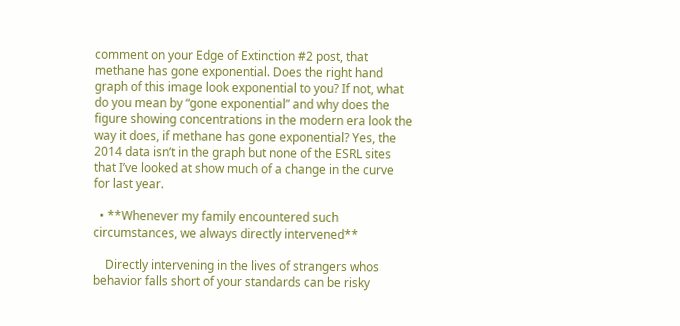comment on your Edge of Extinction #2 post, that methane has gone exponential. Does the right hand graph of this image look exponential to you? If not, what do you mean by “gone exponential” and why does the figure showing concentrations in the modern era look the way it does, if methane has gone exponential? Yes, the 2014 data isn’t in the graph but none of the ESRL sites that I’ve looked at show much of a change in the curve for last year.

  • **Whenever my family encountered such circumstances, we always directly intervened**

    Directly intervening in the lives of strangers whos behavior falls short of your standards can be risky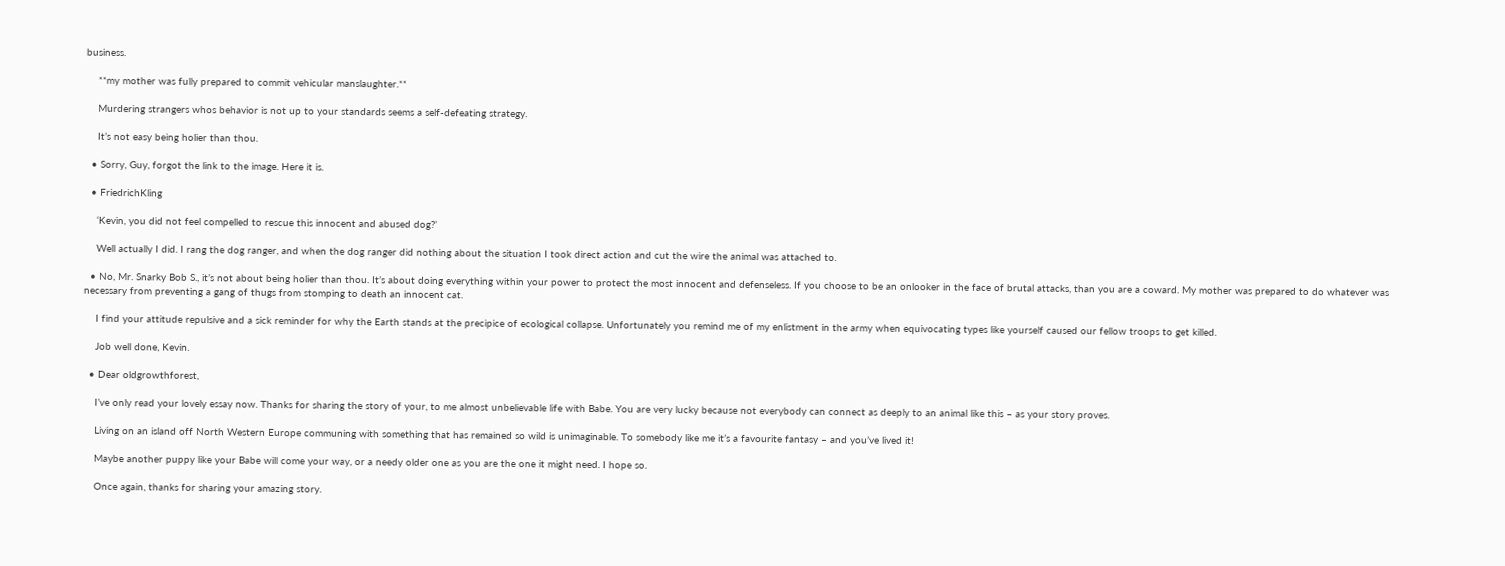business.

    **my mother was fully prepared to commit vehicular manslaughter.**

    Murdering strangers whos behavior is not up to your standards seems a self-defeating strategy.

    It’s not easy being holier than thou.

  • Sorry, Guy, forgot the link to the image. Here it is.

  • FriedrichKling

    ‘Kevin, you did not feel compelled to rescue this innocent and abused dog?’

    Well actually I did. I rang the dog ranger, and when the dog ranger did nothing about the situation I took direct action and cut the wire the animal was attached to.

  • No, Mr. Snarky Bob S., it’s not about being holier than thou. It’s about doing everything within your power to protect the most innocent and defenseless. If you choose to be an onlooker in the face of brutal attacks, than you are a coward. My mother was prepared to do whatever was necessary from preventing a gang of thugs from stomping to death an innocent cat.

    I find your attitude repulsive and a sick reminder for why the Earth stands at the precipice of ecological collapse. Unfortunately you remind me of my enlistment in the army when equivocating types like yourself caused our fellow troops to get killed.

    Job well done, Kevin.

  • Dear oldgrowthforest,

    I’ve only read your lovely essay now. Thanks for sharing the story of your, to me almost unbelievable life with Babe. You are very lucky because not everybody can connect as deeply to an animal like this – as your story proves.

    Living on an island off North Western Europe communing with something that has remained so wild is unimaginable. To somebody like me it’s a favourite fantasy – and you’ve lived it!

    Maybe another puppy like your Babe will come your way, or a needy older one as you are the one it might need. I hope so.

    Once again, thanks for sharing your amazing story.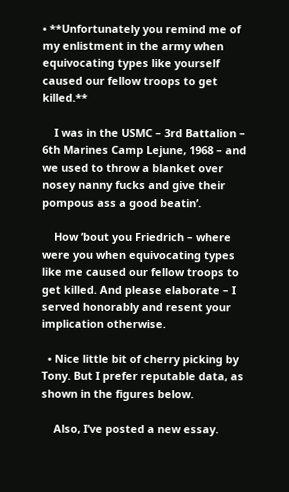• **Unfortunately you remind me of my enlistment in the army when equivocating types like yourself caused our fellow troops to get killed.**

    I was in the USMC – 3rd Battalion – 6th Marines Camp Lejune, 1968 – and we used to throw a blanket over nosey nanny fucks and give their pompous ass a good beatin’.

    How ’bout you Friedrich – where were you when equivocating types like me caused our fellow troops to get killed. And please elaborate – I served honorably and resent your implication otherwise.

  • Nice little bit of cherry picking by Tony. But I prefer reputable data, as shown in the figures below.

    Also, I’ve posted a new essay.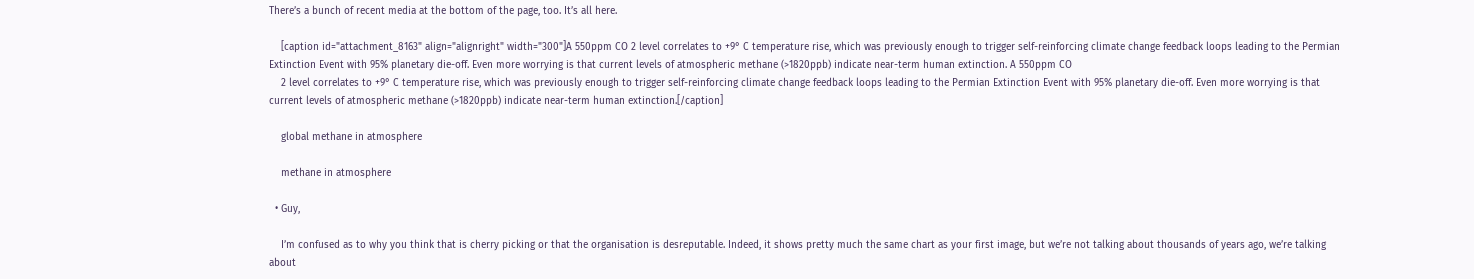There’s a bunch of recent media at the bottom of the page, too. It’s all here.

    [caption id="attachment_8163" align="alignright" width="300"]A 550ppm CO 2 level correlates to +9° C temperature rise, which was previously enough to trigger self-reinforcing climate change feedback loops leading to the Permian Extinction Event with 95% planetary die-off. Even more worrying is that current levels of atmospheric methane (>1820ppb) indicate near-term human extinction. A 550ppm CO
    2 level correlates to +9° C temperature rise, which was previously enough to trigger self-reinforcing climate change feedback loops leading to the Permian Extinction Event with 95% planetary die-off. Even more worrying is that current levels of atmospheric methane (>1820ppb) indicate near-term human extinction.[/caption]

    global methane in atmosphere

    methane in atmosphere

  • Guy,

    I’m confused as to why you think that is cherry picking or that the organisation is desreputable. Indeed, it shows pretty much the same chart as your first image, but we’re not talking about thousands of years ago, we’re talking about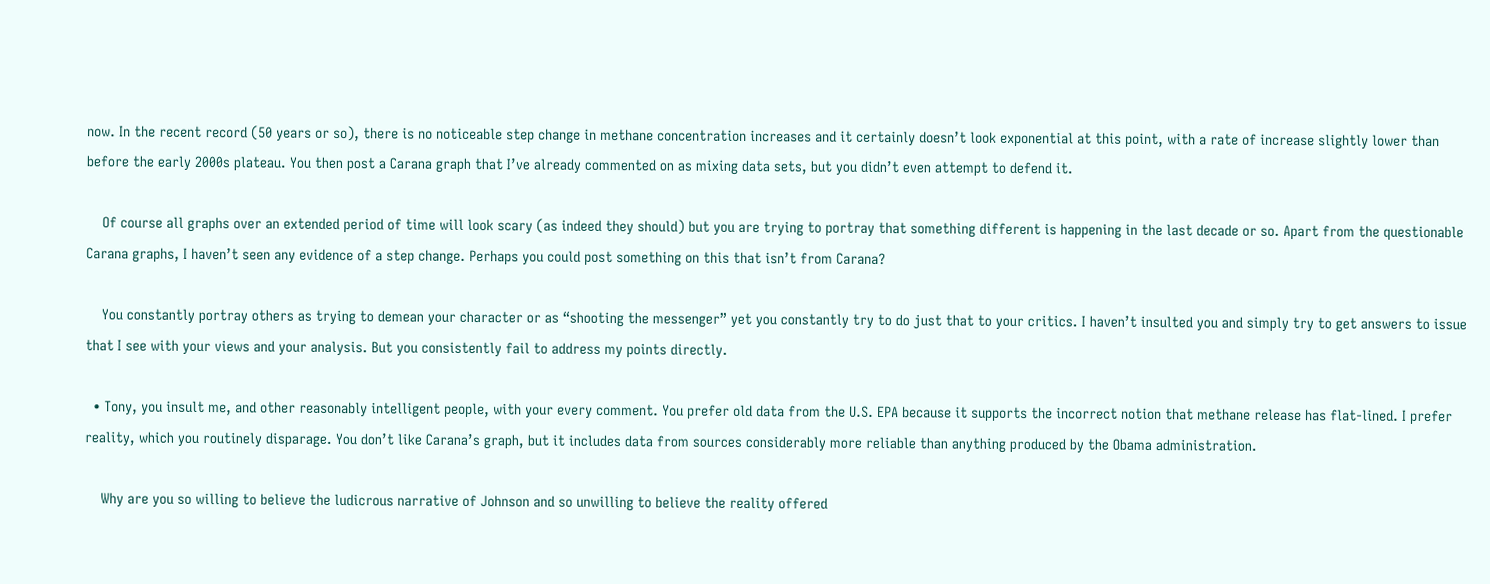now. In the recent record (50 years or so), there is no noticeable step change in methane concentration increases and it certainly doesn’t look exponential at this point, with a rate of increase slightly lower than before the early 2000s plateau. You then post a Carana graph that I’ve already commented on as mixing data sets, but you didn’t even attempt to defend it.

    Of course all graphs over an extended period of time will look scary (as indeed they should) but you are trying to portray that something different is happening in the last decade or so. Apart from the questionable Carana graphs, I haven’t seen any evidence of a step change. Perhaps you could post something on this that isn’t from Carana?

    You constantly portray others as trying to demean your character or as “shooting the messenger” yet you constantly try to do just that to your critics. I haven’t insulted you and simply try to get answers to issue that I see with your views and your analysis. But you consistently fail to address my points directly.

  • Tony, you insult me, and other reasonably intelligent people, with your every comment. You prefer old data from the U.S. EPA because it supports the incorrect notion that methane release has flat-lined. I prefer reality, which you routinely disparage. You don’t like Carana’s graph, but it includes data from sources considerably more reliable than anything produced by the Obama administration.

    Why are you so willing to believe the ludicrous narrative of Johnson and so unwilling to believe the reality offered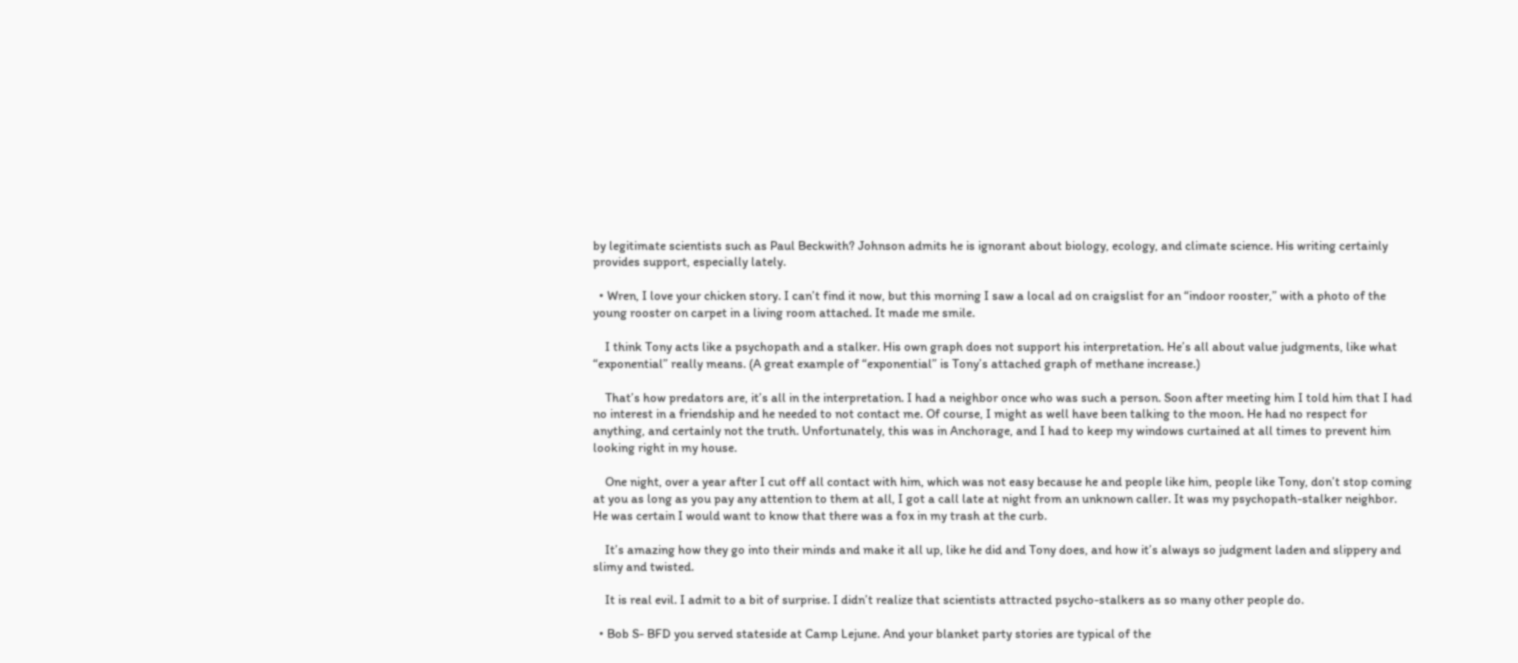by legitimate scientists such as Paul Beckwith? Johnson admits he is ignorant about biology, ecology, and climate science. His writing certainly provides support, especially lately.

  • Wren, I love your chicken story. I can’t find it now, but this morning I saw a local ad on craigslist for an “indoor rooster,” with a photo of the young rooster on carpet in a living room attached. It made me smile.

    I think Tony acts like a psychopath and a stalker. His own graph does not support his interpretation. He’s all about value judgments, like what “exponential” really means. (A great example of “exponential” is Tony’s attached graph of methane increase.)

    That’s how predators are, it’s all in the interpretation. I had a neighbor once who was such a person. Soon after meeting him I told him that I had no interest in a friendship and he needed to not contact me. Of course, I might as well have been talking to the moon. He had no respect for anything, and certainly not the truth. Unfortunately, this was in Anchorage, and I had to keep my windows curtained at all times to prevent him looking right in my house.

    One night, over a year after I cut off all contact with him, which was not easy because he and people like him, people like Tony, don’t stop coming at you as long as you pay any attention to them at all, I got a call late at night from an unknown caller. It was my psychopath-stalker neighbor. He was certain I would want to know that there was a fox in my trash at the curb.

    It’s amazing how they go into their minds and make it all up, like he did and Tony does, and how it’s always so judgment laden and slippery and slimy and twisted.

    It is real evil. I admit to a bit of surprise. I didn’t realize that scientists attracted psycho-stalkers as so many other people do.

  • Bob S- BFD you served stateside at Camp Lejune. And your blanket party stories are typical of the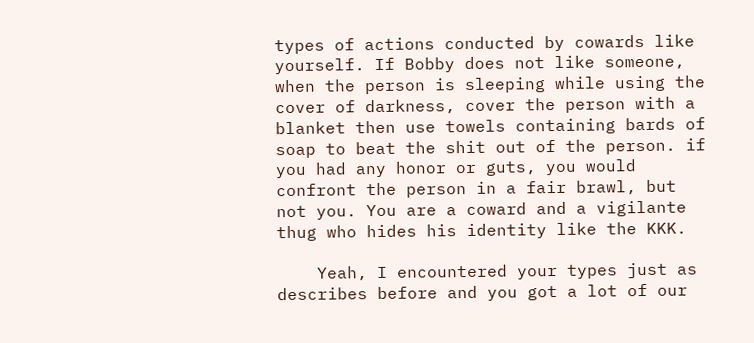types of actions conducted by cowards like yourself. If Bobby does not like someone, when the person is sleeping while using the cover of darkness, cover the person with a blanket then use towels containing bards of soap to beat the shit out of the person. if you had any honor or guts, you would confront the person in a fair brawl, but not you. You are a coward and a vigilante thug who hides his identity like the KKK.

    Yeah, I encountered your types just as describes before and you got a lot of our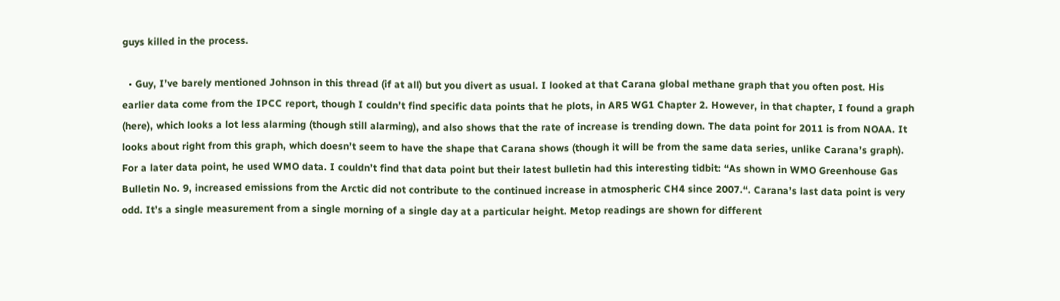guys killed in the process.

  • Guy, I’ve barely mentioned Johnson in this thread (if at all) but you divert as usual. I looked at that Carana global methane graph that you often post. His earlier data come from the IPCC report, though I couldn’t find specific data points that he plots, in AR5 WG1 Chapter 2. However, in that chapter, I found a graph (here), which looks a lot less alarming (though still alarming), and also shows that the rate of increase is trending down. The data point for 2011 is from NOAA. It looks about right from this graph, which doesn’t seem to have the shape that Carana shows (though it will be from the same data series, unlike Carana’s graph). For a later data point, he used WMO data. I couldn’t find that data point but their latest bulletin had this interesting tidbit: “As shown in WMO Greenhouse Gas Bulletin No. 9, increased emissions from the Arctic did not contribute to the continued increase in atmospheric CH4 since 2007.“. Carana’s last data point is very odd. It’s a single measurement from a single morning of a single day at a particular height. Metop readings are shown for different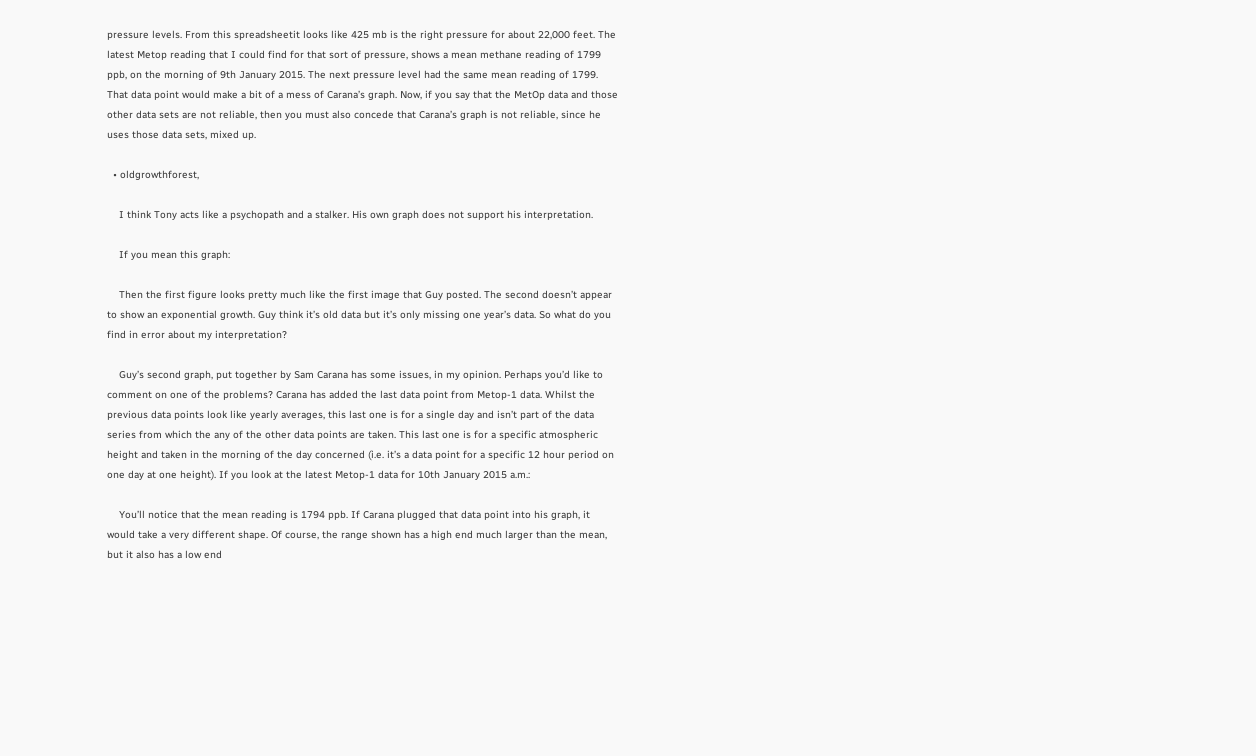pressure levels. From this spreadsheetit looks like 425 mb is the right pressure for about 22,000 feet. The latest Metop reading that I could find for that sort of pressure, shows a mean methane reading of 1799 ppb, on the morning of 9th January 2015. The next pressure level had the same mean reading of 1799. That data point would make a bit of a mess of Carana’s graph. Now, if you say that the MetOp data and those other data sets are not reliable, then you must also concede that Carana’s graph is not reliable, since he uses those data sets, mixed up.

  • oldgrowthforest,

    I think Tony acts like a psychopath and a stalker. His own graph does not support his interpretation.

    If you mean this graph:

    Then the first figure looks pretty much like the first image that Guy posted. The second doesn’t appear to show an exponential growth. Guy think it’s old data but it’s only missing one year’s data. So what do you find in error about my interpretation?

    Guy’s second graph, put together by Sam Carana has some issues, in my opinion. Perhaps you’d like to comment on one of the problems? Carana has added the last data point from Metop-1 data. Whilst the previous data points look like yearly averages, this last one is for a single day and isn’t part of the data series from which the any of the other data points are taken. This last one is for a specific atmospheric height and taken in the morning of the day concerned (i.e. it’s a data point for a specific 12 hour period on one day at one height). If you look at the latest Metop-1 data for 10th January 2015 a.m.:

    You’ll notice that the mean reading is 1794 ppb. If Carana plugged that data point into his graph, it would take a very different shape. Of course, the range shown has a high end much larger than the mean, but it also has a low end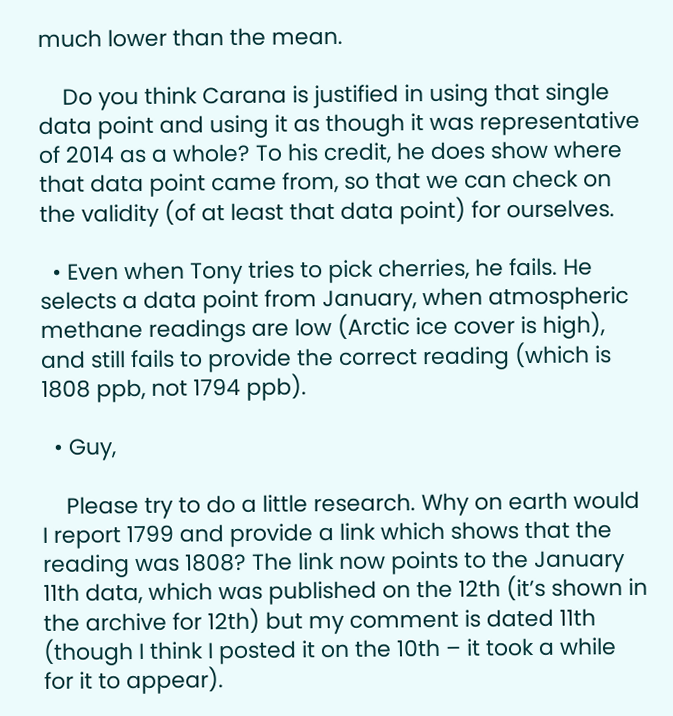much lower than the mean.

    Do you think Carana is justified in using that single data point and using it as though it was representative of 2014 as a whole? To his credit, he does show where that data point came from, so that we can check on the validity (of at least that data point) for ourselves.

  • Even when Tony tries to pick cherries, he fails. He selects a data point from January, when atmospheric methane readings are low (Arctic ice cover is high), and still fails to provide the correct reading (which is 1808 ppb, not 1794 ppb).

  • Guy,

    Please try to do a little research. Why on earth would I report 1799 and provide a link which shows that the reading was 1808? The link now points to the January 11th data, which was published on the 12th (it’s shown in the archive for 12th) but my comment is dated 11th (though I think I posted it on the 10th – it took a while for it to appear).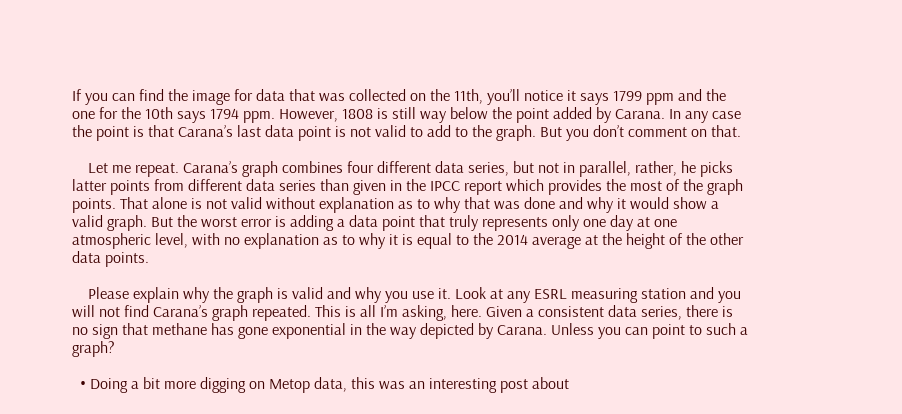If you can find the image for data that was collected on the 11th, you’ll notice it says 1799 ppm and the one for the 10th says 1794 ppm. However, 1808 is still way below the point added by Carana. In any case the point is that Carana’s last data point is not valid to add to the graph. But you don’t comment on that.

    Let me repeat. Carana’s graph combines four different data series, but not in parallel, rather, he picks latter points from different data series than given in the IPCC report which provides the most of the graph points. That alone is not valid without explanation as to why that was done and why it would show a valid graph. But the worst error is adding a data point that truly represents only one day at one atmospheric level, with no explanation as to why it is equal to the 2014 average at the height of the other data points.

    Please explain why the graph is valid and why you use it. Look at any ESRL measuring station and you will not find Carana’s graph repeated. This is all I’m asking, here. Given a consistent data series, there is no sign that methane has gone exponential in the way depicted by Carana. Unless you can point to such a graph?

  • Doing a bit more digging on Metop data, this was an interesting post about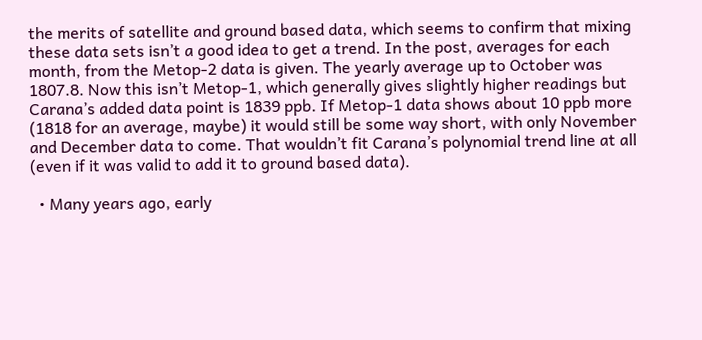the merits of satellite and ground based data, which seems to confirm that mixing these data sets isn’t a good idea to get a trend. In the post, averages for each month, from the Metop-2 data is given. The yearly average up to October was 1807.8. Now this isn’t Metop-1, which generally gives slightly higher readings but Carana’s added data point is 1839 ppb. If Metop-1 data shows about 10 ppb more (1818 for an average, maybe) it would still be some way short, with only November and December data to come. That wouldn’t fit Carana’s polynomial trend line at all (even if it was valid to add it to ground based data).

  • Many years ago, early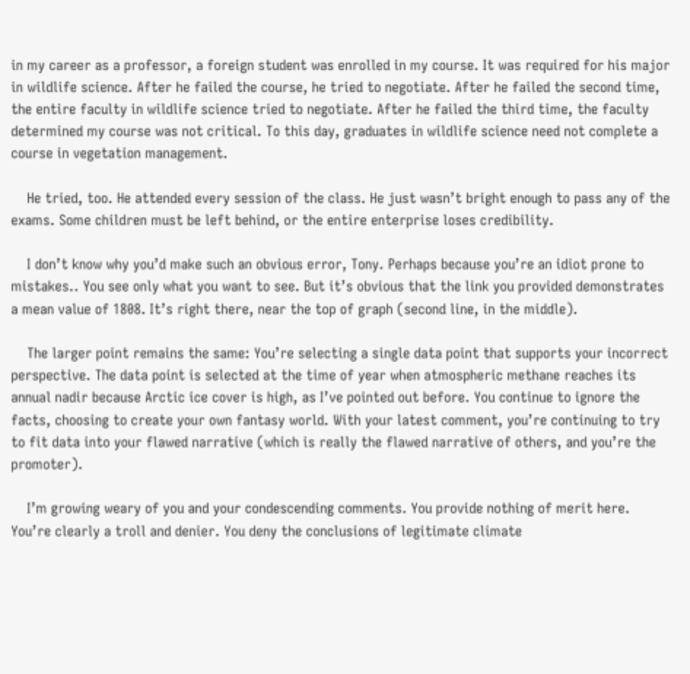in my career as a professor, a foreign student was enrolled in my course. It was required for his major in wildlife science. After he failed the course, he tried to negotiate. After he failed the second time, the entire faculty in wildlife science tried to negotiate. After he failed the third time, the faculty determined my course was not critical. To this day, graduates in wildlife science need not complete a course in vegetation management.

    He tried, too. He attended every session of the class. He just wasn’t bright enough to pass any of the exams. Some children must be left behind, or the entire enterprise loses credibility.

    I don’t know why you’d make such an obvious error, Tony. Perhaps because you’re an idiot prone to mistakes.. You see only what you want to see. But it’s obvious that the link you provided demonstrates a mean value of 1808. It’s right there, near the top of graph (second line, in the middle).

    The larger point remains the same: You’re selecting a single data point that supports your incorrect perspective. The data point is selected at the time of year when atmospheric methane reaches its annual nadir because Arctic ice cover is high, as I’ve pointed out before. You continue to ignore the facts, choosing to create your own fantasy world. With your latest comment, you’re continuing to try to fit data into your flawed narrative (which is really the flawed narrative of others, and you’re the promoter).

    I’m growing weary of you and your condescending comments. You provide nothing of merit here. You’re clearly a troll and denier. You deny the conclusions of legitimate climate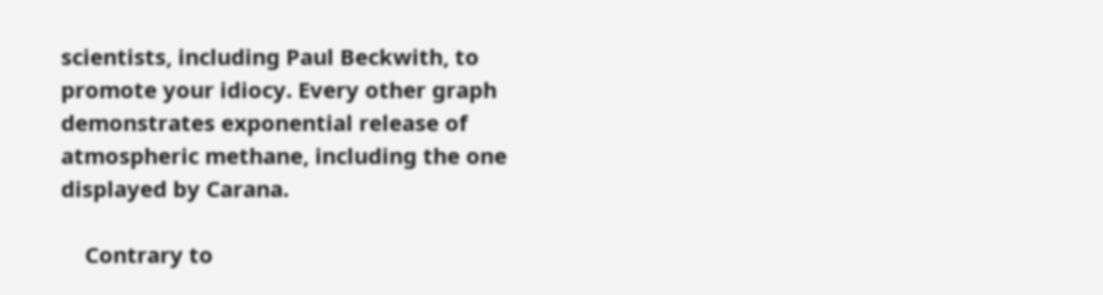scientists, including Paul Beckwith, to promote your idiocy. Every other graph demonstrates exponential release of atmospheric methane, including the one displayed by Carana.

    Contrary to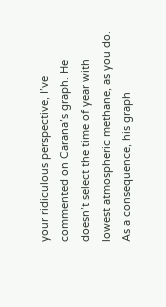your ridiculous perspective, I’ve commented on Carana’s graph. He doesn’t select the time of year with lowest atmospheric methane, as you do. As a consequence, his graph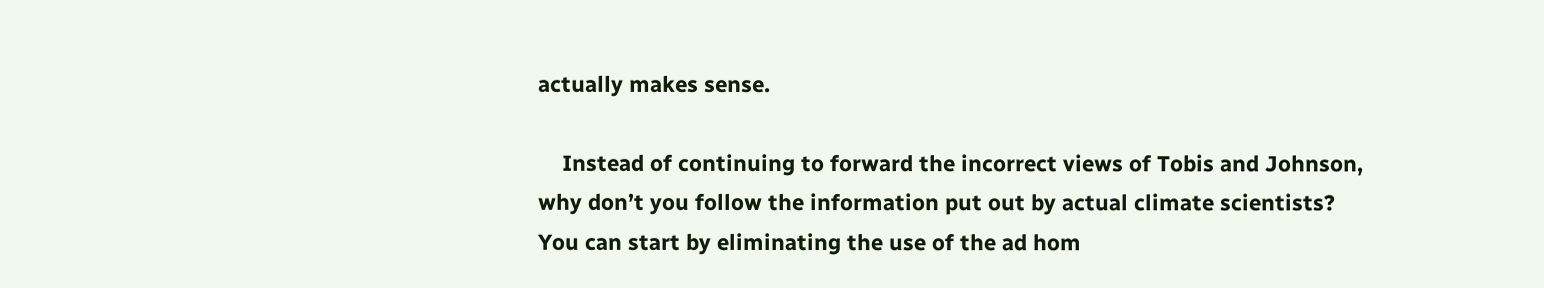actually makes sense.

    Instead of continuing to forward the incorrect views of Tobis and Johnson, why don’t you follow the information put out by actual climate scientists? You can start by eliminating the use of the ad hom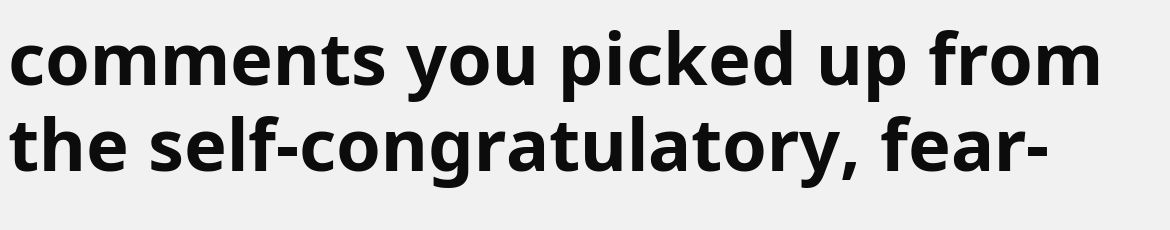comments you picked up from the self-congratulatory, fear-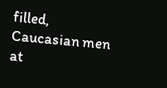filled, Caucasian men at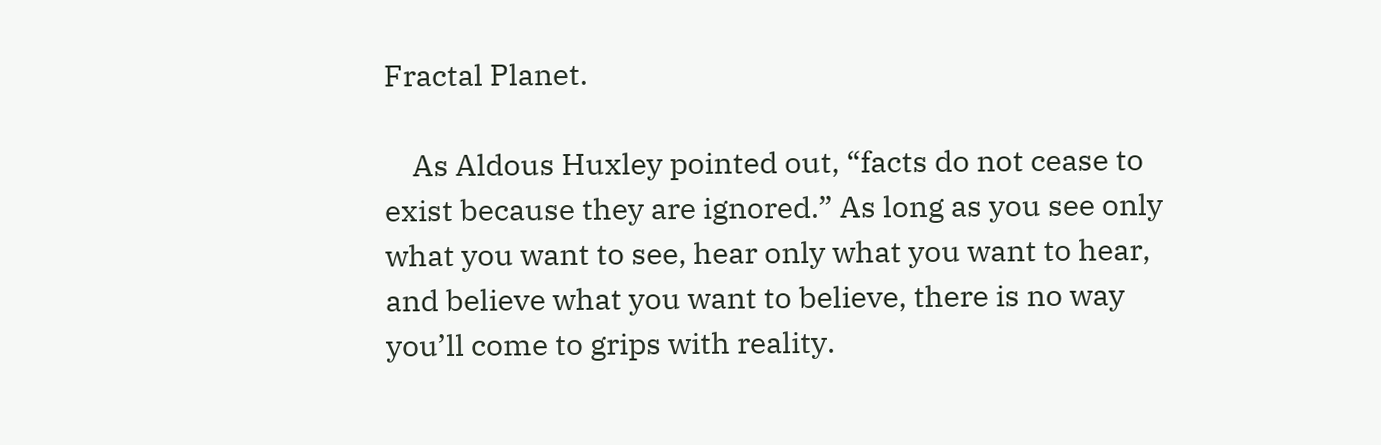Fractal Planet.

    As Aldous Huxley pointed out, “facts do not cease to exist because they are ignored.” As long as you see only what you want to see, hear only what you want to hear, and believe what you want to believe, there is no way you’ll come to grips with reality.